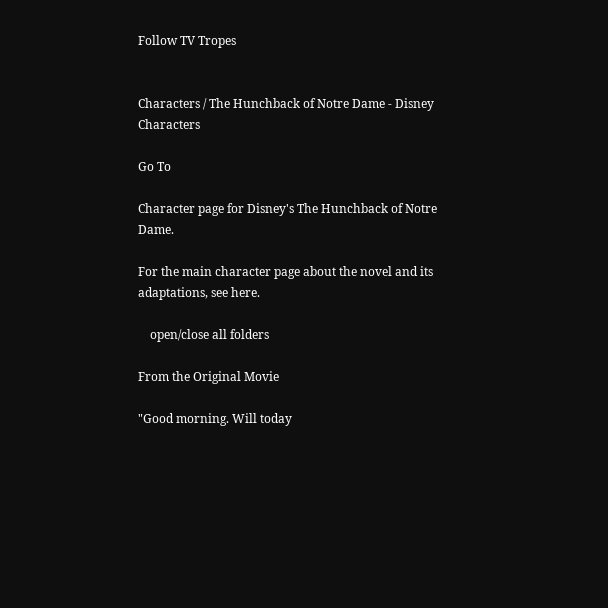Follow TV Tropes


Characters / The Hunchback of Notre Dame - Disney Characters

Go To

Character page for Disney's The Hunchback of Notre Dame.

For the main character page about the novel and its adaptations, see here.

    open/close all folders

From the Original Movie

"Good morning. Will today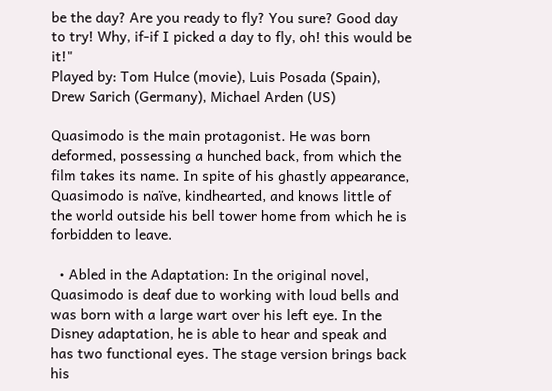be the day? Are you ready to fly? You sure? Good day to try! Why, if-if I picked a day to fly, oh! this would be it!"
Played by: Tom Hulce (movie), Luis Posada (Spain), Drew Sarich (Germany), Michael Arden (US)

Quasimodo is the main protagonist. He was born deformed, possessing a hunched back, from which the film takes its name. In spite of his ghastly appearance, Quasimodo is naïve, kindhearted, and knows little of the world outside his bell tower home from which he is forbidden to leave.

  • Abled in the Adaptation: In the original novel, Quasimodo is deaf due to working with loud bells and was born with a large wart over his left eye. In the Disney adaptation, he is able to hear and speak and has two functional eyes. The stage version brings back his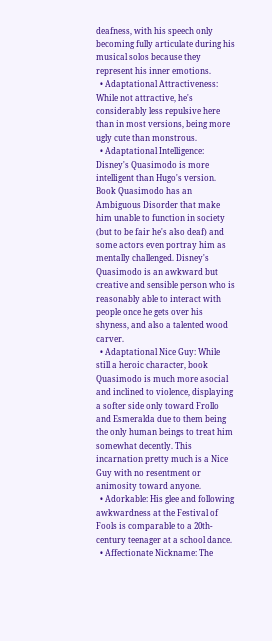deafness, with his speech only becoming fully articulate during his musical solos because they represent his inner emotions.
  • Adaptational Attractiveness: While not attractive, he's considerably less repulsive here than in most versions, being more ugly cute than monstrous.
  • Adaptational Intelligence: Disney's Quasimodo is more intelligent than Hugo's version. Book Quasimodo has an Ambiguous Disorder that make him unable to function in society (but to be fair he's also deaf) and some actors even portray him as mentally challenged. Disney's Quasimodo is an awkward but creative and sensible person who is reasonably able to interact with people once he gets over his shyness, and also a talented wood carver.
  • Adaptational Nice Guy: While still a heroic character, book Quasimodo is much more asocial and inclined to violence, displaying a softer side only toward Frollo and Esmeralda due to them being the only human beings to treat him somewhat decently. This incarnation pretty much is a Nice Guy with no resentment or animosity toward anyone.
  • Adorkable: His glee and following awkwardness at the Festival of Fools is comparable to a 20th-century teenager at a school dance.
  • Affectionate Nickname: The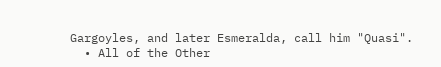Gargoyles, and later Esmeralda, call him "Quasi".
  • All of the Other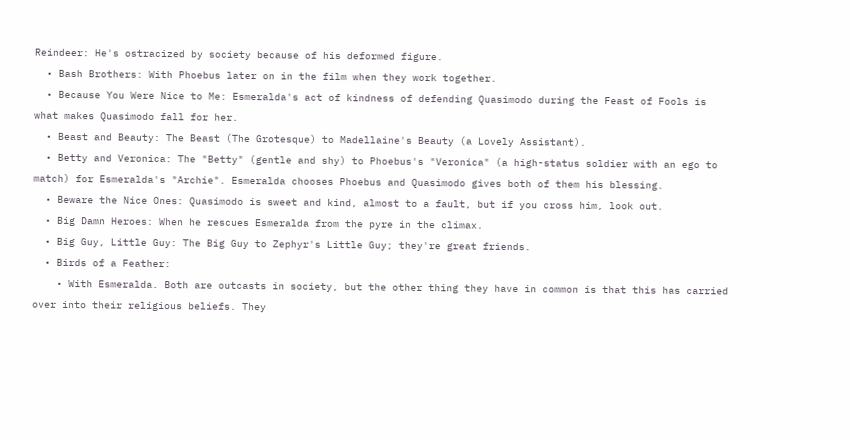Reindeer: He's ostracized by society because of his deformed figure.
  • Bash Brothers: With Phoebus later on in the film when they work together.
  • Because You Were Nice to Me: Esmeralda's act of kindness of defending Quasimodo during the Feast of Fools is what makes Quasimodo fall for her.
  • Beast and Beauty: The Beast (The Grotesque) to Madellaine's Beauty (a Lovely Assistant).
  • Betty and Veronica: The "Betty" (gentle and shy) to Phoebus's "Veronica" (a high-status soldier with an ego to match) for Esmeralda's "Archie". Esmeralda chooses Phoebus and Quasimodo gives both of them his blessing.
  • Beware the Nice Ones: Quasimodo is sweet and kind, almost to a fault, but if you cross him, look out.
  • Big Damn Heroes: When he rescues Esmeralda from the pyre in the climax.
  • Big Guy, Little Guy: The Big Guy to Zephyr's Little Guy; they're great friends.
  • Birds of a Feather:
    • With Esmeralda. Both are outcasts in society, but the other thing they have in common is that this has carried over into their religious beliefs. They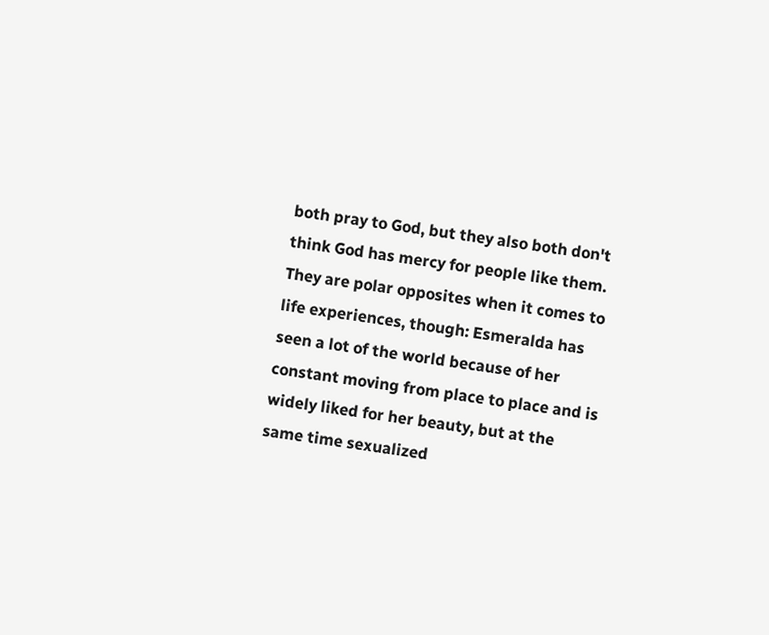both pray to God, but they also both don't think God has mercy for people like them. They are polar opposites when it comes to life experiences, though: Esmeralda has seen a lot of the world because of her constant moving from place to place and is widely liked for her beauty, but at the same time sexualized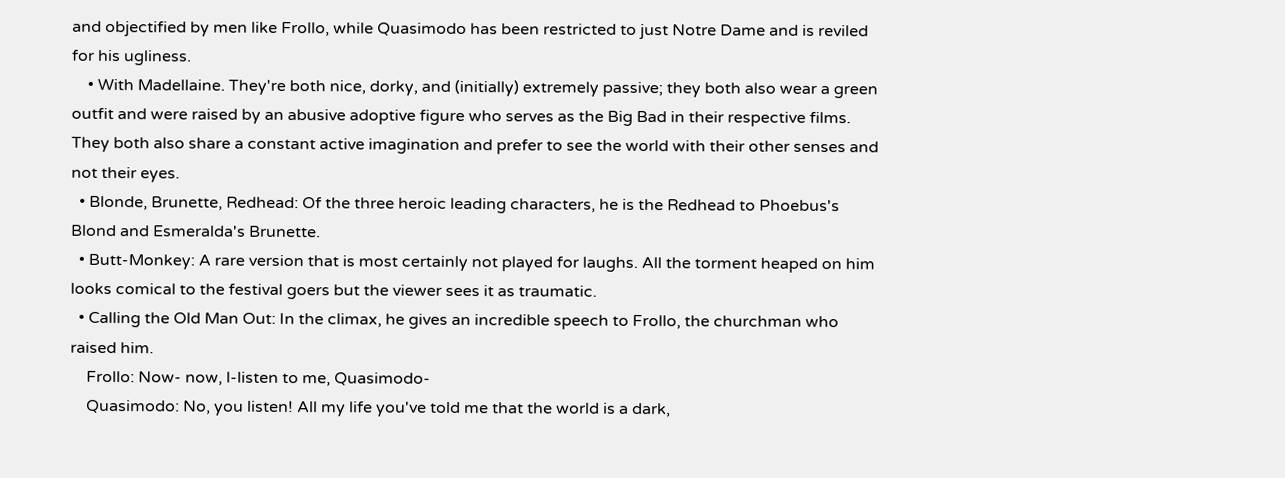and objectified by men like Frollo, while Quasimodo has been restricted to just Notre Dame and is reviled for his ugliness.
    • With Madellaine. They're both nice, dorky, and (initially) extremely passive; they both also wear a green outfit and were raised by an abusive adoptive figure who serves as the Big Bad in their respective films. They both also share a constant active imagination and prefer to see the world with their other senses and not their eyes.
  • Blonde, Brunette, Redhead: Of the three heroic leading characters, he is the Redhead to Phoebus's Blond and Esmeralda's Brunette.
  • Butt-Monkey: A rare version that is most certainly not played for laughs. All the torment heaped on him looks comical to the festival goers but the viewer sees it as traumatic.
  • Calling the Old Man Out: In the climax, he gives an incredible speech to Frollo, the churchman who raised him.
    Frollo: Now- now, l-listen to me, Quasimodo-
    Quasimodo: No, you listen! All my life you've told me that the world is a dark,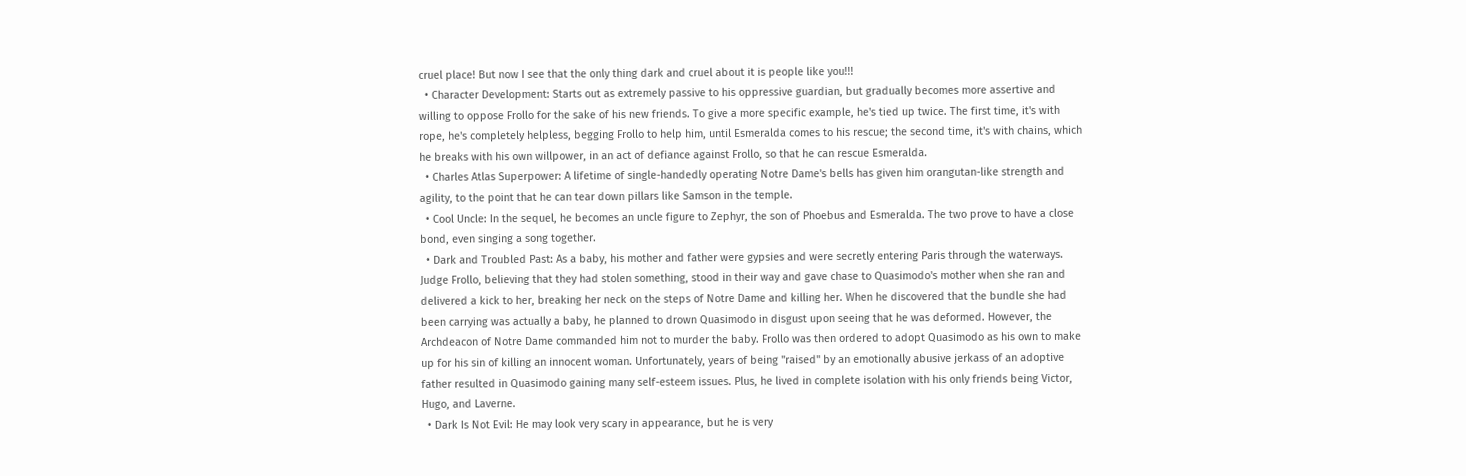cruel place! But now I see that the only thing dark and cruel about it is people like you!!!
  • Character Development: Starts out as extremely passive to his oppressive guardian, but gradually becomes more assertive and willing to oppose Frollo for the sake of his new friends. To give a more specific example, he's tied up twice. The first time, it's with rope, he's completely helpless, begging Frollo to help him, until Esmeralda comes to his rescue; the second time, it's with chains, which he breaks with his own willpower, in an act of defiance against Frollo, so that he can rescue Esmeralda.
  • Charles Atlas Superpower: A lifetime of single-handedly operating Notre Dame's bells has given him orangutan-like strength and agility, to the point that he can tear down pillars like Samson in the temple.
  • Cool Uncle: In the sequel, he becomes an uncle figure to Zephyr, the son of Phoebus and Esmeralda. The two prove to have a close bond, even singing a song together.
  • Dark and Troubled Past: As a baby, his mother and father were gypsies and were secretly entering Paris through the waterways. Judge Frollo, believing that they had stolen something, stood in their way and gave chase to Quasimodo's mother when she ran and delivered a kick to her, breaking her neck on the steps of Notre Dame and killing her. When he discovered that the bundle she had been carrying was actually a baby, he planned to drown Quasimodo in disgust upon seeing that he was deformed. However, the Archdeacon of Notre Dame commanded him not to murder the baby. Frollo was then ordered to adopt Quasimodo as his own to make up for his sin of killing an innocent woman. Unfortunately, years of being "raised" by an emotionally abusive jerkass of an adoptive father resulted in Quasimodo gaining many self-esteem issues. Plus, he lived in complete isolation with his only friends being Victor, Hugo, and Laverne.
  • Dark Is Not Evil: He may look very scary in appearance, but he is very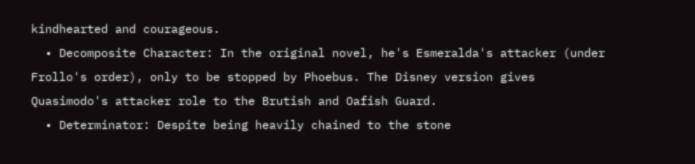kindhearted and courageous.
  • Decomposite Character: In the original novel, he's Esmeralda's attacker (under Frollo's order), only to be stopped by Phoebus. The Disney version gives Quasimodo's attacker role to the Brutish and Oafish Guard.
  • Determinator: Despite being heavily chained to the stone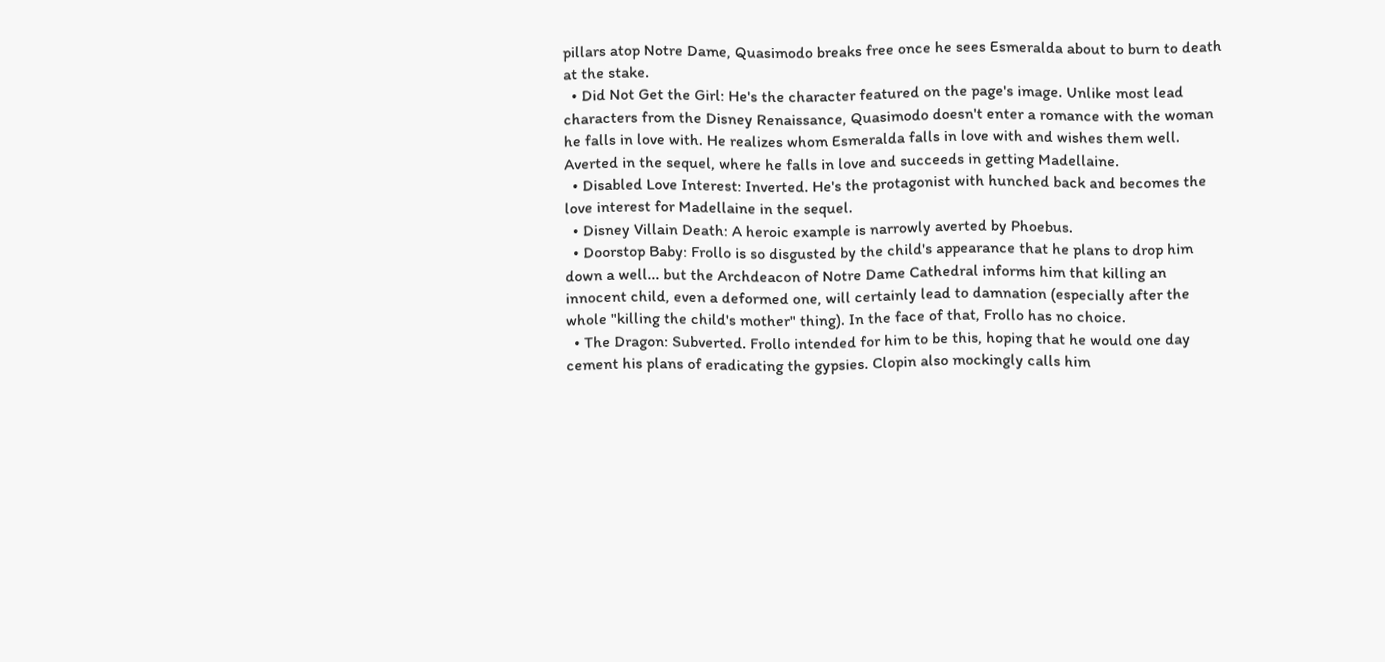pillars atop Notre Dame, Quasimodo breaks free once he sees Esmeralda about to burn to death at the stake.
  • Did Not Get the Girl: He's the character featured on the page's image. Unlike most lead characters from the Disney Renaissance, Quasimodo doesn't enter a romance with the woman he falls in love with. He realizes whom Esmeralda falls in love with and wishes them well. Averted in the sequel, where he falls in love and succeeds in getting Madellaine.
  • Disabled Love Interest: Inverted. He's the protagonist with hunched back and becomes the love interest for Madellaine in the sequel.
  • Disney Villain Death: A heroic example is narrowly averted by Phoebus.
  • Doorstop Baby: Frollo is so disgusted by the child's appearance that he plans to drop him down a well... but the Archdeacon of Notre Dame Cathedral informs him that killing an innocent child, even a deformed one, will certainly lead to damnation (especially after the whole "killing the child's mother" thing). In the face of that, Frollo has no choice.
  • The Dragon: Subverted. Frollo intended for him to be this, hoping that he would one day cement his plans of eradicating the gypsies. Clopin also mockingly calls him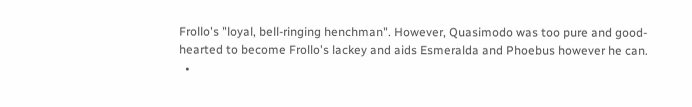Frollo's "loyal, bell-ringing henchman". However, Quasimodo was too pure and good-hearted to become Frollo's lackey and aids Esmeralda and Phoebus however he can.
  •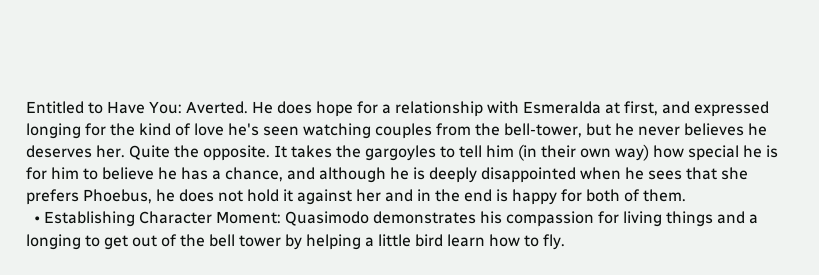Entitled to Have You: Averted. He does hope for a relationship with Esmeralda at first, and expressed longing for the kind of love he's seen watching couples from the bell-tower, but he never believes he deserves her. Quite the opposite. It takes the gargoyles to tell him (in their own way) how special he is for him to believe he has a chance, and although he is deeply disappointed when he sees that she prefers Phoebus, he does not hold it against her and in the end is happy for both of them.
  • Establishing Character Moment: Quasimodo demonstrates his compassion for living things and a longing to get out of the bell tower by helping a little bird learn how to fly.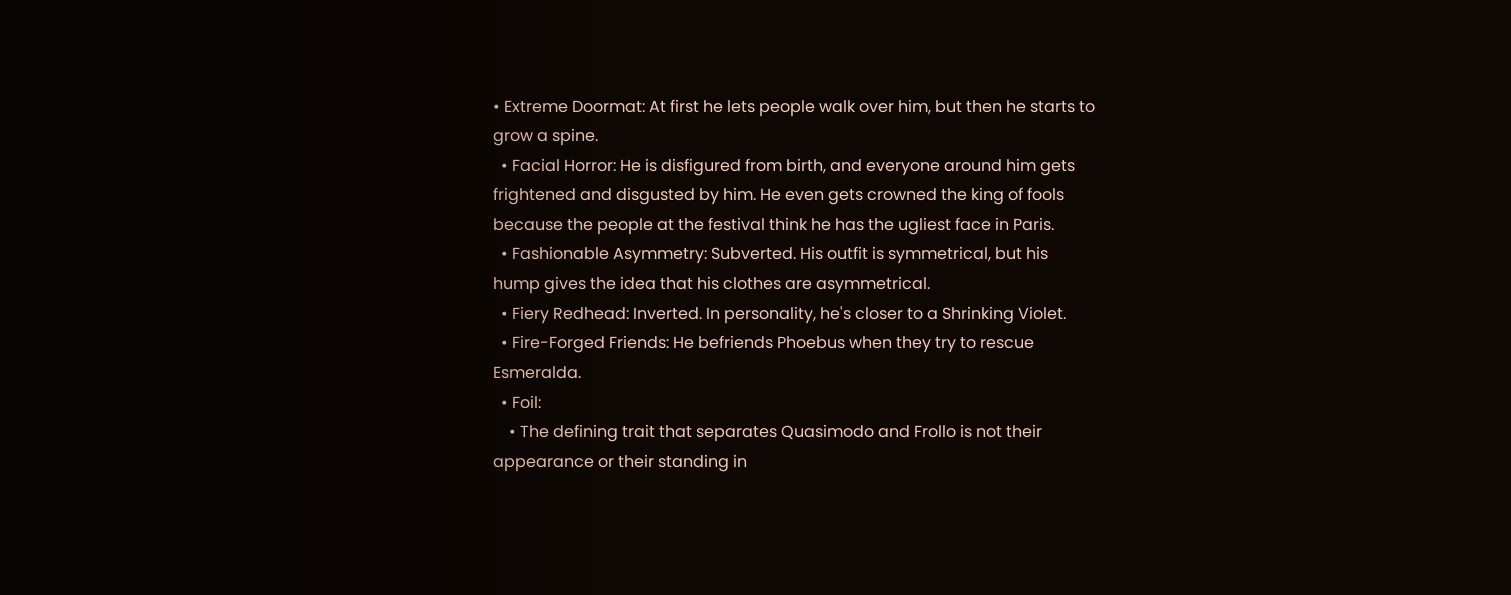• Extreme Doormat: At first he lets people walk over him, but then he starts to grow a spine.
  • Facial Horror: He is disfigured from birth, and everyone around him gets frightened and disgusted by him. He even gets crowned the king of fools because the people at the festival think he has the ugliest face in Paris.
  • Fashionable Asymmetry: Subverted. His outfit is symmetrical, but his hump gives the idea that his clothes are asymmetrical.
  • Fiery Redhead: Inverted. In personality, he's closer to a Shrinking Violet.
  • Fire-Forged Friends: He befriends Phoebus when they try to rescue Esmeralda.
  • Foil:
    • The defining trait that separates Quasimodo and Frollo is not their appearance or their standing in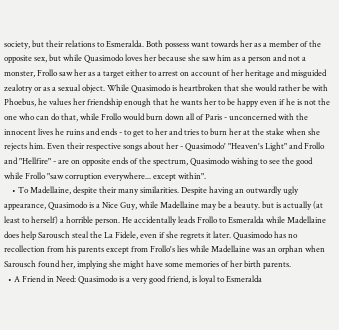society, but their relations to Esmeralda. Both possess want towards her as a member of the opposite sex, but while Quasimodo loves her because she saw him as a person and not a monster, Frollo saw her as a target either to arrest on account of her heritage and misguided zealotry or as a sexual object. While Quasimodo is heartbroken that she would rather be with Phoebus, he values her friendship enough that he wants her to be happy even if he is not the one who can do that, while Frollo would burn down all of Paris - unconcerned with the innocent lives he ruins and ends - to get to her and tries to burn her at the stake when she rejects him. Even their respective songs about her - Quasimodo' "Heaven's Light" and Frollo and "Hellfire" - are on opposite ends of the spectrum, Quasimodo wishing to see the good while Frollo "saw corruption everywhere... except within".
    • To Madellaine, despite their many similarities. Despite having an outwardly ugly appearance, Quasimodo is a Nice Guy, while Madellaine may be a beauty. but is actually (at least to herself) a horrible person. He accidentally leads Frollo to Esmeralda while Madellaine does help Sarousch steal the La Fidele, even if she regrets it later. Quasimodo has no recollection from his parents except from Frollo's lies while Madellaine was an orphan when Sarousch found her, implying she might have some memories of her birth parents.
  • A Friend in Need: Quasimodo is a very good friend, is loyal to Esmeralda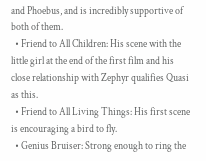and Phoebus, and is incredibly supportive of both of them.
  • Friend to All Children: His scene with the little girl at the end of the first film and his close relationship with Zephyr qualifies Quasi as this.
  • Friend to All Living Things: His first scene is encouraging a bird to fly.
  • Genius Bruiser: Strong enough to ring the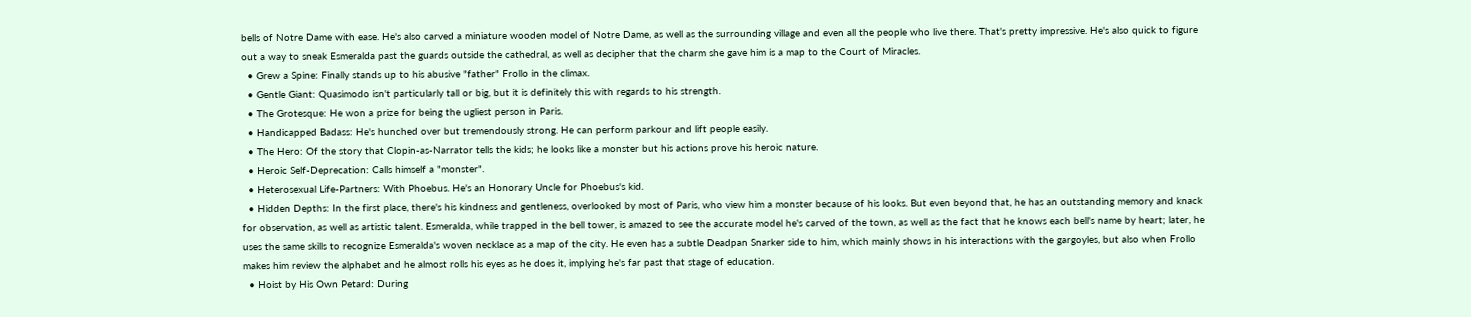bells of Notre Dame with ease. He's also carved a miniature wooden model of Notre Dame, as well as the surrounding village and even all the people who live there. That's pretty impressive. He's also quick to figure out a way to sneak Esmeralda past the guards outside the cathedral, as well as decipher that the charm she gave him is a map to the Court of Miracles.
  • Grew a Spine: Finally stands up to his abusive "father" Frollo in the climax.
  • Gentle Giant: Quasimodo isn't particularly tall or big, but it is definitely this with regards to his strength.
  • The Grotesque: He won a prize for being the ugliest person in Paris.
  • Handicapped Badass: He's hunched over but tremendously strong. He can perform parkour and lift people easily.
  • The Hero: Of the story that Clopin-as-Narrator tells the kids; he looks like a monster but his actions prove his heroic nature.
  • Heroic Self-Deprecation: Calls himself a "monster".
  • Heterosexual Life-Partners: With Phoebus. He's an Honorary Uncle for Phoebus's kid.
  • Hidden Depths: In the first place, there's his kindness and gentleness, overlooked by most of Paris, who view him a monster because of his looks. But even beyond that, he has an outstanding memory and knack for observation, as well as artistic talent. Esmeralda, while trapped in the bell tower, is amazed to see the accurate model he's carved of the town, as well as the fact that he knows each bell's name by heart; later, he uses the same skills to recognize Esmeralda's woven necklace as a map of the city. He even has a subtle Deadpan Snarker side to him, which mainly shows in his interactions with the gargoyles, but also when Frollo makes him review the alphabet and he almost rolls his eyes as he does it, implying he's far past that stage of education.
  • Hoist by His Own Petard: During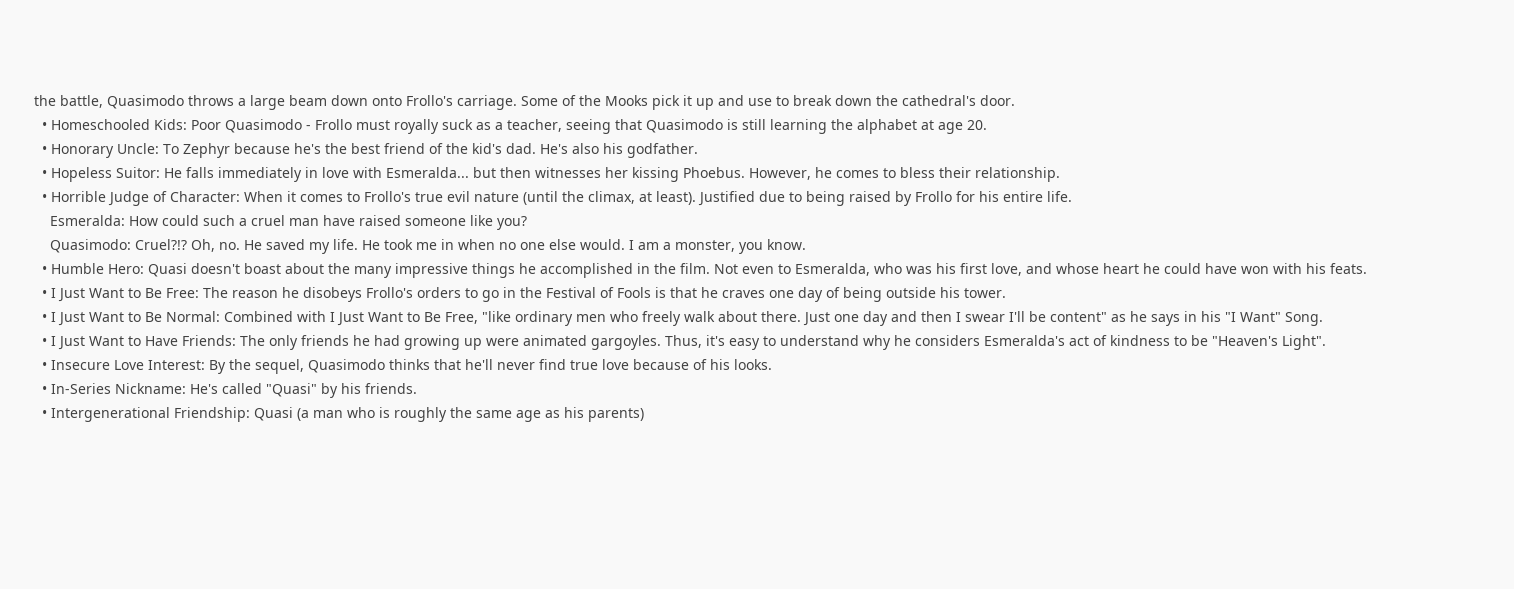the battle, Quasimodo throws a large beam down onto Frollo's carriage. Some of the Mooks pick it up and use to break down the cathedral's door.
  • Homeschooled Kids: Poor Quasimodo - Frollo must royally suck as a teacher, seeing that Quasimodo is still learning the alphabet at age 20.
  • Honorary Uncle: To Zephyr because he's the best friend of the kid's dad. He's also his godfather.
  • Hopeless Suitor: He falls immediately in love with Esmeralda... but then witnesses her kissing Phoebus. However, he comes to bless their relationship.
  • Horrible Judge of Character: When it comes to Frollo's true evil nature (until the climax, at least). Justified due to being raised by Frollo for his entire life.
    Esmeralda: How could such a cruel man have raised someone like you?
    Quasimodo: Cruel?!? Oh, no. He saved my life. He took me in when no one else would. I am a monster, you know.
  • Humble Hero: Quasi doesn't boast about the many impressive things he accomplished in the film. Not even to Esmeralda, who was his first love, and whose heart he could have won with his feats.
  • I Just Want to Be Free: The reason he disobeys Frollo's orders to go in the Festival of Fools is that he craves one day of being outside his tower.
  • I Just Want to Be Normal: Combined with I Just Want to Be Free, "like ordinary men who freely walk about there. Just one day and then I swear I'll be content" as he says in his "I Want" Song.
  • I Just Want to Have Friends: The only friends he had growing up were animated gargoyles. Thus, it's easy to understand why he considers Esmeralda's act of kindness to be "Heaven's Light".
  • Insecure Love Interest: By the sequel, Quasimodo thinks that he'll never find true love because of his looks.
  • In-Series Nickname: He's called "Quasi" by his friends.
  • Intergenerational Friendship: Quasi (a man who is roughly the same age as his parents)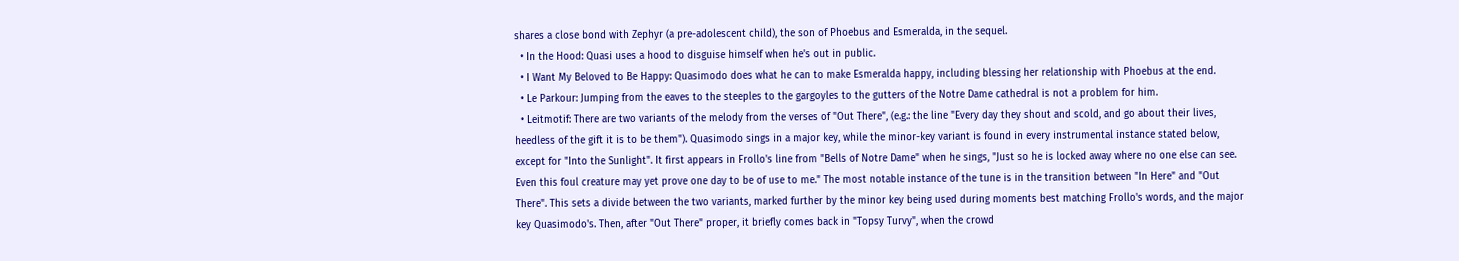shares a close bond with Zephyr (a pre-adolescent child), the son of Phoebus and Esmeralda, in the sequel.
  • In the Hood: Quasi uses a hood to disguise himself when he's out in public.
  • I Want My Beloved to Be Happy: Quasimodo does what he can to make Esmeralda happy, including blessing her relationship with Phoebus at the end.
  • Le Parkour: Jumping from the eaves to the steeples to the gargoyles to the gutters of the Notre Dame cathedral is not a problem for him.
  • Leitmotif: There are two variants of the melody from the verses of "Out There", (e.g.: the line "Every day they shout and scold, and go about their lives, heedless of the gift it is to be them"). Quasimodo sings in a major key, while the minor-key variant is found in every instrumental instance stated below, except for "Into the Sunlight". It first appears in Frollo's line from "Bells of Notre Dame" when he sings, "Just so he is locked away where no one else can see. Even this foul creature may yet prove one day to be of use to me." The most notable instance of the tune is in the transition between "In Here" and "Out There". This sets a divide between the two variants, marked further by the minor key being used during moments best matching Frollo's words, and the major key Quasimodo's. Then, after "Out There" proper, it briefly comes back in "Topsy Turvy", when the crowd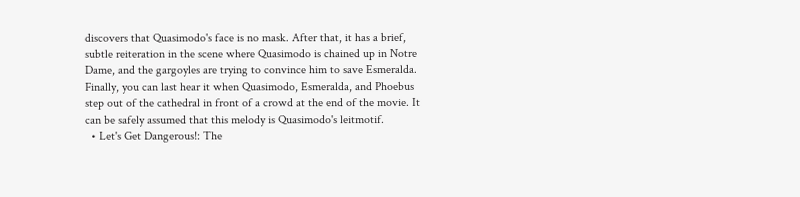discovers that Quasimodo's face is no mask. After that, it has a brief, subtle reiteration in the scene where Quasimodo is chained up in Notre Dame, and the gargoyles are trying to convince him to save Esmeralda. Finally, you can last hear it when Quasimodo, Esmeralda, and Phoebus step out of the cathedral in front of a crowd at the end of the movie. It can be safely assumed that this melody is Quasimodo's leitmotif.
  • Let's Get Dangerous!: The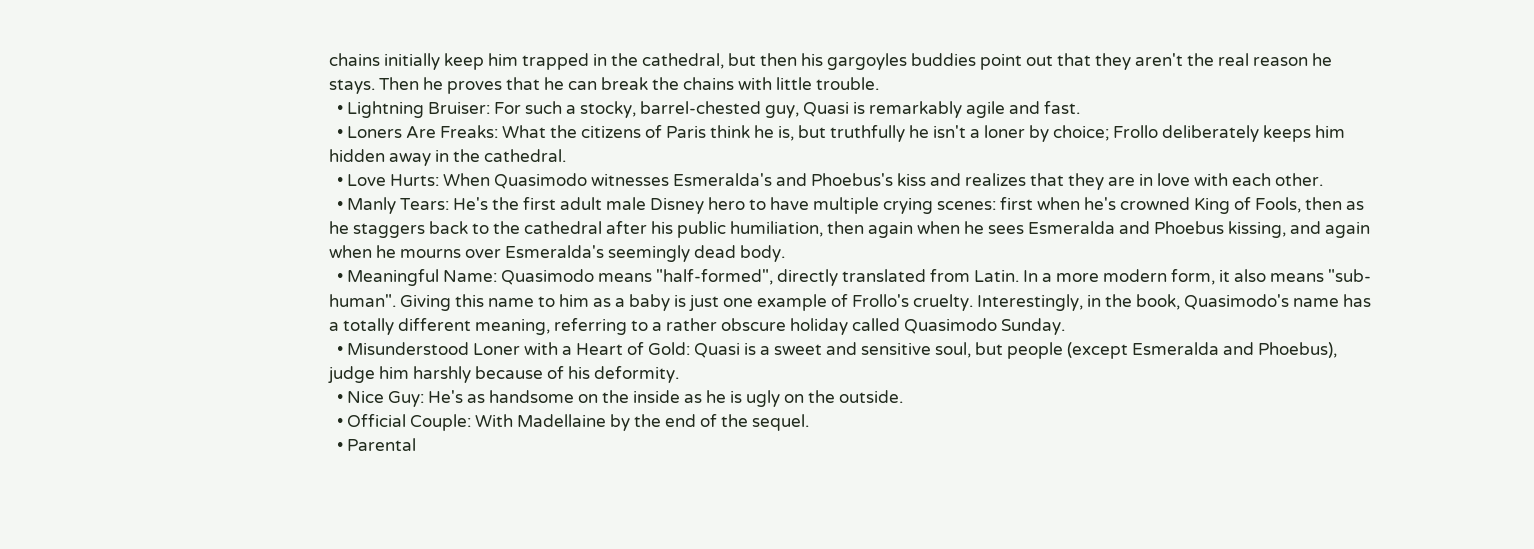chains initially keep him trapped in the cathedral, but then his gargoyles buddies point out that they aren't the real reason he stays. Then he proves that he can break the chains with little trouble.
  • Lightning Bruiser: For such a stocky, barrel-chested guy, Quasi is remarkably agile and fast.
  • Loners Are Freaks: What the citizens of Paris think he is, but truthfully he isn't a loner by choice; Frollo deliberately keeps him hidden away in the cathedral.
  • Love Hurts: When Quasimodo witnesses Esmeralda's and Phoebus's kiss and realizes that they are in love with each other.
  • Manly Tears: He's the first adult male Disney hero to have multiple crying scenes: first when he's crowned King of Fools, then as he staggers back to the cathedral after his public humiliation, then again when he sees Esmeralda and Phoebus kissing, and again when he mourns over Esmeralda's seemingly dead body.
  • Meaningful Name: Quasimodo means "half-formed", directly translated from Latin. In a more modern form, it also means "sub-human". Giving this name to him as a baby is just one example of Frollo's cruelty. Interestingly, in the book, Quasimodo's name has a totally different meaning, referring to a rather obscure holiday called Quasimodo Sunday.
  • Misunderstood Loner with a Heart of Gold: Quasi is a sweet and sensitive soul, but people (except Esmeralda and Phoebus), judge him harshly because of his deformity.
  • Nice Guy: He's as handsome on the inside as he is ugly on the outside.
  • Official Couple: With Madellaine by the end of the sequel.
  • Parental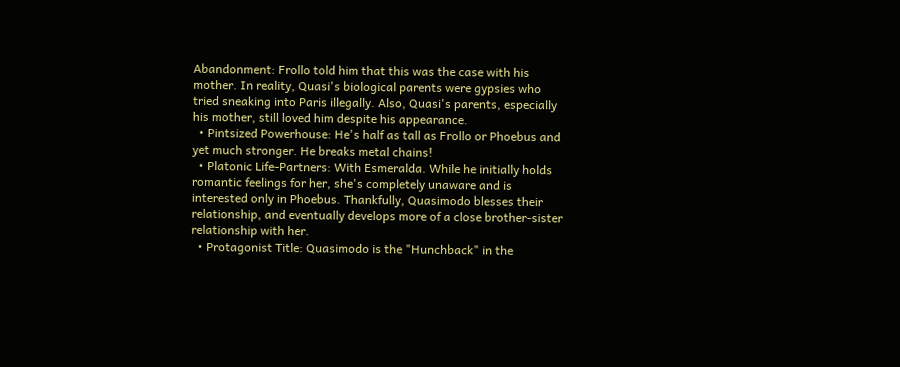Abandonment: Frollo told him that this was the case with his mother. In reality, Quasi's biological parents were gypsies who tried sneaking into Paris illegally. Also, Quasi's parents, especially his mother, still loved him despite his appearance.
  • Pintsized Powerhouse: He's half as tall as Frollo or Phoebus and yet much stronger. He breaks metal chains!
  • Platonic Life-Partners: With Esmeralda. While he initially holds romantic feelings for her, she's completely unaware and is interested only in Phoebus. Thankfully, Quasimodo blesses their relationship, and eventually develops more of a close brother-sister relationship with her.
  • Protagonist Title: Quasimodo is the "Hunchback" in the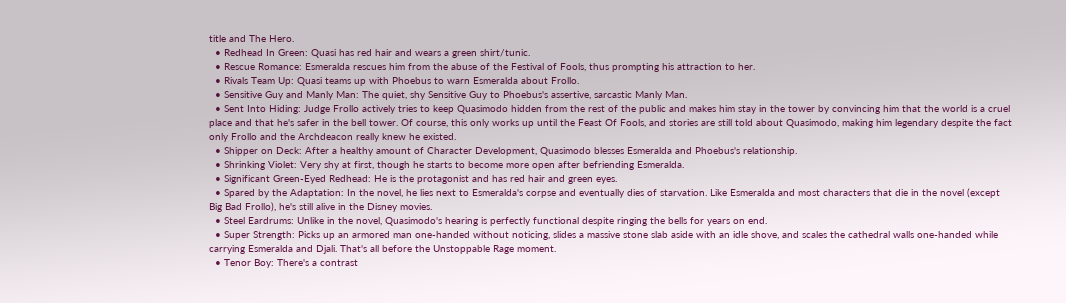title and The Hero.
  • Redhead In Green: Quasi has red hair and wears a green shirt/tunic.
  • Rescue Romance: Esmeralda rescues him from the abuse of the Festival of Fools, thus prompting his attraction to her.
  • Rivals Team Up: Quasi teams up with Phoebus to warn Esmeralda about Frollo.
  • Sensitive Guy and Manly Man: The quiet, shy Sensitive Guy to Phoebus's assertive, sarcastic Manly Man.
  • Sent Into Hiding: Judge Frollo actively tries to keep Quasimodo hidden from the rest of the public and makes him stay in the tower by convincing him that the world is a cruel place and that he's safer in the bell tower. Of course, this only works up until the Feast Of Fools, and stories are still told about Quasimodo, making him legendary despite the fact only Frollo and the Archdeacon really knew he existed.
  • Shipper on Deck: After a healthy amount of Character Development, Quasimodo blesses Esmeralda and Phoebus's relationship.
  • Shrinking Violet: Very shy at first, though he starts to become more open after befriending Esmeralda.
  • Significant Green-Eyed Redhead: He is the protagonist and has red hair and green eyes.
  • Spared by the Adaptation: In the novel, he lies next to Esmeralda's corpse and eventually dies of starvation. Like Esmeralda and most characters that die in the novel (except Big Bad Frollo), he's still alive in the Disney movies.
  • Steel Eardrums: Unlike in the novel, Quasimodo's hearing is perfectly functional despite ringing the bells for years on end.
  • Super Strength: Picks up an armored man one-handed without noticing, slides a massive stone slab aside with an idle shove, and scales the cathedral walls one-handed while carrying Esmeralda and Djali. That's all before the Unstoppable Rage moment.
  • Tenor Boy: There's a contrast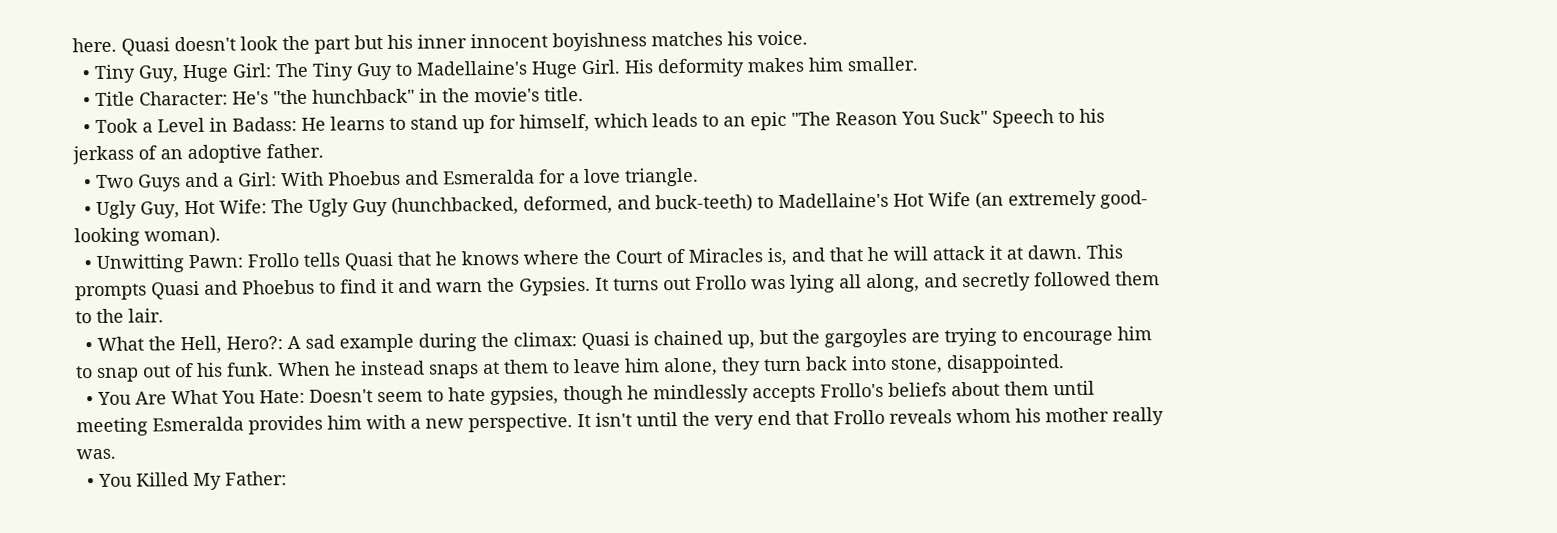here. Quasi doesn't look the part but his inner innocent boyishness matches his voice.
  • Tiny Guy, Huge Girl: The Tiny Guy to Madellaine's Huge Girl. His deformity makes him smaller.
  • Title Character: He's "the hunchback" in the movie's title.
  • Took a Level in Badass: He learns to stand up for himself, which leads to an epic "The Reason You Suck" Speech to his jerkass of an adoptive father.
  • Two Guys and a Girl: With Phoebus and Esmeralda for a love triangle.
  • Ugly Guy, Hot Wife: The Ugly Guy (hunchbacked, deformed, and buck-teeth) to Madellaine's Hot Wife (an extremely good-looking woman).
  • Unwitting Pawn: Frollo tells Quasi that he knows where the Court of Miracles is, and that he will attack it at dawn. This prompts Quasi and Phoebus to find it and warn the Gypsies. It turns out Frollo was lying all along, and secretly followed them to the lair.
  • What the Hell, Hero?: A sad example during the climax: Quasi is chained up, but the gargoyles are trying to encourage him to snap out of his funk. When he instead snaps at them to leave him alone, they turn back into stone, disappointed.
  • You Are What You Hate: Doesn't seem to hate gypsies, though he mindlessly accepts Frollo's beliefs about them until meeting Esmeralda provides him with a new perspective. It isn't until the very end that Frollo reveals whom his mother really was.
  • You Killed My Father: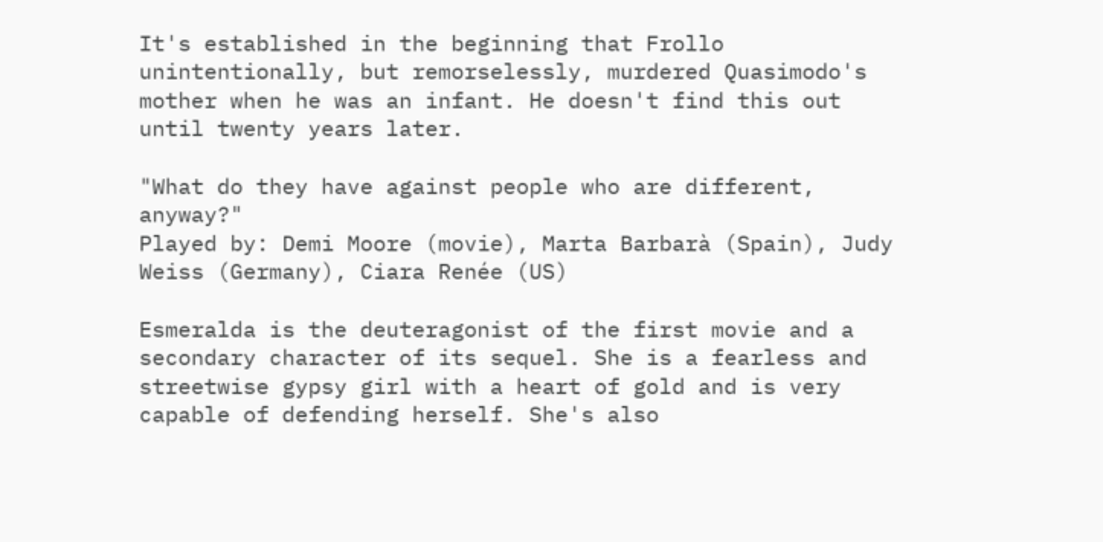It's established in the beginning that Frollo unintentionally, but remorselessly, murdered Quasimodo's mother when he was an infant. He doesn't find this out until twenty years later.

"What do they have against people who are different, anyway?"
Played by: Demi Moore (movie), Marta Barbarà (Spain), Judy Weiss (Germany), Ciara Renée (US)

Esmeralda is the deuteragonist of the first movie and a secondary character of its sequel. She is a fearless and streetwise gypsy girl with a heart of gold and is very capable of defending herself. She's also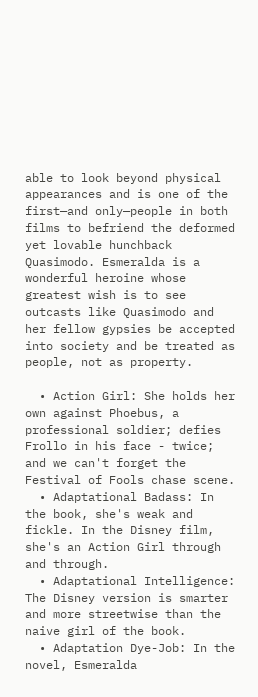able to look beyond physical appearances and is one of the first—and only—people in both films to befriend the deformed yet lovable hunchback Quasimodo. Esmeralda is a wonderful heroine whose greatest wish is to see outcasts like Quasimodo and her fellow gypsies be accepted into society and be treated as people, not as property.

  • Action Girl: She holds her own against Phoebus, a professional soldier; defies Frollo in his face - twice; and we can't forget the Festival of Fools chase scene.
  • Adaptational Badass: In the book, she's weak and fickle. In the Disney film, she's an Action Girl through and through.
  • Adaptational Intelligence: The Disney version is smarter and more streetwise than the naive girl of the book.
  • Adaptation Dye-Job: In the novel, Esmeralda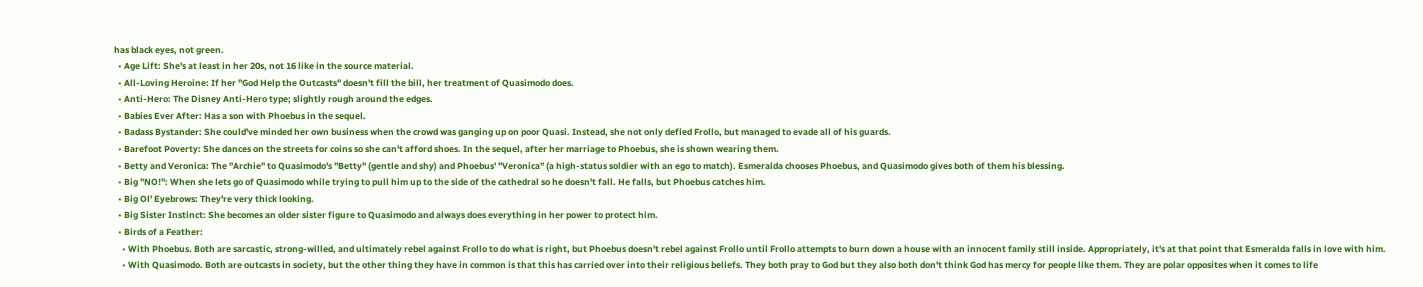has black eyes, not green.
  • Age Lift: She's at least in her 20s, not 16 like in the source material.
  • All-Loving Heroine: If her "God Help the Outcasts" doesn't fill the bill, her treatment of Quasimodo does.
  • Anti-Hero: The Disney Anti-Hero type; slightly rough around the edges.
  • Babies Ever After: Has a son with Phoebus in the sequel.
  • Badass Bystander: She could've minded her own business when the crowd was ganging up on poor Quasi. Instead, she not only defied Frollo, but managed to evade all of his guards.
  • Barefoot Poverty: She dances on the streets for coins so she can't afford shoes. In the sequel, after her marriage to Phoebus, she is shown wearing them.
  • Betty and Veronica: The "Archie" to Quasimodo's "Betty" (gentle and shy) and Phoebus' "Veronica" (a high-status soldier with an ego to match). Esmeralda chooses Phoebus, and Quasimodo gives both of them his blessing.
  • Big "NO!": When she lets go of Quasimodo while trying to pull him up to the side of the cathedral so he doesn't fall. He falls, but Phoebus catches him.
  • Big Ol' Eyebrows: They're very thick looking.
  • Big Sister Instinct: She becomes an older sister figure to Quasimodo and always does everything in her power to protect him.
  • Birds of a Feather:
    • With Phoebus. Both are sarcastic, strong-willed, and ultimately rebel against Frollo to do what is right, but Phoebus doesn't rebel against Frollo until Frollo attempts to burn down a house with an innocent family still inside. Appropriately, it's at that point that Esmeralda falls in love with him.
    • With Quasimodo. Both are outcasts in society, but the other thing they have in common is that this has carried over into their religious beliefs. They both pray to God but they also both don't think God has mercy for people like them. They are polar opposites when it comes to life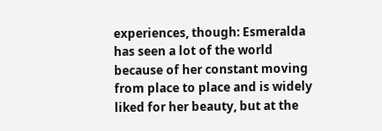experiences, though: Esmeralda has seen a lot of the world because of her constant moving from place to place and is widely liked for her beauty, but at the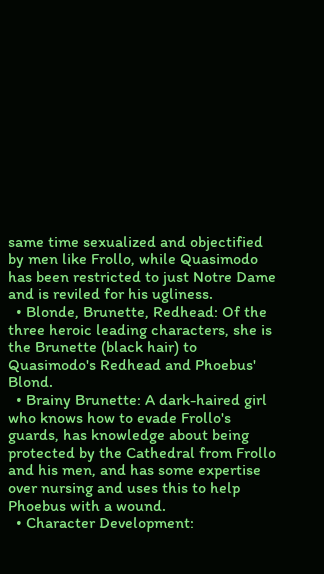same time sexualized and objectified by men like Frollo, while Quasimodo has been restricted to just Notre Dame and is reviled for his ugliness.
  • Blonde, Brunette, Redhead: Of the three heroic leading characters, she is the Brunette (black hair) to Quasimodo's Redhead and Phoebus' Blond.
  • Brainy Brunette: A dark-haired girl who knows how to evade Frollo's guards, has knowledge about being protected by the Cathedral from Frollo and his men, and has some expertise over nursing and uses this to help Phoebus with a wound.
  • Character Development: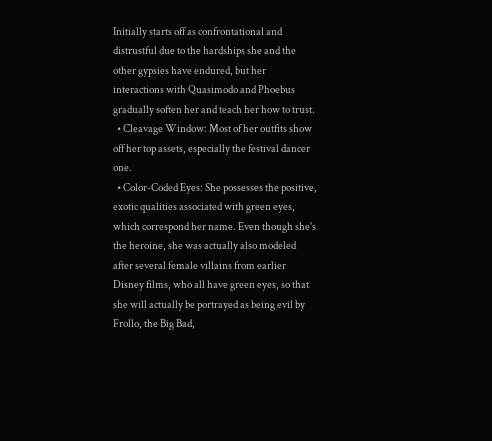Initially starts off as confrontational and distrustful due to the hardships she and the other gypsies have endured, but her interactions with Quasimodo and Phoebus gradually soften her and teach her how to trust.
  • Cleavage Window: Most of her outfits show off her top assets, especially the festival dancer one.
  • Color-Coded Eyes: She possesses the positive, exotic qualities associated with green eyes, which correspond her name. Even though she's the heroine, she was actually also modeled after several female villains from earlier Disney films, who all have green eyes, so that she will actually be portrayed as being evil by Frollo, the Big Bad,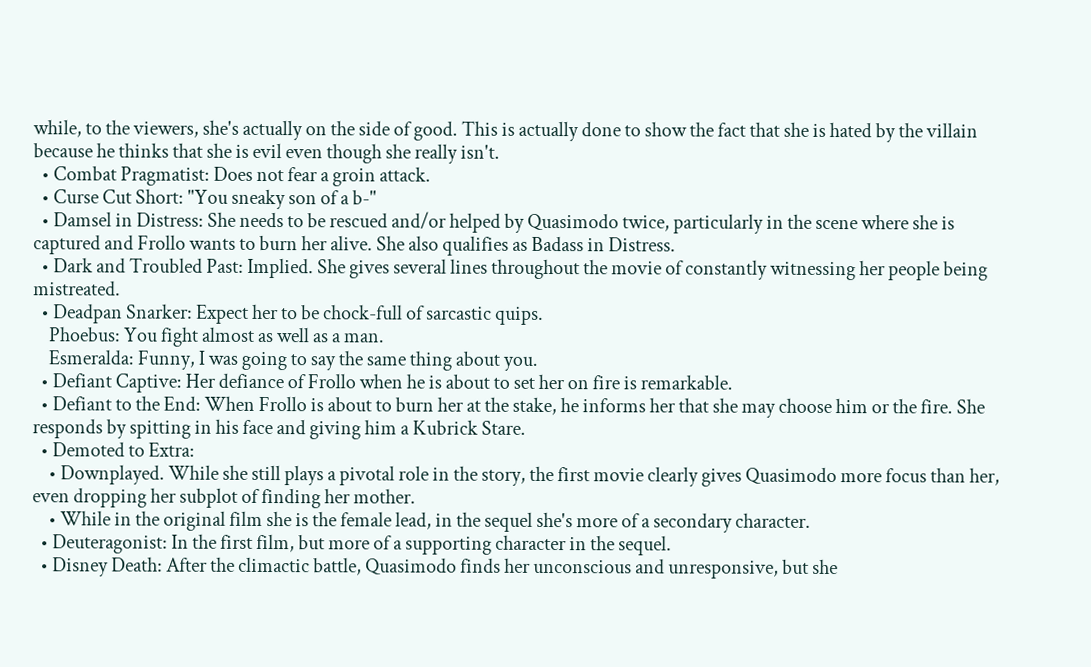while, to the viewers, she's actually on the side of good. This is actually done to show the fact that she is hated by the villain because he thinks that she is evil even though she really isn't.
  • Combat Pragmatist: Does not fear a groin attack.
  • Curse Cut Short: "You sneaky son of a b-"
  • Damsel in Distress: She needs to be rescued and/or helped by Quasimodo twice, particularly in the scene where she is captured and Frollo wants to burn her alive. She also qualifies as Badass in Distress.
  • Dark and Troubled Past: Implied. She gives several lines throughout the movie of constantly witnessing her people being mistreated.
  • Deadpan Snarker: Expect her to be chock-full of sarcastic quips.
    Phoebus: You fight almost as well as a man.
    Esmeralda: Funny, I was going to say the same thing about you.
  • Defiant Captive: Her defiance of Frollo when he is about to set her on fire is remarkable.
  • Defiant to the End: When Frollo is about to burn her at the stake, he informs her that she may choose him or the fire. She responds by spitting in his face and giving him a Kubrick Stare.
  • Demoted to Extra:
    • Downplayed. While she still plays a pivotal role in the story, the first movie clearly gives Quasimodo more focus than her, even dropping her subplot of finding her mother.
    • While in the original film she is the female lead, in the sequel she's more of a secondary character.
  • Deuteragonist: In the first film, but more of a supporting character in the sequel.
  • Disney Death: After the climactic battle, Quasimodo finds her unconscious and unresponsive, but she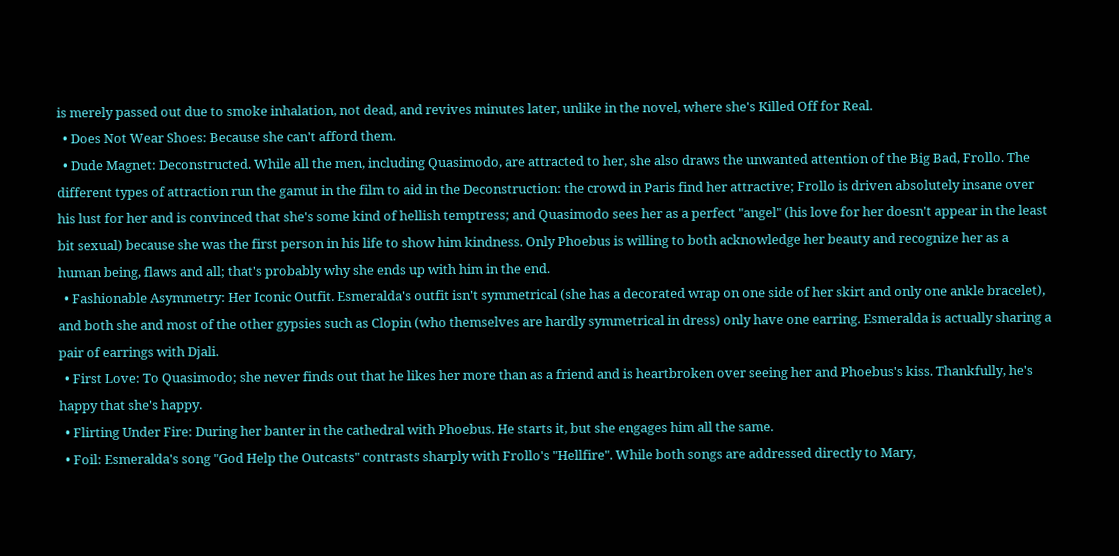is merely passed out due to smoke inhalation, not dead, and revives minutes later, unlike in the novel, where she's Killed Off for Real.
  • Does Not Wear Shoes: Because she can't afford them.
  • Dude Magnet: Deconstructed. While all the men, including Quasimodo, are attracted to her, she also draws the unwanted attention of the Big Bad, Frollo. The different types of attraction run the gamut in the film to aid in the Deconstruction: the crowd in Paris find her attractive; Frollo is driven absolutely insane over his lust for her and is convinced that she's some kind of hellish temptress; and Quasimodo sees her as a perfect "angel" (his love for her doesn't appear in the least bit sexual) because she was the first person in his life to show him kindness. Only Phoebus is willing to both acknowledge her beauty and recognize her as a human being, flaws and all; that's probably why she ends up with him in the end.
  • Fashionable Asymmetry: Her Iconic Outfit. Esmeralda's outfit isn't symmetrical (she has a decorated wrap on one side of her skirt and only one ankle bracelet), and both she and most of the other gypsies such as Clopin (who themselves are hardly symmetrical in dress) only have one earring. Esmeralda is actually sharing a pair of earrings with Djali.
  • First Love: To Quasimodo; she never finds out that he likes her more than as a friend and is heartbroken over seeing her and Phoebus's kiss. Thankfully, he's happy that she's happy.
  • Flirting Under Fire: During her banter in the cathedral with Phoebus. He starts it, but she engages him all the same.
  • Foil: Esmeralda's song "God Help the Outcasts" contrasts sharply with Frollo's "Hellfire". While both songs are addressed directly to Mary,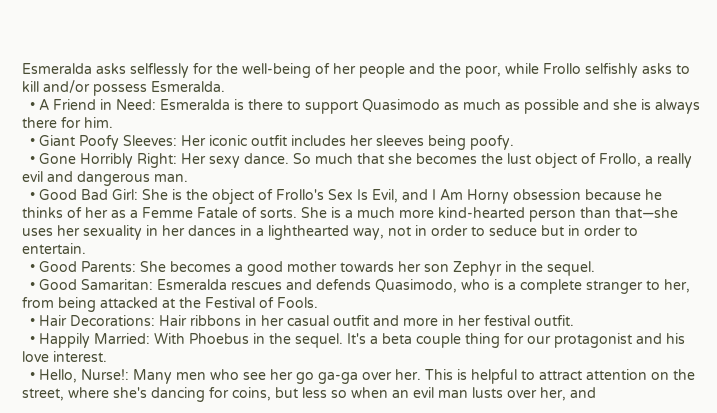Esmeralda asks selflessly for the well-being of her people and the poor, while Frollo selfishly asks to kill and/or possess Esmeralda.
  • A Friend in Need: Esmeralda is there to support Quasimodo as much as possible and she is always there for him.
  • Giant Poofy Sleeves: Her iconic outfit includes her sleeves being poofy.
  • Gone Horribly Right: Her sexy dance. So much that she becomes the lust object of Frollo, a really evil and dangerous man.
  • Good Bad Girl: She is the object of Frollo's Sex Is Evil, and I Am Horny obsession because he thinks of her as a Femme Fatale of sorts. She is a much more kind-hearted person than that—she uses her sexuality in her dances in a lighthearted way, not in order to seduce but in order to entertain.
  • Good Parents: She becomes a good mother towards her son Zephyr in the sequel.
  • Good Samaritan: Esmeralda rescues and defends Quasimodo, who is a complete stranger to her, from being attacked at the Festival of Fools.
  • Hair Decorations: Hair ribbons in her casual outfit and more in her festival outfit.
  • Happily Married: With Phoebus in the sequel. It's a beta couple thing for our protagonist and his love interest.
  • Hello, Nurse!: Many men who see her go ga-ga over her. This is helpful to attract attention on the street, where she's dancing for coins, but less so when an evil man lusts over her, and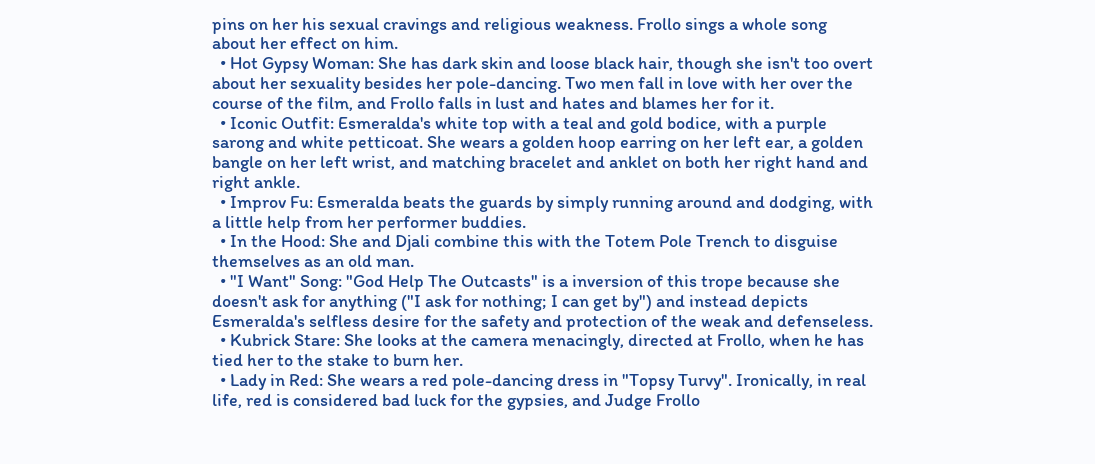pins on her his sexual cravings and religious weakness. Frollo sings a whole song about her effect on him.
  • Hot Gypsy Woman: She has dark skin and loose black hair, though she isn't too overt about her sexuality besides her pole-dancing. Two men fall in love with her over the course of the film, and Frollo falls in lust and hates and blames her for it.
  • Iconic Outfit: Esmeralda's white top with a teal and gold bodice, with a purple sarong and white petticoat. She wears a golden hoop earring on her left ear, a golden bangle on her left wrist, and matching bracelet and anklet on both her right hand and right ankle.
  • Improv Fu: Esmeralda beats the guards by simply running around and dodging, with a little help from her performer buddies.
  • In the Hood: She and Djali combine this with the Totem Pole Trench to disguise themselves as an old man.
  • "I Want" Song: "God Help The Outcasts" is a inversion of this trope because she doesn't ask for anything ("I ask for nothing; I can get by") and instead depicts Esmeralda's selfless desire for the safety and protection of the weak and defenseless.
  • Kubrick Stare: She looks at the camera menacingly, directed at Frollo, when he has tied her to the stake to burn her.
  • Lady in Red: She wears a red pole-dancing dress in "Topsy Turvy". Ironically, in real life, red is considered bad luck for the gypsies, and Judge Frollo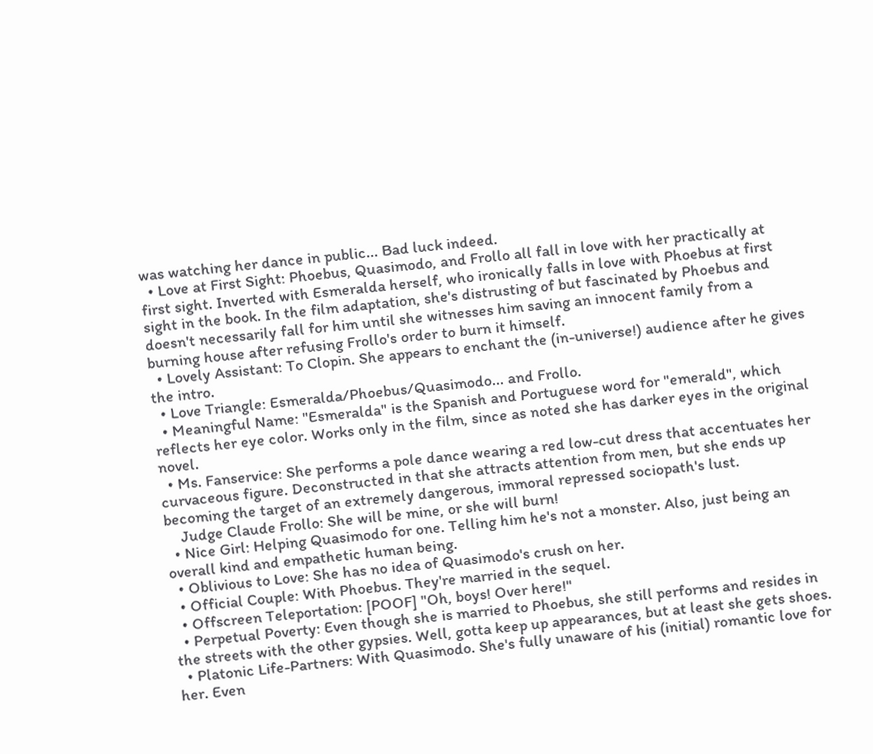was watching her dance in public... Bad luck indeed.
  • Love at First Sight: Phoebus, Quasimodo, and Frollo all fall in love with her practically at first sight. Inverted with Esmeralda herself, who ironically falls in love with Phoebus at first sight in the book. In the film adaptation, she's distrusting of but fascinated by Phoebus and doesn't necessarily fall for him until she witnesses him saving an innocent family from a burning house after refusing Frollo's order to burn it himself.
  • Lovely Assistant: To Clopin. She appears to enchant the (in-universe!) audience after he gives the intro.
  • Love Triangle: Esmeralda/Phoebus/Quasimodo... and Frollo.
  • Meaningful Name: "Esmeralda" is the Spanish and Portuguese word for "emerald", which reflects her eye color. Works only in the film, since as noted she has darker eyes in the original novel.
  • Ms. Fanservice: She performs a pole dance wearing a red low-cut dress that accentuates her curvaceous figure. Deconstructed in that she attracts attention from men, but she ends up becoming the target of an extremely dangerous, immoral repressed sociopath's lust.
    Judge Claude Frollo: She will be mine, or she will burn!
  • Nice Girl: Helping Quasimodo for one. Telling him he's not a monster. Also, just being an overall kind and empathetic human being.
  • Oblivious to Love: She has no idea of Quasimodo's crush on her.
  • Official Couple: With Phoebus. They're married in the sequel.
  • Offscreen Teleportation: [POOF] "Oh, boys! Over here!"
  • Perpetual Poverty: Even though she is married to Phoebus, she still performs and resides in the streets with the other gypsies. Well, gotta keep up appearances, but at least she gets shoes.
  • Platonic Life-Partners: With Quasimodo. She's fully unaware of his (initial) romantic love for her. Even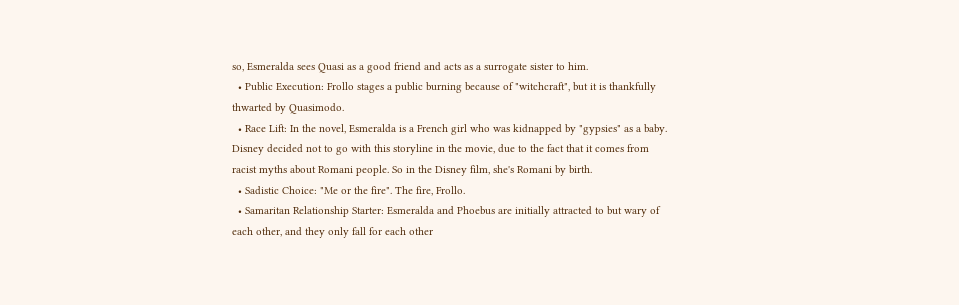so, Esmeralda sees Quasi as a good friend and acts as a surrogate sister to him.
  • Public Execution: Frollo stages a public burning because of "witchcraft", but it is thankfully thwarted by Quasimodo.
  • Race Lift: In the novel, Esmeralda is a French girl who was kidnapped by "gypsies" as a baby. Disney decided not to go with this storyline in the movie, due to the fact that it comes from racist myths about Romani people. So in the Disney film, she's Romani by birth.
  • Sadistic Choice: "Me or the fire". The fire, Frollo.
  • Samaritan Relationship Starter: Esmeralda and Phoebus are initially attracted to but wary of each other, and they only fall for each other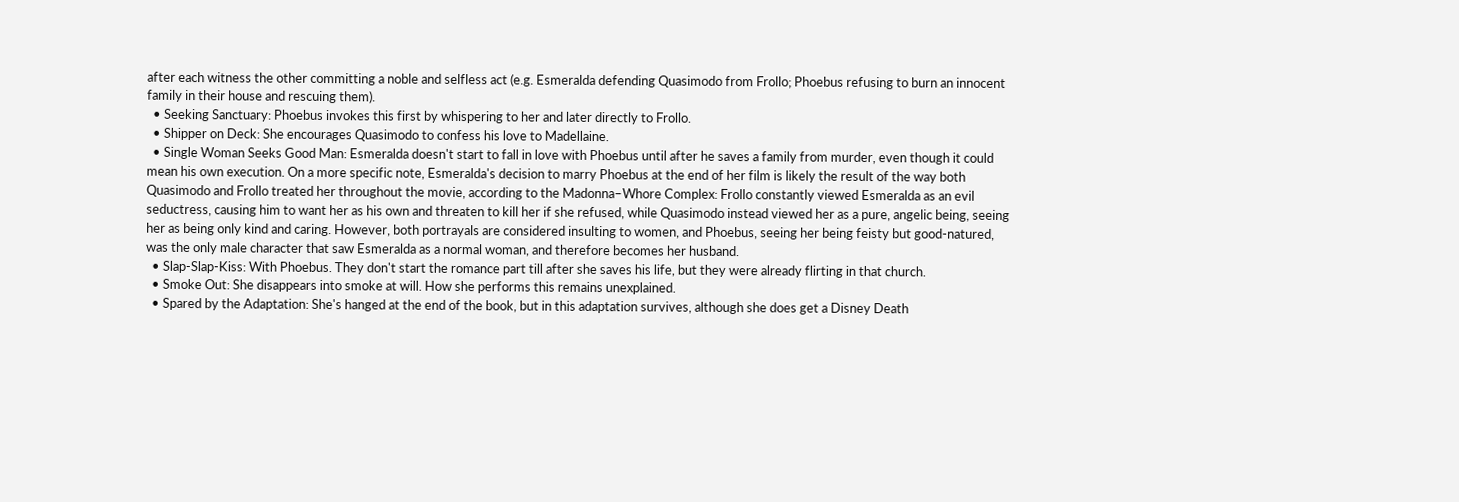after each witness the other committing a noble and selfless act (e.g. Esmeralda defending Quasimodo from Frollo; Phoebus refusing to burn an innocent family in their house and rescuing them).
  • Seeking Sanctuary: Phoebus invokes this first by whispering to her and later directly to Frollo.
  • Shipper on Deck: She encourages Quasimodo to confess his love to Madellaine.
  • Single Woman Seeks Good Man: Esmeralda doesn't start to fall in love with Phoebus until after he saves a family from murder, even though it could mean his own execution. On a more specific note, Esmeralda's decision to marry Phoebus at the end of her film is likely the result of the way both Quasimodo and Frollo treated her throughout the movie, according to the Madonna–Whore Complex: Frollo constantly viewed Esmeralda as an evil seductress, causing him to want her as his own and threaten to kill her if she refused, while Quasimodo instead viewed her as a pure, angelic being, seeing her as being only kind and caring. However, both portrayals are considered insulting to women, and Phoebus, seeing her being feisty but good-natured, was the only male character that saw Esmeralda as a normal woman, and therefore becomes her husband.
  • Slap-Slap-Kiss: With Phoebus. They don't start the romance part till after she saves his life, but they were already flirting in that church.
  • Smoke Out: She disappears into smoke at will. How she performs this remains unexplained.
  • Spared by the Adaptation: She's hanged at the end of the book, but in this adaptation survives, although she does get a Disney Death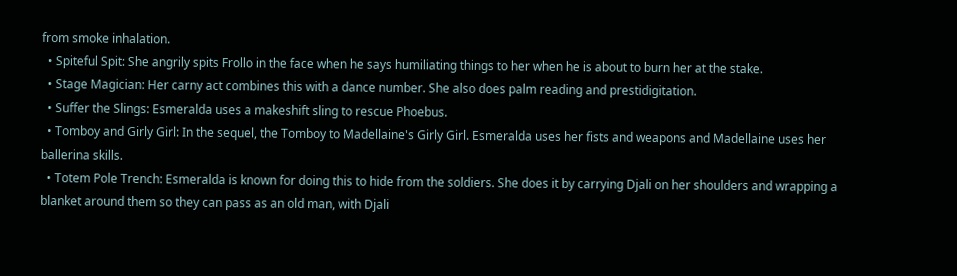from smoke inhalation.
  • Spiteful Spit: She angrily spits Frollo in the face when he says humiliating things to her when he is about to burn her at the stake.
  • Stage Magician: Her carny act combines this with a dance number. She also does palm reading and prestidigitation.
  • Suffer the Slings: Esmeralda uses a makeshift sling to rescue Phoebus.
  • Tomboy and Girly Girl: In the sequel, the Tomboy to Madellaine's Girly Girl. Esmeralda uses her fists and weapons and Madellaine uses her ballerina skills.
  • Totem Pole Trench: Esmeralda is known for doing this to hide from the soldiers. She does it by carrying Djali on her shoulders and wrapping a blanket around them so they can pass as an old man, with Djali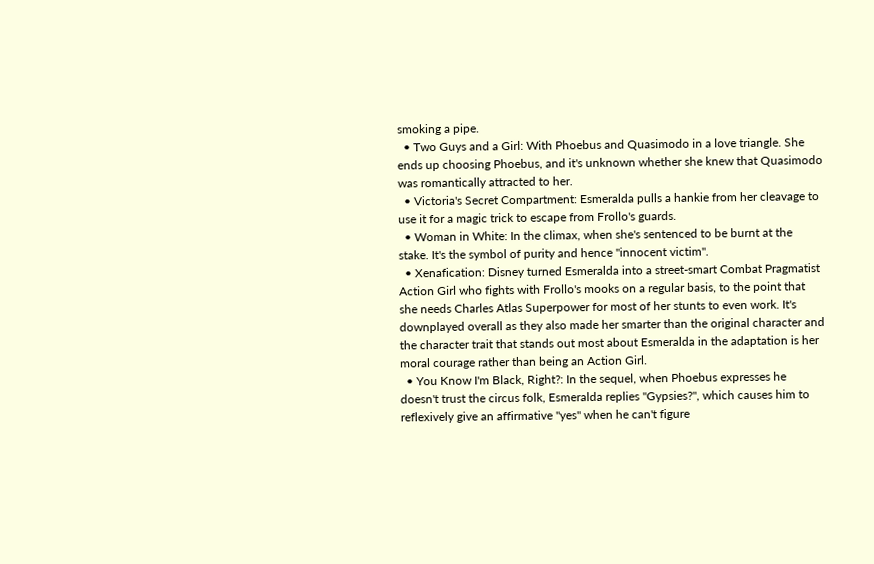smoking a pipe.
  • Two Guys and a Girl: With Phoebus and Quasimodo in a love triangle. She ends up choosing Phoebus, and it's unknown whether she knew that Quasimodo was romantically attracted to her.
  • Victoria's Secret Compartment: Esmeralda pulls a hankie from her cleavage to use it for a magic trick to escape from Frollo's guards.
  • Woman in White: In the climax, when she's sentenced to be burnt at the stake. It's the symbol of purity and hence "innocent victim".
  • Xenafication: Disney turned Esmeralda into a street-smart Combat Pragmatist Action Girl who fights with Frollo's mooks on a regular basis, to the point that she needs Charles Atlas Superpower for most of her stunts to even work. It's downplayed overall as they also made her smarter than the original character and the character trait that stands out most about Esmeralda in the adaptation is her moral courage rather than being an Action Girl.
  • You Know I'm Black, Right?: In the sequel, when Phoebus expresses he doesn't trust the circus folk, Esmeralda replies "Gypsies?", which causes him to reflexively give an affirmative "yes" when he can't figure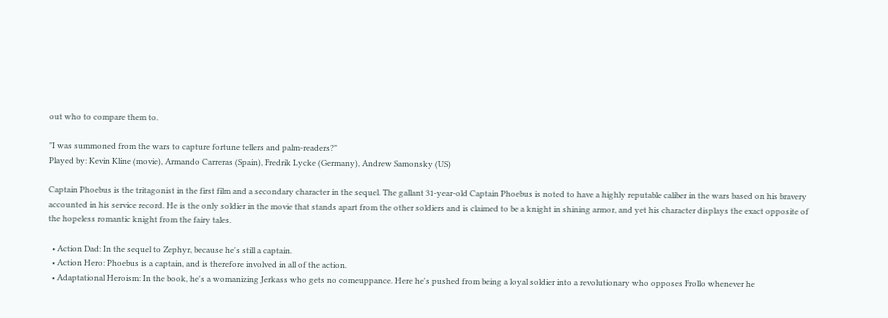out who to compare them to.

"I was summoned from the wars to capture fortune tellers and palm-readers?"
Played by: Kevin Kline (movie), Armando Carreras (Spain), Fredrik Lycke (Germany), Andrew Samonsky (US)

Captain Phoebus is the tritagonist in the first film and a secondary character in the sequel. The gallant 31-year-old Captain Phoebus is noted to have a highly reputable caliber in the wars based on his bravery accounted in his service record. He is the only soldier in the movie that stands apart from the other soldiers and is claimed to be a knight in shining armor, and yet his character displays the exact opposite of the hopeless romantic knight from the fairy tales.

  • Action Dad: In the sequel to Zephyr, because he's still a captain.
  • Action Hero: Phoebus is a captain, and is therefore involved in all of the action.
  • Adaptational Heroism: In the book, he's a womanizing Jerkass who gets no comeuppance. Here he's pushed from being a loyal soldier into a revolutionary who opposes Frollo whenever he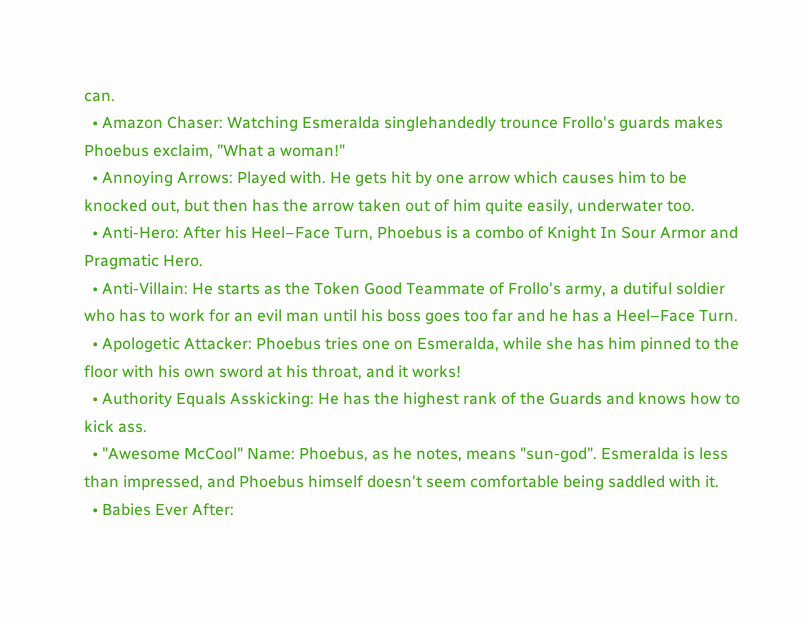can.
  • Amazon Chaser: Watching Esmeralda singlehandedly trounce Frollo's guards makes Phoebus exclaim, "What a woman!"
  • Annoying Arrows: Played with. He gets hit by one arrow which causes him to be knocked out, but then has the arrow taken out of him quite easily, underwater too.
  • Anti-Hero: After his Heel–Face Turn, Phoebus is a combo of Knight In Sour Armor and Pragmatic Hero.
  • Anti-Villain: He starts as the Token Good Teammate of Frollo's army, a dutiful soldier who has to work for an evil man until his boss goes too far and he has a Heel–Face Turn.
  • Apologetic Attacker: Phoebus tries one on Esmeralda, while she has him pinned to the floor with his own sword at his throat, and it works!
  • Authority Equals Asskicking: He has the highest rank of the Guards and knows how to kick ass.
  • "Awesome McCool" Name: Phoebus, as he notes, means "sun-god". Esmeralda is less than impressed, and Phoebus himself doesn't seem comfortable being saddled with it.
  • Babies Ever After: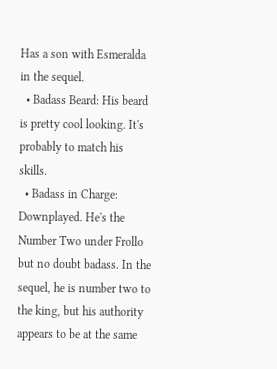Has a son with Esmeralda in the sequel.
  • Badass Beard: His beard is pretty cool looking. It's probably to match his skills.
  • Badass in Charge: Downplayed. He's the Number Two under Frollo but no doubt badass. In the sequel, he is number two to the king, but his authority appears to be at the same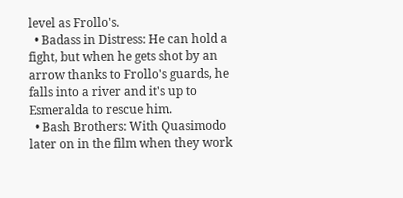level as Frollo's.
  • Badass in Distress: He can hold a fight, but when he gets shot by an arrow thanks to Frollo's guards, he falls into a river and it's up to Esmeralda to rescue him.
  • Bash Brothers: With Quasimodo later on in the film when they work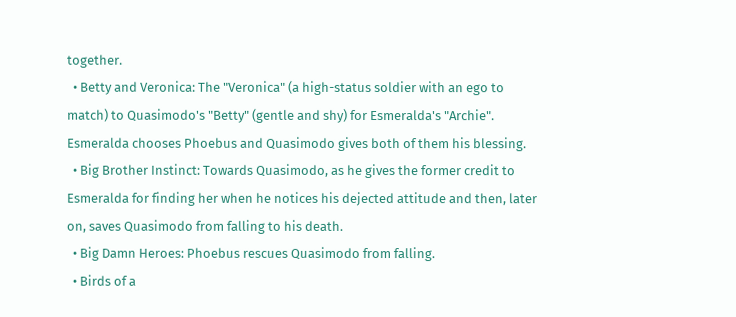together.
  • Betty and Veronica: The "Veronica" (a high-status soldier with an ego to match) to Quasimodo's "Betty" (gentle and shy) for Esmeralda's "Archie". Esmeralda chooses Phoebus and Quasimodo gives both of them his blessing.
  • Big Brother Instinct: Towards Quasimodo, as he gives the former credit to Esmeralda for finding her when he notices his dejected attitude and then, later on, saves Quasimodo from falling to his death.
  • Big Damn Heroes: Phoebus rescues Quasimodo from falling.
  • Birds of a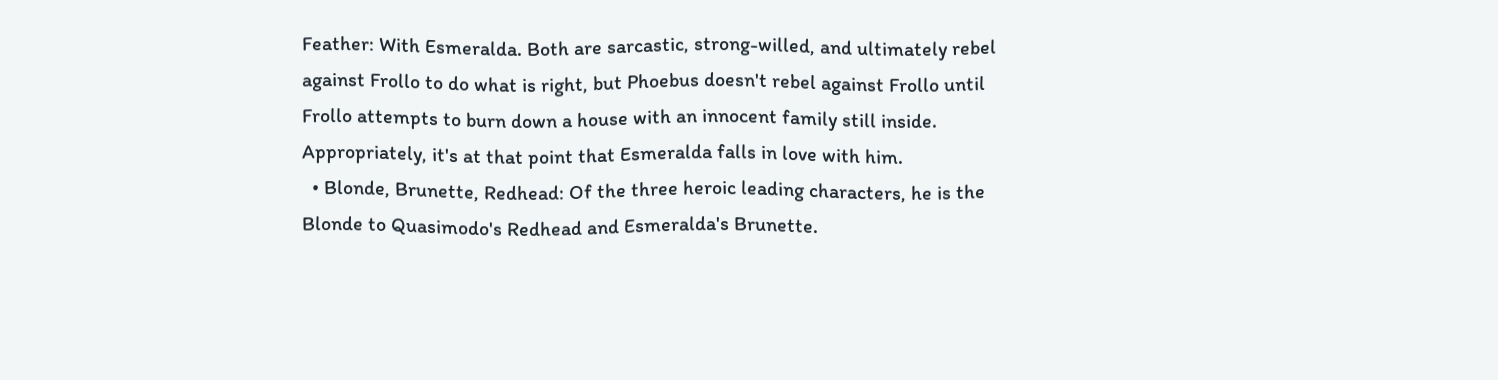Feather: With Esmeralda. Both are sarcastic, strong-willed, and ultimately rebel against Frollo to do what is right, but Phoebus doesn't rebel against Frollo until Frollo attempts to burn down a house with an innocent family still inside. Appropriately, it's at that point that Esmeralda falls in love with him.
  • Blonde, Brunette, Redhead: Of the three heroic leading characters, he is the Blonde to Quasimodo's Redhead and Esmeralda's Brunette.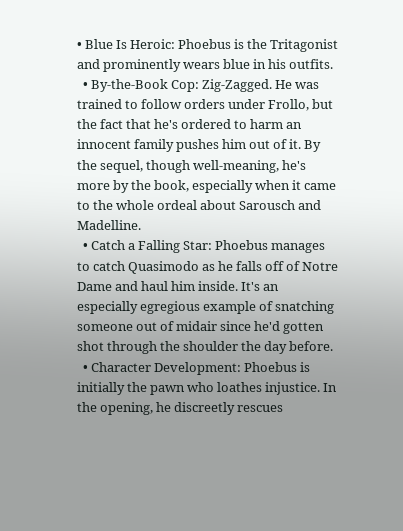• Blue Is Heroic: Phoebus is the Tritagonist and prominently wears blue in his outfits.
  • By-the-Book Cop: Zig-Zagged. He was trained to follow orders under Frollo, but the fact that he's ordered to harm an innocent family pushes him out of it. By the sequel, though well-meaning, he's more by the book, especially when it came to the whole ordeal about Sarousch and Madelline.
  • Catch a Falling Star: Phoebus manages to catch Quasimodo as he falls off of Notre Dame and haul him inside. It's an especially egregious example of snatching someone out of midair since he'd gotten shot through the shoulder the day before.
  • Character Development: Phoebus is initially the pawn who loathes injustice. In the opening, he discreetly rescues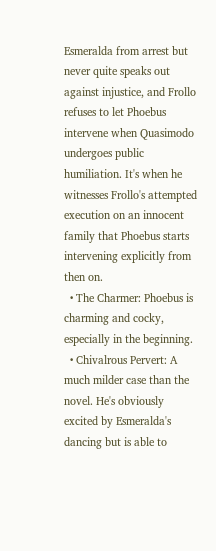Esmeralda from arrest but never quite speaks out against injustice, and Frollo refuses to let Phoebus intervene when Quasimodo undergoes public humiliation. It's when he witnesses Frollo's attempted execution on an innocent family that Phoebus starts intervening explicitly from then on.
  • The Charmer: Phoebus is charming and cocky, especially in the beginning.
  • Chivalrous Pervert: A much milder case than the novel. He's obviously excited by Esmeralda's dancing but is able to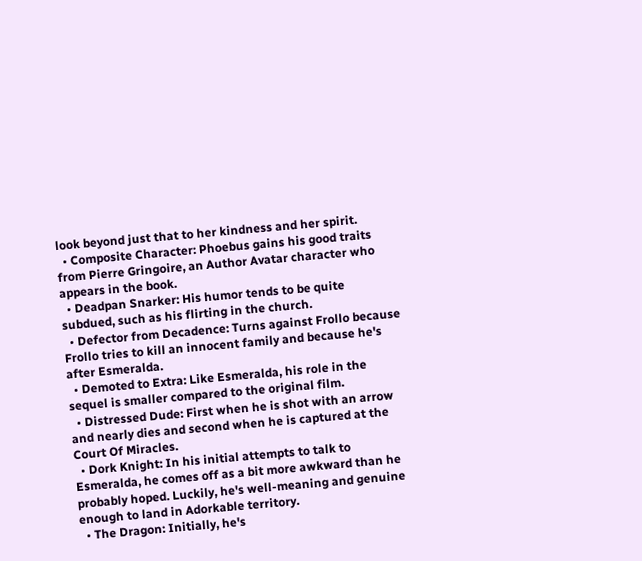look beyond just that to her kindness and her spirit.
  • Composite Character: Phoebus gains his good traits from Pierre Gringoire, an Author Avatar character who appears in the book.
  • Deadpan Snarker: His humor tends to be quite subdued, such as his flirting in the church.
  • Defector from Decadence: Turns against Frollo because Frollo tries to kill an innocent family and because he's after Esmeralda.
  • Demoted to Extra: Like Esmeralda, his role in the sequel is smaller compared to the original film.
  • Distressed Dude: First when he is shot with an arrow and nearly dies and second when he is captured at the Court Of Miracles.
  • Dork Knight: In his initial attempts to talk to Esmeralda, he comes off as a bit more awkward than he probably hoped. Luckily, he's well-meaning and genuine enough to land in Adorkable territory.
  • The Dragon: Initially, he's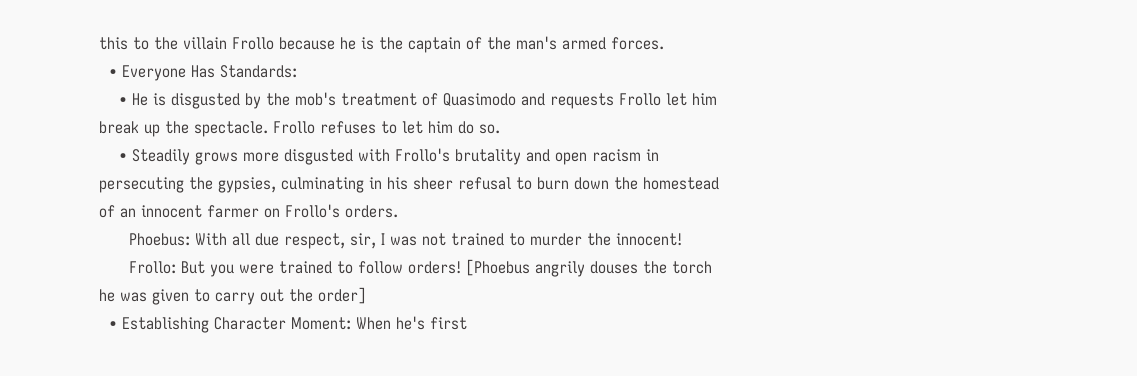this to the villain Frollo because he is the captain of the man's armed forces.
  • Everyone Has Standards:
    • He is disgusted by the mob's treatment of Quasimodo and requests Frollo let him break up the spectacle. Frollo refuses to let him do so.
    • Steadily grows more disgusted with Frollo's brutality and open racism in persecuting the gypsies, culminating in his sheer refusal to burn down the homestead of an innocent farmer on Frollo's orders.
      Phoebus: With all due respect, sir, I was not trained to murder the innocent!
      Frollo: But you were trained to follow orders! [Phoebus angrily douses the torch he was given to carry out the order]
  • Establishing Character Moment: When he's first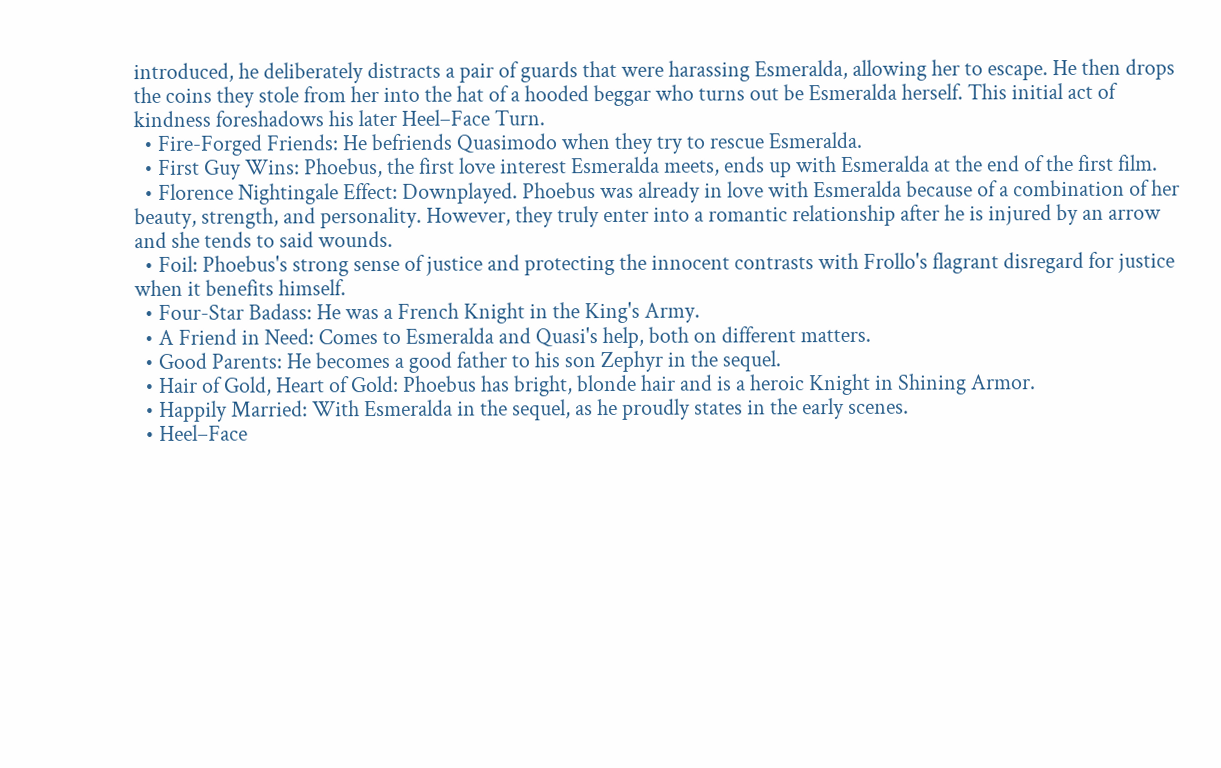introduced, he deliberately distracts a pair of guards that were harassing Esmeralda, allowing her to escape. He then drops the coins they stole from her into the hat of a hooded beggar who turns out be Esmeralda herself. This initial act of kindness foreshadows his later Heel–Face Turn.
  • Fire-Forged Friends: He befriends Quasimodo when they try to rescue Esmeralda.
  • First Guy Wins: Phoebus, the first love interest Esmeralda meets, ends up with Esmeralda at the end of the first film.
  • Florence Nightingale Effect: Downplayed. Phoebus was already in love with Esmeralda because of a combination of her beauty, strength, and personality. However, they truly enter into a romantic relationship after he is injured by an arrow and she tends to said wounds.
  • Foil: Phoebus's strong sense of justice and protecting the innocent contrasts with Frollo's flagrant disregard for justice when it benefits himself.
  • Four-Star Badass: He was a French Knight in the King's Army.
  • A Friend in Need: Comes to Esmeralda and Quasi's help, both on different matters.
  • Good Parents: He becomes a good father to his son Zephyr in the sequel.
  • Hair of Gold, Heart of Gold: Phoebus has bright, blonde hair and is a heroic Knight in Shining Armor.
  • Happily Married: With Esmeralda in the sequel, as he proudly states in the early scenes.
  • Heel–Face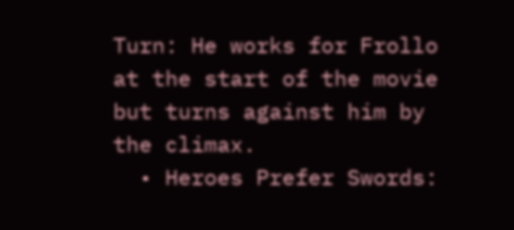Turn: He works for Frollo at the start of the movie but turns against him by the climax.
  • Heroes Prefer Swords: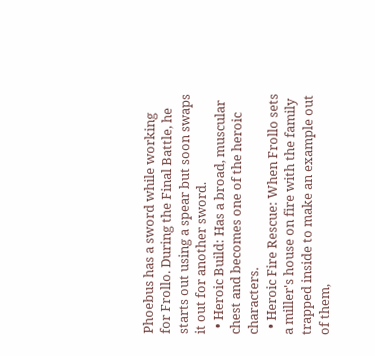Phoebus has a sword while working for Frollo. During the Final Battle, he starts out using a spear but soon swaps it out for another sword.
  • Heroic Build: Has a broad, muscular chest and becomes one of the heroic characters.
  • Heroic Fire Rescue: When Frollo sets a miller's house on fire with the family trapped inside to make an example out of them,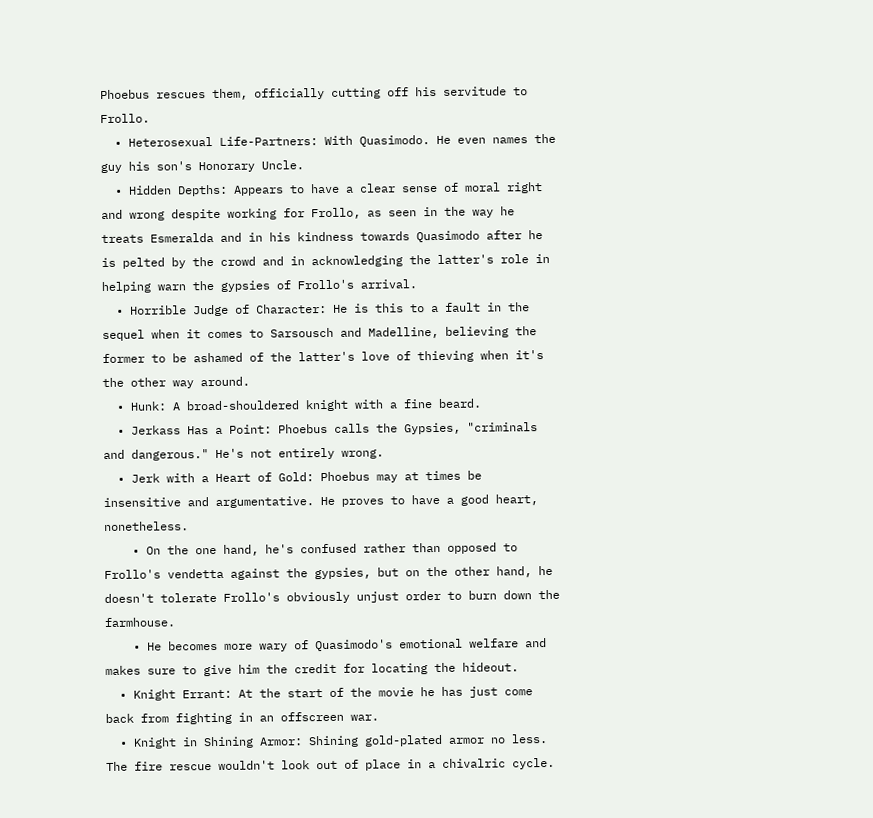Phoebus rescues them, officially cutting off his servitude to Frollo.
  • Heterosexual Life-Partners: With Quasimodo. He even names the guy his son's Honorary Uncle.
  • Hidden Depths: Appears to have a clear sense of moral right and wrong despite working for Frollo, as seen in the way he treats Esmeralda and in his kindness towards Quasimodo after he is pelted by the crowd and in acknowledging the latter's role in helping warn the gypsies of Frollo's arrival.
  • Horrible Judge of Character: He is this to a fault in the sequel when it comes to Sarsousch and Madelline, believing the former to be ashamed of the latter's love of thieving when it's the other way around.
  • Hunk: A broad-shouldered knight with a fine beard.
  • Jerkass Has a Point: Phoebus calls the Gypsies, "criminals and dangerous." He's not entirely wrong.
  • Jerk with a Heart of Gold: Phoebus may at times be insensitive and argumentative. He proves to have a good heart, nonetheless.
    • On the one hand, he's confused rather than opposed to Frollo's vendetta against the gypsies, but on the other hand, he doesn't tolerate Frollo's obviously unjust order to burn down the farmhouse.
    • He becomes more wary of Quasimodo's emotional welfare and makes sure to give him the credit for locating the hideout.
  • Knight Errant: At the start of the movie he has just come back from fighting in an offscreen war.
  • Knight in Shining Armor: Shining gold-plated armor no less. The fire rescue wouldn't look out of place in a chivalric cycle.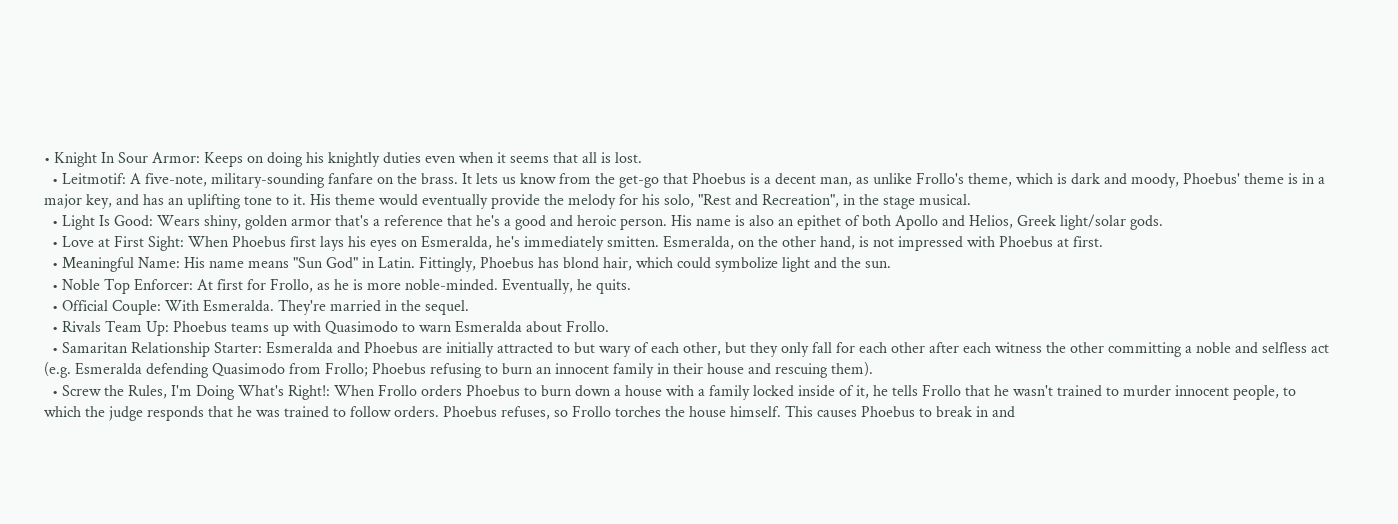• Knight In Sour Armor: Keeps on doing his knightly duties even when it seems that all is lost.
  • Leitmotif: A five-note, military-sounding fanfare on the brass. It lets us know from the get-go that Phoebus is a decent man, as unlike Frollo's theme, which is dark and moody, Phoebus' theme is in a major key, and has an uplifting tone to it. His theme would eventually provide the melody for his solo, "Rest and Recreation", in the stage musical.
  • Light Is Good: Wears shiny, golden armor that's a reference that he's a good and heroic person. His name is also an epithet of both Apollo and Helios, Greek light/solar gods.
  • Love at First Sight: When Phoebus first lays his eyes on Esmeralda, he's immediately smitten. Esmeralda, on the other hand, is not impressed with Phoebus at first.
  • Meaningful Name: His name means "Sun God" in Latin. Fittingly, Phoebus has blond hair, which could symbolize light and the sun.
  • Noble Top Enforcer: At first for Frollo, as he is more noble-minded. Eventually, he quits.
  • Official Couple: With Esmeralda. They're married in the sequel.
  • Rivals Team Up: Phoebus teams up with Quasimodo to warn Esmeralda about Frollo.
  • Samaritan Relationship Starter: Esmeralda and Phoebus are initially attracted to but wary of each other, but they only fall for each other after each witness the other committing a noble and selfless act (e.g. Esmeralda defending Quasimodo from Frollo; Phoebus refusing to burn an innocent family in their house and rescuing them).
  • Screw the Rules, I'm Doing What's Right!: When Frollo orders Phoebus to burn down a house with a family locked inside of it, he tells Frollo that he wasn't trained to murder innocent people, to which the judge responds that he was trained to follow orders. Phoebus refuses, so Frollo torches the house himself. This causes Phoebus to break in and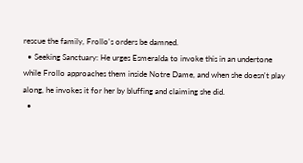rescue the family, Frollo's orders be damned.
  • Seeking Sanctuary: He urges Esmeralda to invoke this in an undertone while Frollo approaches them inside Notre Dame, and when she doesn't play along, he invokes it for her by bluffing and claiming she did.
  •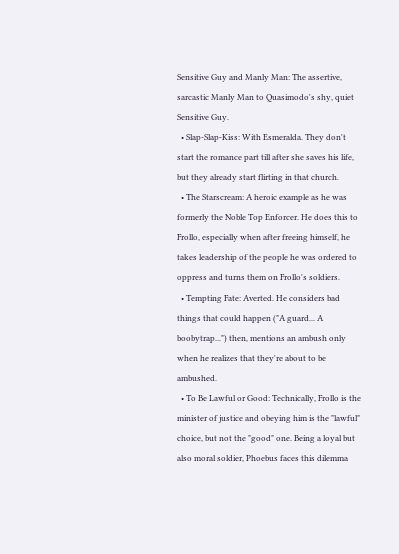Sensitive Guy and Manly Man: The assertive, sarcastic Manly Man to Quasimodo's shy, quiet Sensitive Guy.
  • Slap-Slap-Kiss: With Esmeralda. They don't start the romance part till after she saves his life, but they already start flirting in that church.
  • The Starscream: A heroic example as he was formerly the Noble Top Enforcer. He does this to Frollo, especially when after freeing himself, he takes leadership of the people he was ordered to oppress and turns them on Frollo's soldiers.
  • Tempting Fate: Averted. He considers bad things that could happen ("A guard... A boobytrap...") then, mentions an ambush only when he realizes that they're about to be ambushed.
  • To Be Lawful or Good: Technically, Frollo is the minister of justice and obeying him is the "lawful" choice, but not the "good" one. Being a loyal but also moral soldier, Phoebus faces this dilemma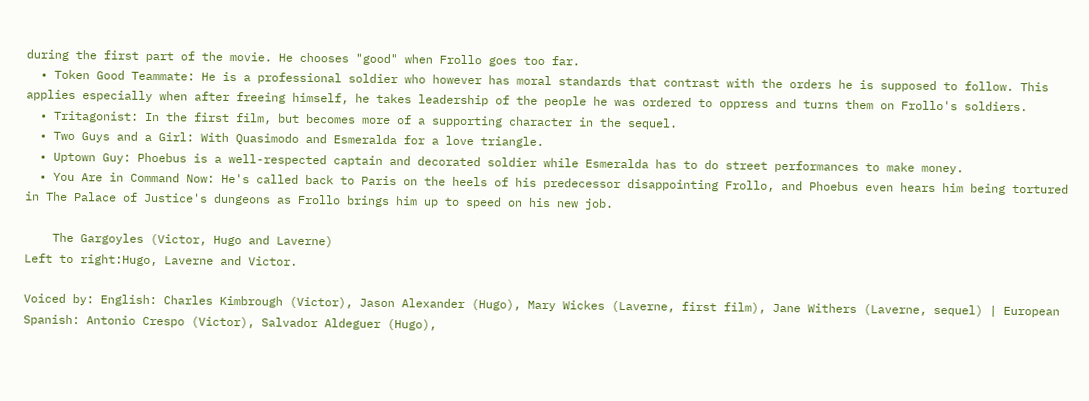during the first part of the movie. He chooses "good" when Frollo goes too far.
  • Token Good Teammate: He is a professional soldier who however has moral standards that contrast with the orders he is supposed to follow. This applies especially when after freeing himself, he takes leadership of the people he was ordered to oppress and turns them on Frollo's soldiers.
  • Tritagonist: In the first film, but becomes more of a supporting character in the sequel.
  • Two Guys and a Girl: With Quasimodo and Esmeralda for a love triangle.
  • Uptown Guy: Phoebus is a well-respected captain and decorated soldier while Esmeralda has to do street performances to make money.
  • You Are in Command Now: He's called back to Paris on the heels of his predecessor disappointing Frollo, and Phoebus even hears him being tortured in The Palace of Justice's dungeons as Frollo brings him up to speed on his new job.

    The Gargoyles (Victor, Hugo and Laverne)
Left to right:Hugo, Laverne and Victor.

Voiced by: English: Charles Kimbrough (Victor), Jason Alexander (Hugo), Mary Wickes (Laverne, first film), Jane Withers (Laverne, sequel) | European Spanish: Antonio Crespo (Victor), Salvador Aldeguer (Hugo),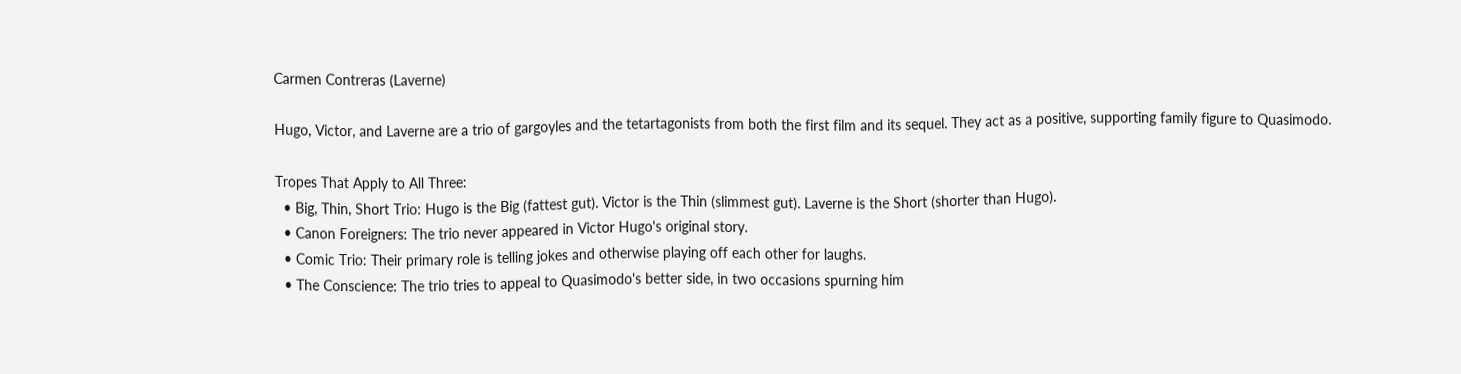Carmen Contreras (Laverne)

Hugo, Victor, and Laverne are a trio of gargoyles and the tetartagonists from both the first film and its sequel. They act as a positive, supporting family figure to Quasimodo.

Tropes That Apply to All Three:
  • Big, Thin, Short Trio: Hugo is the Big (fattest gut). Victor is the Thin (slimmest gut). Laverne is the Short (shorter than Hugo).
  • Canon Foreigners: The trio never appeared in Victor Hugo's original story.
  • Comic Trio: Their primary role is telling jokes and otherwise playing off each other for laughs.
  • The Conscience: The trio tries to appeal to Quasimodo's better side, in two occasions spurning him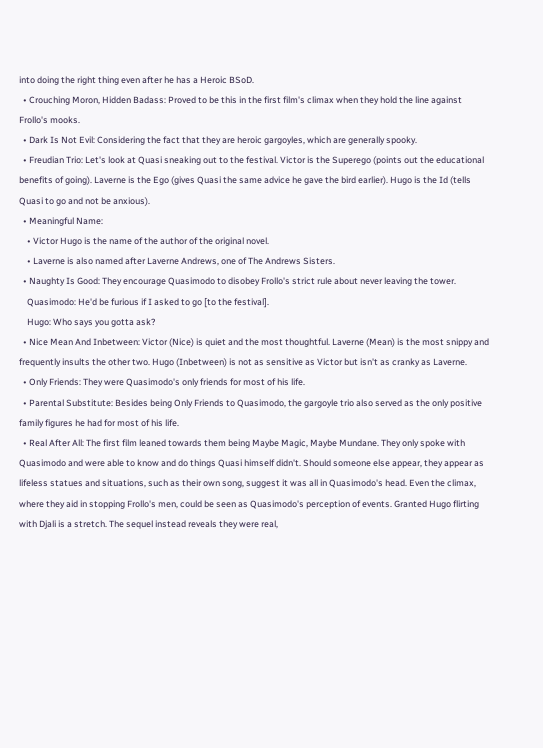into doing the right thing even after he has a Heroic BSoD.
  • Crouching Moron, Hidden Badass: Proved to be this in the first film's climax when they hold the line against Frollo's mooks.
  • Dark Is Not Evil: Considering the fact that they are heroic gargoyles, which are generally spooky.
  • Freudian Trio: Let's look at Quasi sneaking out to the festival. Victor is the Superego (points out the educational benefits of going). Laverne is the Ego (gives Quasi the same advice he gave the bird earlier). Hugo is the Id (tells Quasi to go and not be anxious).
  • Meaningful Name:
    • Victor Hugo is the name of the author of the original novel.
    • Laverne is also named after Laverne Andrews, one of The Andrews Sisters.
  • Naughty Is Good: They encourage Quasimodo to disobey Frollo's strict rule about never leaving the tower.
    Quasimodo: He'd be furious if I asked to go [to the festival].
    Hugo: Who says you gotta ask?
  • Nice Mean And Inbetween: Victor (Nice) is quiet and the most thoughtful. Laverne (Mean) is the most snippy and frequently insults the other two. Hugo (Inbetween) is not as sensitive as Victor but isn't as cranky as Laverne.
  • Only Friends: They were Quasimodo's only friends for most of his life.
  • Parental Substitute: Besides being Only Friends to Quasimodo, the gargoyle trio also served as the only positive family figures he had for most of his life.
  • Real After All: The first film leaned towards them being Maybe Magic, Maybe Mundane. They only spoke with Quasimodo and were able to know and do things Quasi himself didn't. Should someone else appear, they appear as lifeless statues and situations, such as their own song, suggest it was all in Quasimodo's head. Even the climax, where they aid in stopping Frollo's men, could be seen as Quasimodo's perception of events. Granted Hugo flirting with Djali is a stretch. The sequel instead reveals they were real,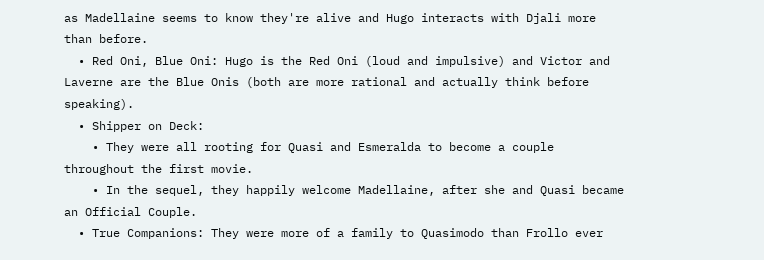as Madellaine seems to know they're alive and Hugo interacts with Djali more than before.
  • Red Oni, Blue Oni: Hugo is the Red Oni (loud and impulsive) and Victor and Laverne are the Blue Onis (both are more rational and actually think before speaking).
  • Shipper on Deck:
    • They were all rooting for Quasi and Esmeralda to become a couple throughout the first movie.
    • In the sequel, they happily welcome Madellaine, after she and Quasi became an Official Couple.
  • True Companions: They were more of a family to Quasimodo than Frollo ever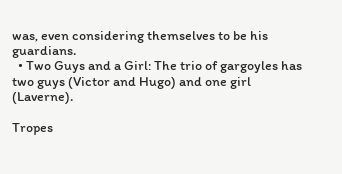was, even considering themselves to be his guardians.
  • Two Guys and a Girl: The trio of gargoyles has two guys (Victor and Hugo) and one girl (Laverne).

Tropes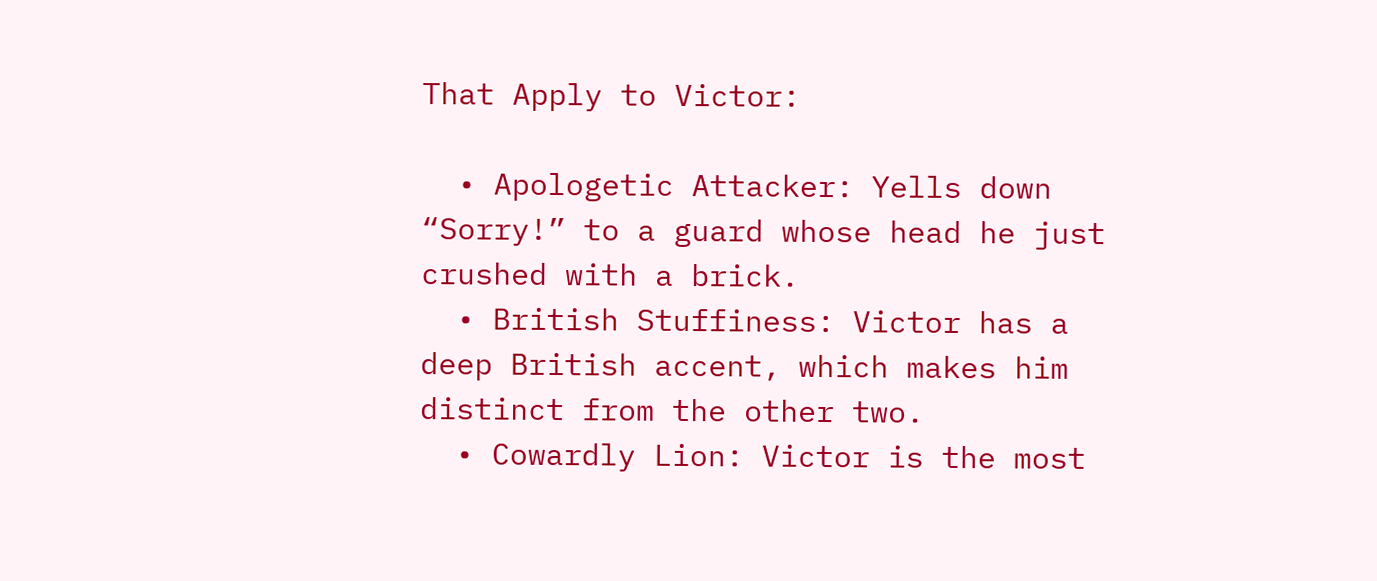That Apply to Victor:

  • Apologetic Attacker: Yells down “Sorry!” to a guard whose head he just crushed with a brick.
  • British Stuffiness: Victor has a deep British accent, which makes him distinct from the other two.
  • Cowardly Lion: Victor is the most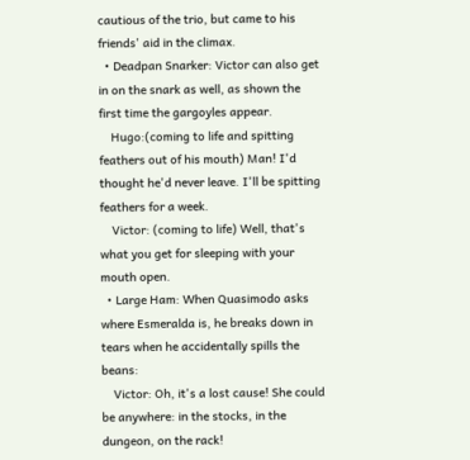cautious of the trio, but came to his friends' aid in the climax.
  • Deadpan Snarker: Victor can also get in on the snark as well, as shown the first time the gargoyles appear.
    Hugo:(coming to life and spitting feathers out of his mouth) Man! I'd thought he'd never leave. I'll be spitting feathers for a week.
    Victor: (coming to life) Well, that's what you get for sleeping with your mouth open.
  • Large Ham: When Quasimodo asks where Esmeralda is, he breaks down in tears when he accidentally spills the beans:
    Victor: Oh, it's a lost cause! She could be anywhere: in the stocks, in the dungeon, on the rack!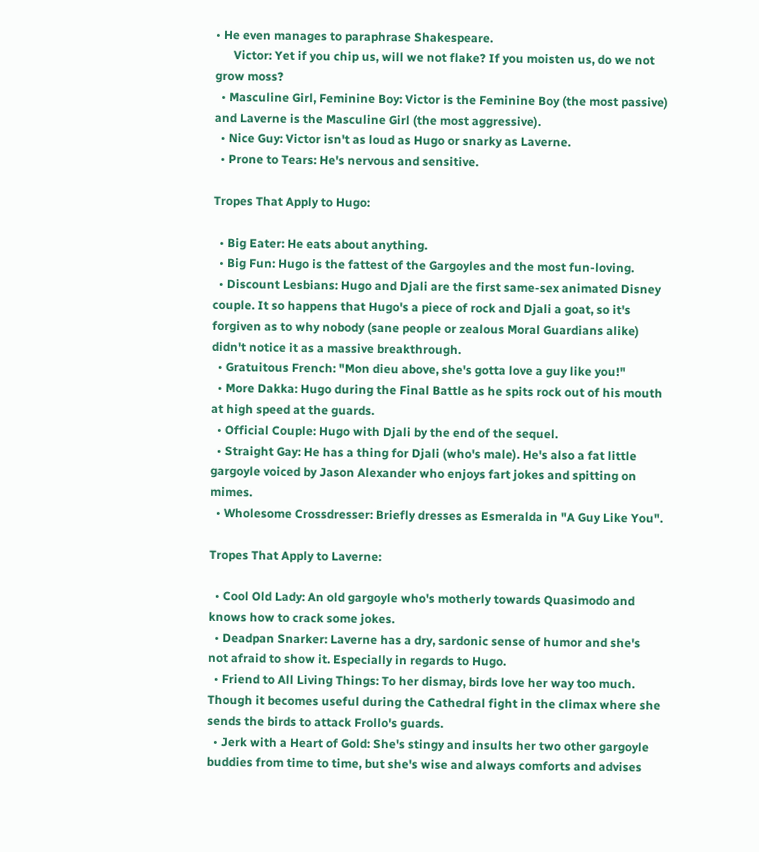• He even manages to paraphrase Shakespeare.
      Victor: Yet if you chip us, will we not flake? If you moisten us, do we not grow moss?
  • Masculine Girl, Feminine Boy: Victor is the Feminine Boy (the most passive) and Laverne is the Masculine Girl (the most aggressive).
  • Nice Guy: Victor isn't as loud as Hugo or snarky as Laverne.
  • Prone to Tears: He's nervous and sensitive.

Tropes That Apply to Hugo:

  • Big Eater: He eats about anything.
  • Big Fun: Hugo is the fattest of the Gargoyles and the most fun-loving.
  • Discount Lesbians: Hugo and Djali are the first same-sex animated Disney couple. It so happens that Hugo's a piece of rock and Djali a goat, so it's forgiven as to why nobody (sane people or zealous Moral Guardians alike) didn't notice it as a massive breakthrough.
  • Gratuitous French: "Mon dieu above, she's gotta love a guy like you!"
  • More Dakka: Hugo during the Final Battle as he spits rock out of his mouth at high speed at the guards.
  • Official Couple: Hugo with Djali by the end of the sequel.
  • Straight Gay: He has a thing for Djali (who's male). He's also a fat little gargoyle voiced by Jason Alexander who enjoys fart jokes and spitting on mimes.
  • Wholesome Crossdresser: Briefly dresses as Esmeralda in "A Guy Like You".

Tropes That Apply to Laverne:

  • Cool Old Lady: An old gargoyle who's motherly towards Quasimodo and knows how to crack some jokes.
  • Deadpan Snarker: Laverne has a dry, sardonic sense of humor and she's not afraid to show it. Especially in regards to Hugo.
  • Friend to All Living Things: To her dismay, birds love her way too much. Though it becomes useful during the Cathedral fight in the climax where she sends the birds to attack Frollo's guards.
  • Jerk with a Heart of Gold: She's stingy and insults her two other gargoyle buddies from time to time, but she's wise and always comforts and advises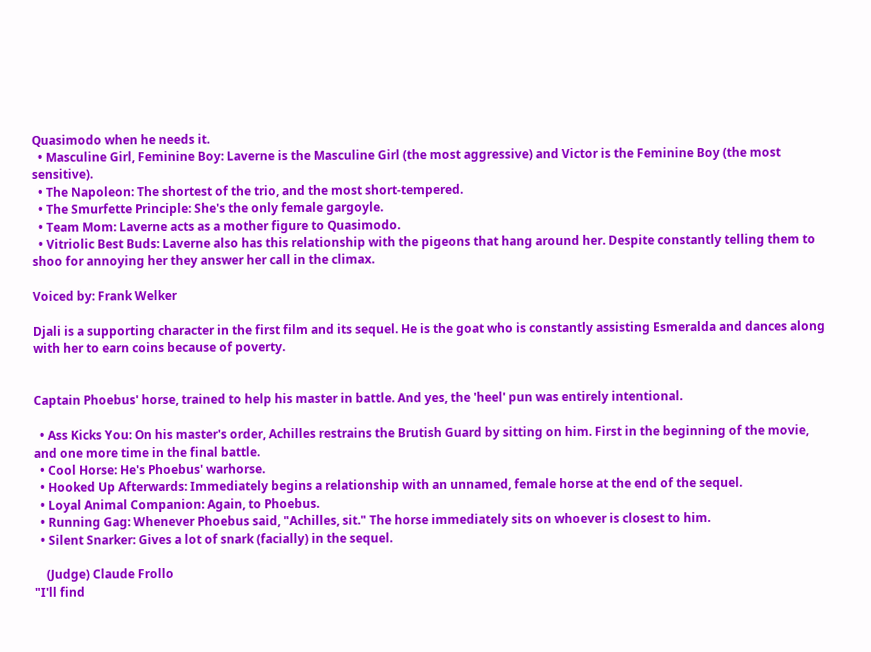Quasimodo when he needs it.
  • Masculine Girl, Feminine Boy: Laverne is the Masculine Girl (the most aggressive) and Victor is the Feminine Boy (the most sensitive).
  • The Napoleon: The shortest of the trio, and the most short-tempered.
  • The Smurfette Principle: She's the only female gargoyle.
  • Team Mom: Laverne acts as a mother figure to Quasimodo.
  • Vitriolic Best Buds: Laverne also has this relationship with the pigeons that hang around her. Despite constantly telling them to shoo for annoying her they answer her call in the climax.

Voiced by: Frank Welker

Djali is a supporting character in the first film and its sequel. He is the goat who is constantly assisting Esmeralda and dances along with her to earn coins because of poverty.


Captain Phoebus' horse, trained to help his master in battle. And yes, the 'heel' pun was entirely intentional.

  • Ass Kicks You: On his master's order, Achilles restrains the Brutish Guard by sitting on him. First in the beginning of the movie, and one more time in the final battle.
  • Cool Horse: He's Phoebus' warhorse.
  • Hooked Up Afterwards: Immediately begins a relationship with an unnamed, female horse at the end of the sequel.
  • Loyal Animal Companion: Again, to Phoebus.
  • Running Gag: Whenever Phoebus said, "Achilles, sit." The horse immediately sits on whoever is closest to him.
  • Silent Snarker: Gives a lot of snark (facially) in the sequel.

    (Judge) Claude Frollo
"I'll find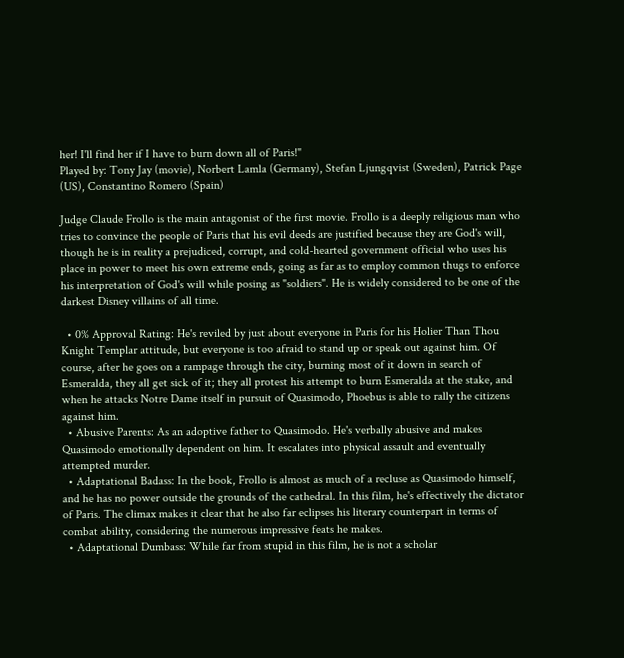her! I'll find her if I have to burn down all of Paris!"
Played by: Tony Jay (movie), Norbert Lamla (Germany), Stefan Ljungqvist (Sweden), Patrick Page (US), Constantino Romero (Spain)

Judge Claude Frollo is the main antagonist of the first movie. Frollo is a deeply religious man who tries to convince the people of Paris that his evil deeds are justified because they are God's will, though he is in reality a prejudiced, corrupt, and cold-hearted government official who uses his place in power to meet his own extreme ends, going as far as to employ common thugs to enforce his interpretation of God's will while posing as "soldiers". He is widely considered to be one of the darkest Disney villains of all time.

  • 0% Approval Rating: He's reviled by just about everyone in Paris for his Holier Than Thou Knight Templar attitude, but everyone is too afraid to stand up or speak out against him. Of course, after he goes on a rampage through the city, burning most of it down in search of Esmeralda, they all get sick of it; they all protest his attempt to burn Esmeralda at the stake, and when he attacks Notre Dame itself in pursuit of Quasimodo, Phoebus is able to rally the citizens against him.
  • Abusive Parents: As an adoptive father to Quasimodo. He's verbally abusive and makes Quasimodo emotionally dependent on him. It escalates into physical assault and eventually attempted murder.
  • Adaptational Badass: In the book, Frollo is almost as much of a recluse as Quasimodo himself, and he has no power outside the grounds of the cathedral. In this film, he's effectively the dictator of Paris. The climax makes it clear that he also far eclipses his literary counterpart in terms of combat ability, considering the numerous impressive feats he makes.
  • Adaptational Dumbass: While far from stupid in this film, he is not a scholar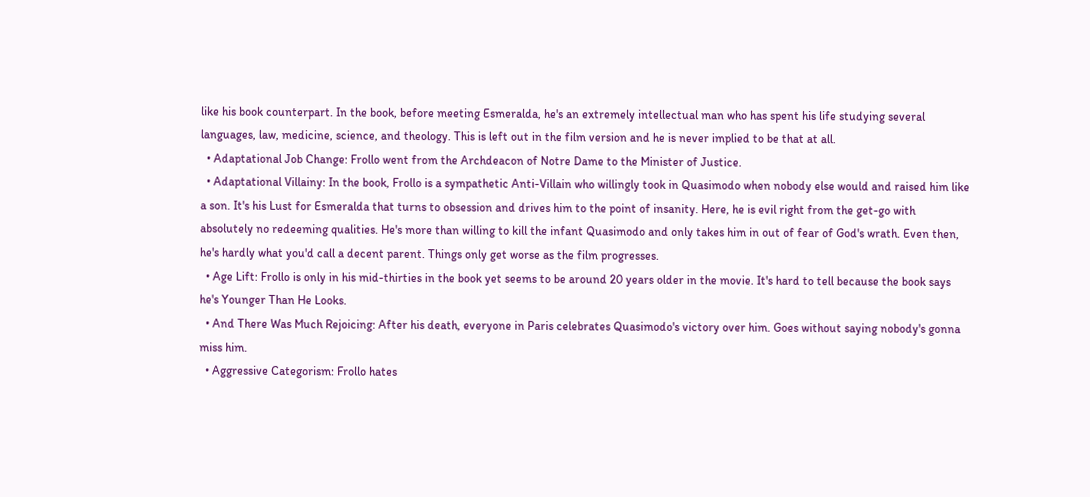like his book counterpart. In the book, before meeting Esmeralda, he's an extremely intellectual man who has spent his life studying several languages, law, medicine, science, and theology. This is left out in the film version and he is never implied to be that at all.
  • Adaptational Job Change: Frollo went from the Archdeacon of Notre Dame to the Minister of Justice.
  • Adaptational Villainy: In the book, Frollo is a sympathetic Anti-Villain who willingly took in Quasimodo when nobody else would and raised him like a son. It's his Lust for Esmeralda that turns to obsession and drives him to the point of insanity. Here, he is evil right from the get-go with absolutely no redeeming qualities. He's more than willing to kill the infant Quasimodo and only takes him in out of fear of God's wrath. Even then, he's hardly what you'd call a decent parent. Things only get worse as the film progresses.
  • Age Lift: Frollo is only in his mid-thirties in the book yet seems to be around 20 years older in the movie. It's hard to tell because the book says he's Younger Than He Looks.
  • And There Was Much Rejoicing: After his death, everyone in Paris celebrates Quasimodo's victory over him. Goes without saying nobody's gonna miss him.
  • Aggressive Categorism: Frollo hates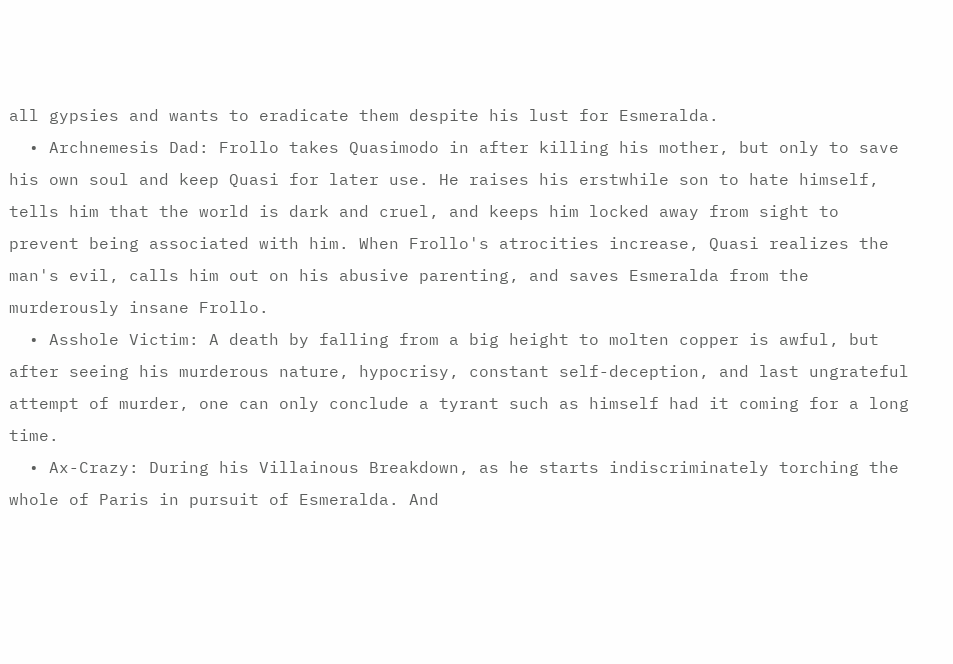all gypsies and wants to eradicate them despite his lust for Esmeralda.
  • Archnemesis Dad: Frollo takes Quasimodo in after killing his mother, but only to save his own soul and keep Quasi for later use. He raises his erstwhile son to hate himself, tells him that the world is dark and cruel, and keeps him locked away from sight to prevent being associated with him. When Frollo's atrocities increase, Quasi realizes the man's evil, calls him out on his abusive parenting, and saves Esmeralda from the murderously insane Frollo.
  • Asshole Victim: A death by falling from a big height to molten copper is awful, but after seeing his murderous nature, hypocrisy, constant self-deception, and last ungrateful attempt of murder, one can only conclude a tyrant such as himself had it coming for a long time.
  • Ax-Crazy: During his Villainous Breakdown, as he starts indiscriminately torching the whole of Paris in pursuit of Esmeralda. And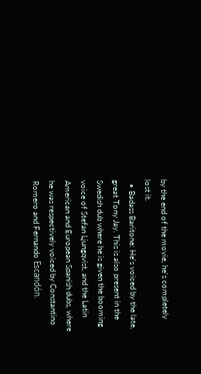by the end of the movie, he's completely lost it.
  • Badass Baritone: He's voiced by the late, great Tony Jay. This is also present in the Swedish dub where he is given the booming voice of Stefan Ljungqvist, and the Latin American and European Spanish dubs, where he was respectively voiced by Constantino Romero and Fernando Escandón.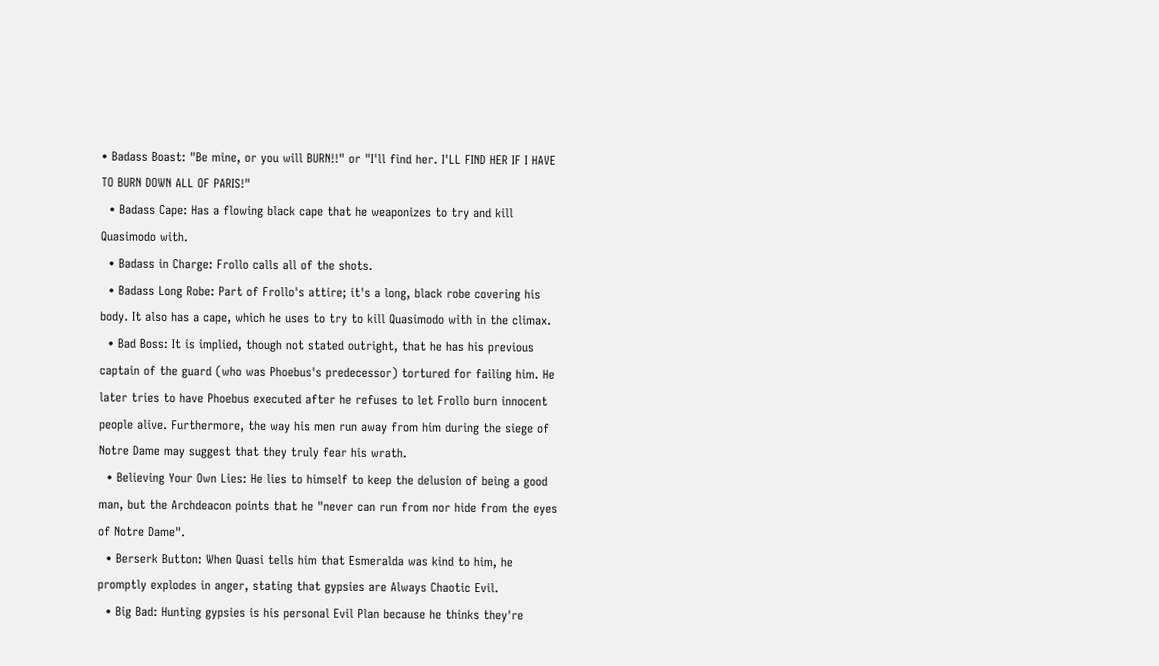• Badass Boast: "Be mine, or you will BURN!!" or "I'll find her. I'LL FIND HER IF I HAVE TO BURN DOWN ALL OF PARIS!"
  • Badass Cape: Has a flowing black cape that he weaponizes to try and kill Quasimodo with.
  • Badass in Charge: Frollo calls all of the shots.
  • Badass Long Robe: Part of Frollo's attire; it's a long, black robe covering his body. It also has a cape, which he uses to try to kill Quasimodo with in the climax.
  • Bad Boss: It is implied, though not stated outright, that he has his previous captain of the guard (who was Phoebus's predecessor) tortured for failing him. He later tries to have Phoebus executed after he refuses to let Frollo burn innocent people alive. Furthermore, the way his men run away from him during the siege of Notre Dame may suggest that they truly fear his wrath.
  • Believing Your Own Lies: He lies to himself to keep the delusion of being a good man, but the Archdeacon points that he "never can run from nor hide from the eyes of Notre Dame".
  • Berserk Button: When Quasi tells him that Esmeralda was kind to him, he promptly explodes in anger, stating that gypsies are Always Chaotic Evil.
  • Big Bad: Hunting gypsies is his personal Evil Plan because he thinks they're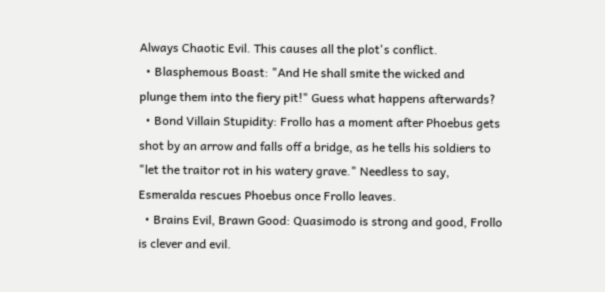Always Chaotic Evil. This causes all the plot's conflict.
  • Blasphemous Boast: "And He shall smite the wicked and plunge them into the fiery pit!" Guess what happens afterwards?
  • Bond Villain Stupidity: Frollo has a moment after Phoebus gets shot by an arrow and falls off a bridge, as he tells his soldiers to "let the traitor rot in his watery grave." Needless to say, Esmeralda rescues Phoebus once Frollo leaves.
  • Brains Evil, Brawn Good: Quasimodo is strong and good, Frollo is clever and evil.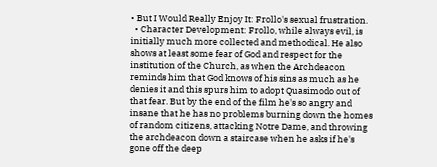• But I Would Really Enjoy It: Frollo's sexual frustration.
  • Character Development: Frollo, while always evil, is initially much more collected and methodical. He also shows at least some fear of God and respect for the institution of the Church, as when the Archdeacon reminds him that God knows of his sins as much as he denies it and this spurs him to adopt Quasimodo out of that fear. But by the end of the film he's so angry and insane that he has no problems burning down the homes of random citizens, attacking Notre Dame, and throwing the archdeacon down a staircase when he asks if he's gone off the deep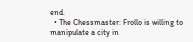end.
  • The Chessmaster: Frollo is willing to manipulate a city in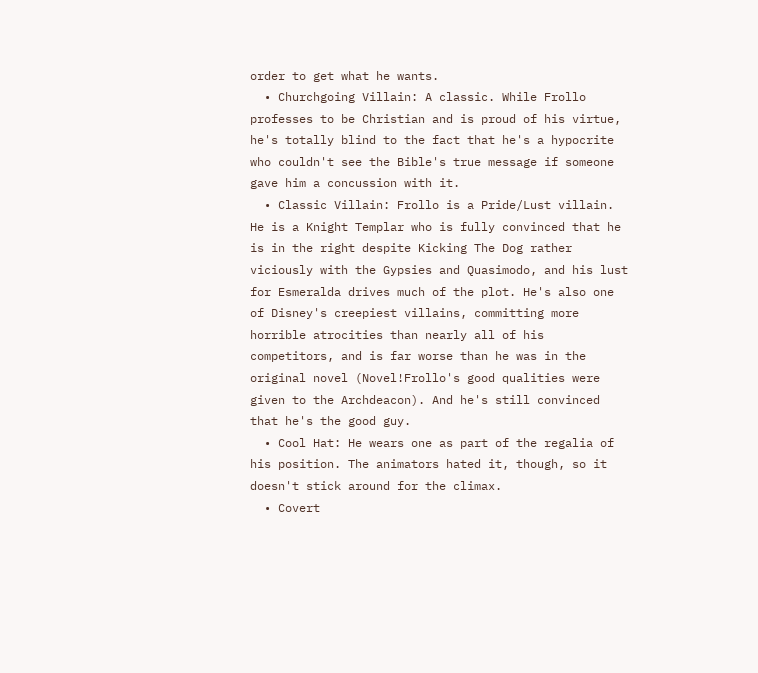order to get what he wants.
  • Churchgoing Villain: A classic. While Frollo professes to be Christian and is proud of his virtue, he's totally blind to the fact that he's a hypocrite who couldn't see the Bible's true message if someone gave him a concussion with it.
  • Classic Villain: Frollo is a Pride/Lust villain. He is a Knight Templar who is fully convinced that he is in the right despite Kicking The Dog rather viciously with the Gypsies and Quasimodo, and his lust for Esmeralda drives much of the plot. He's also one of Disney's creepiest villains, committing more horrible atrocities than nearly all of his competitors, and is far worse than he was in the original novel (Novel!Frollo's good qualities were given to the Archdeacon). And he's still convinced that he's the good guy.
  • Cool Hat: He wears one as part of the regalia of his position. The animators hated it, though, so it doesn't stick around for the climax.
  • Covert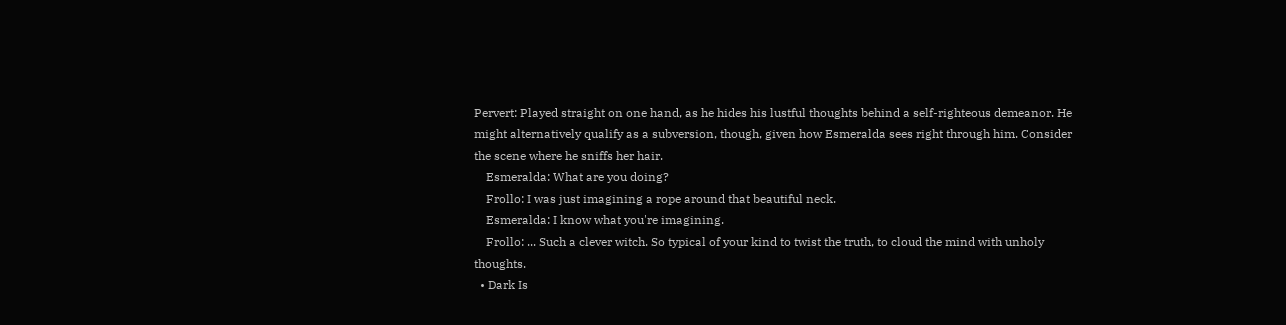Pervert: Played straight on one hand, as he hides his lustful thoughts behind a self-righteous demeanor. He might alternatively qualify as a subversion, though, given how Esmeralda sees right through him. Consider the scene where he sniffs her hair.
    Esmeralda: What are you doing?
    Frollo: I was just imagining a rope around that beautiful neck.
    Esmeralda: I know what you're imagining.
    Frollo: ... Such a clever witch. So typical of your kind to twist the truth, to cloud the mind with unholy thoughts.
  • Dark Is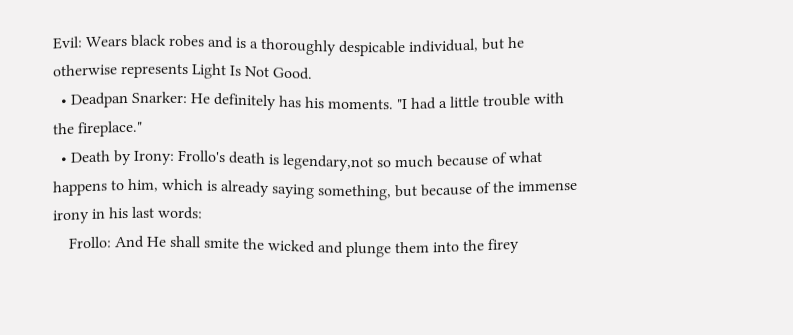Evil: Wears black robes and is a thoroughly despicable individual, but he otherwise represents Light Is Not Good.
  • Deadpan Snarker: He definitely has his moments. "I had a little trouble with the fireplace."
  • Death by Irony: Frollo's death is legendary,not so much because of what happens to him, which is already saying something, but because of the immense irony in his last words:
    Frollo: And He shall smite the wicked and plunge them into the firey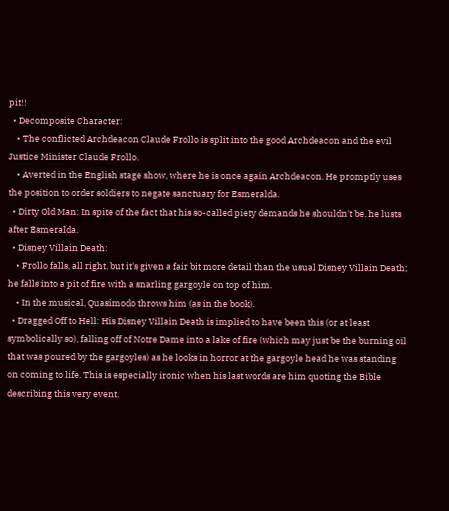pit!!
  • Decomposite Character:
    • The conflicted Archdeacon Claude Frollo is split into the good Archdeacon and the evil Justice Minister Claude Frollo.
    • Averted in the English stage show, where he is once again Archdeacon. He promptly uses the position to order soldiers to negate sanctuary for Esmeralda.
  • Dirty Old Man: In spite of the fact that his so-called piety demands he shouldn't be, he lusts after Esmeralda.
  • Disney Villain Death:
    • Frollo falls, all right, but it's given a fair bit more detail than the usual Disney Villain Death; he falls into a pit of fire with a snarling gargoyle on top of him.
    • In the musical, Quasimodo throws him (as in the book).
  • Dragged Off to Hell: His Disney Villain Death is implied to have been this (or at least symbolically so), falling off of Notre Dame into a lake of fire (which may just be the burning oil that was poured by the gargoyles) as he looks in horror at the gargoyle head he was standing on coming to life. This is especially ironic when his last words are him quoting the Bible describing this very event.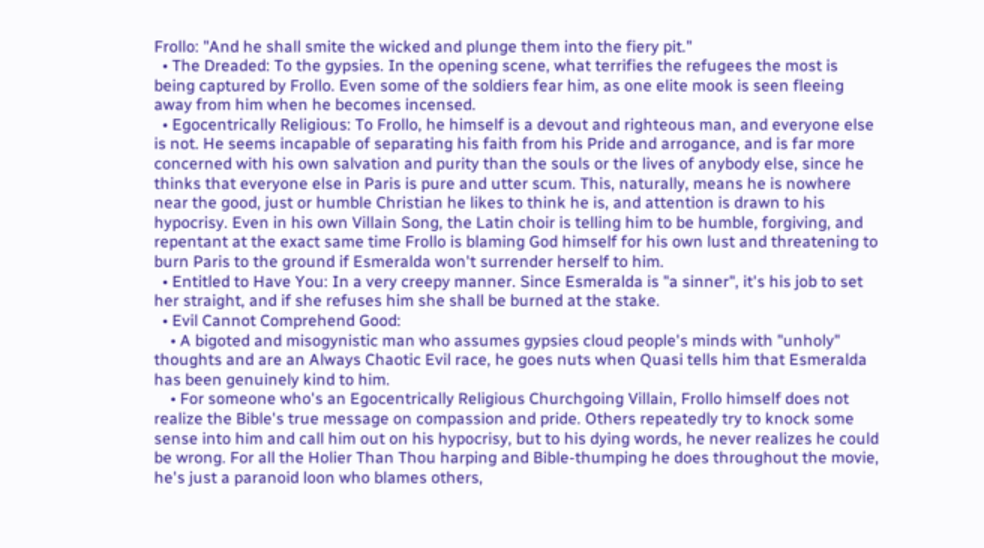Frollo: "And he shall smite the wicked and plunge them into the fiery pit."
  • The Dreaded: To the gypsies. In the opening scene, what terrifies the refugees the most is being captured by Frollo. Even some of the soldiers fear him, as one elite mook is seen fleeing away from him when he becomes incensed.
  • Egocentrically Religious: To Frollo, he himself is a devout and righteous man, and everyone else is not. He seems incapable of separating his faith from his Pride and arrogance, and is far more concerned with his own salvation and purity than the souls or the lives of anybody else, since he thinks that everyone else in Paris is pure and utter scum. This, naturally, means he is nowhere near the good, just or humble Christian he likes to think he is, and attention is drawn to his hypocrisy. Even in his own Villain Song, the Latin choir is telling him to be humble, forgiving, and repentant at the exact same time Frollo is blaming God himself for his own lust and threatening to burn Paris to the ground if Esmeralda won't surrender herself to him.
  • Entitled to Have You: In a very creepy manner. Since Esmeralda is "a sinner", it's his job to set her straight, and if she refuses him she shall be burned at the stake.
  • Evil Cannot Comprehend Good:
    • A bigoted and misogynistic man who assumes gypsies cloud people's minds with "unholy" thoughts and are an Always Chaotic Evil race, he goes nuts when Quasi tells him that Esmeralda has been genuinely kind to him.
    • For someone who's an Egocentrically Religious Churchgoing Villain, Frollo himself does not realize the Bible's true message on compassion and pride. Others repeatedly try to knock some sense into him and call him out on his hypocrisy, but to his dying words, he never realizes he could be wrong. For all the Holier Than Thou harping and Bible-thumping he does throughout the movie, he's just a paranoid loon who blames others,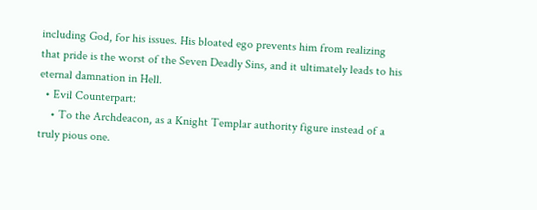including God, for his issues. His bloated ego prevents him from realizing that pride is the worst of the Seven Deadly Sins, and it ultimately leads to his eternal damnation in Hell.
  • Evil Counterpart:
    • To the Archdeacon, as a Knight Templar authority figure instead of a truly pious one.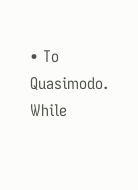• To Quasimodo. While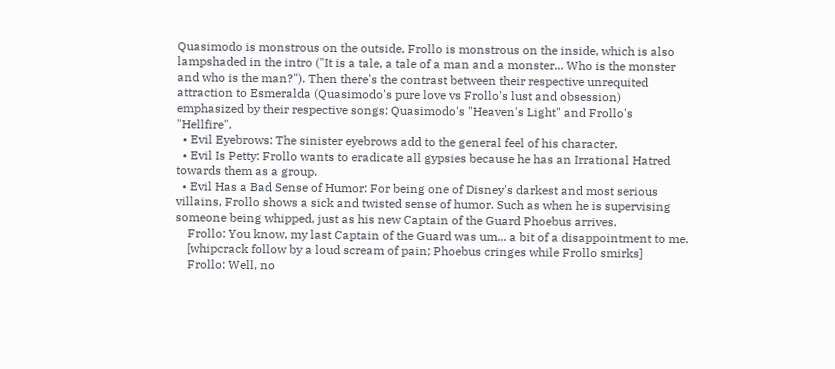Quasimodo is monstrous on the outside, Frollo is monstrous on the inside, which is also lampshaded in the intro ("It is a tale, a tale of a man and a monster... Who is the monster and who is the man?"). Then there's the contrast between their respective unrequited attraction to Esmeralda (Quasimodo's pure love vs Frollo's lust and obsession) emphasized by their respective songs: Quasimodo's "Heaven's Light" and Frollo's "Hellfire".
  • Evil Eyebrows: The sinister eyebrows add to the general feel of his character.
  • Evil Is Petty: Frollo wants to eradicate all gypsies because he has an Irrational Hatred towards them as a group.
  • Evil Has a Bad Sense of Humor: For being one of Disney's darkest and most serious villains, Frollo shows a sick and twisted sense of humor. Such as when he is supervising someone being whipped, just as his new Captain of the Guard Phoebus arrives.
    Frollo: You know, my last Captain of the Guard was um... a bit of a disappointment to me.
    [whipcrack follow by a loud scream of pain; Phoebus cringes while Frollo smirks]
    Frollo: Well, no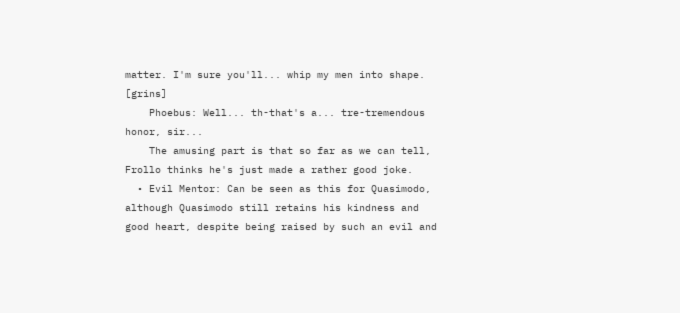matter. I'm sure you'll... whip my men into shape. [grins]
    Phoebus: Well... th-that's a... tre-tremendous honor, sir...
    The amusing part is that so far as we can tell, Frollo thinks he's just made a rather good joke.
  • Evil Mentor: Can be seen as this for Quasimodo, although Quasimodo still retains his kindness and good heart, despite being raised by such an evil and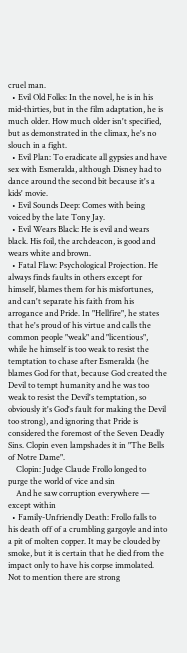cruel man.
  • Evil Old Folks: In the novel, he is in his mid-thirties, but in the film adaptation, he is much older. How much older isn't specified, but as demonstrated in the climax, he's no slouch in a fight.
  • Evil Plan: To eradicate all gypsies and have sex with Esmeralda, although Disney had to dance around the second bit because it's a kids' movie.
  • Evil Sounds Deep: Comes with being voiced by the late Tony Jay.
  • Evil Wears Black: He is evil and wears black. His foil, the archdeacon, is good and wears white and brown.
  • Fatal Flaw: Psychological Projection. He always finds faults in others except for himself, blames them for his misfortunes, and can't separate his faith from his arrogance and Pride. In "Hellfire", he states that he's proud of his virtue and calls the common people "weak" and "licentious", while he himself is too weak to resist the temptation to chase after Esmeralda (he blames God for that, because God created the Devil to tempt humanity and he was too weak to resist the Devil's temptation, so obviously it's God's fault for making the Devil too strong), and ignoring that Pride is considered the foremost of the Seven Deadly Sins. Clopin even lampshades it in "The Bells of Notre Dame".
    Clopin: Judge Claude Frollo longed to purge the world of vice and sin
    And he saw corruption everywhere — except within
  • Family-Unfriendly Death: Frollo falls to his death off of a crumbling gargoyle and into a pit of molten copper. It may be clouded by smoke, but it is certain that he died from the impact only to have his corpse immolated. Not to mention there are strong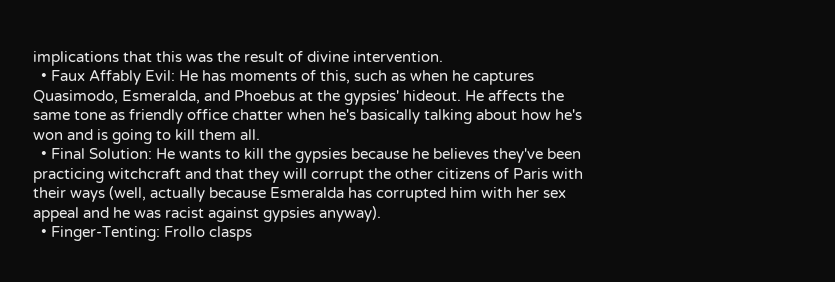implications that this was the result of divine intervention.
  • Faux Affably Evil: He has moments of this, such as when he captures Quasimodo, Esmeralda, and Phoebus at the gypsies' hideout. He affects the same tone as friendly office chatter when he's basically talking about how he's won and is going to kill them all.
  • Final Solution: He wants to kill the gypsies because he believes they've been practicing witchcraft and that they will corrupt the other citizens of Paris with their ways (well, actually because Esmeralda has corrupted him with her sex appeal and he was racist against gypsies anyway).
  • Finger-Tenting: Frollo clasps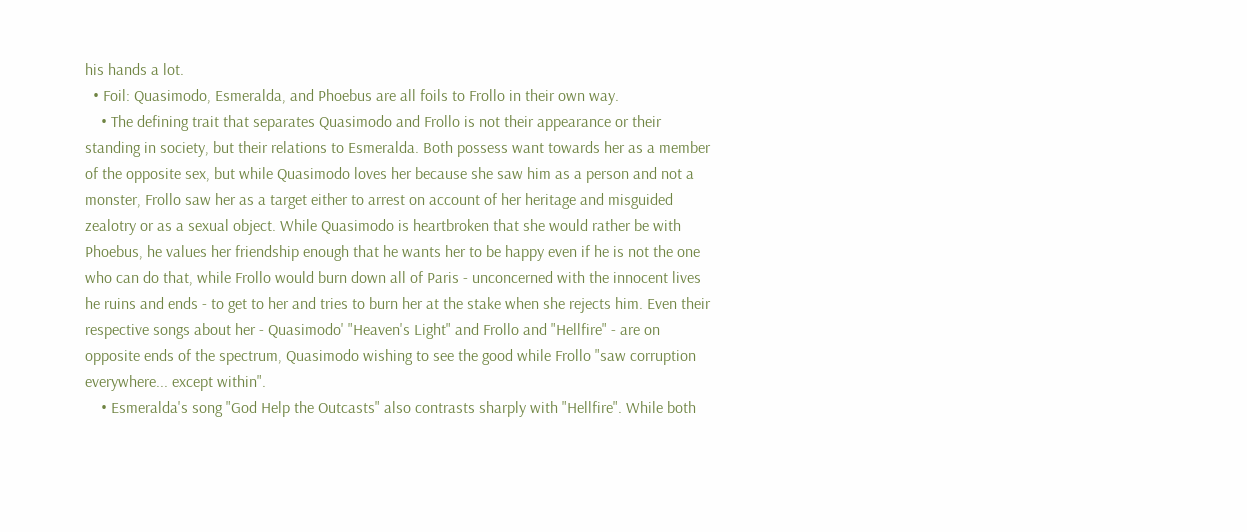his hands a lot.
  • Foil: Quasimodo, Esmeralda, and Phoebus are all foils to Frollo in their own way.
    • The defining trait that separates Quasimodo and Frollo is not their appearance or their standing in society, but their relations to Esmeralda. Both possess want towards her as a member of the opposite sex, but while Quasimodo loves her because she saw him as a person and not a monster, Frollo saw her as a target either to arrest on account of her heritage and misguided zealotry or as a sexual object. While Quasimodo is heartbroken that she would rather be with Phoebus, he values her friendship enough that he wants her to be happy even if he is not the one who can do that, while Frollo would burn down all of Paris - unconcerned with the innocent lives he ruins and ends - to get to her and tries to burn her at the stake when she rejects him. Even their respective songs about her - Quasimodo' "Heaven's Light" and Frollo and "Hellfire" - are on opposite ends of the spectrum, Quasimodo wishing to see the good while Frollo "saw corruption everywhere... except within".
    • Esmeralda's song "God Help the Outcasts" also contrasts sharply with "Hellfire". While both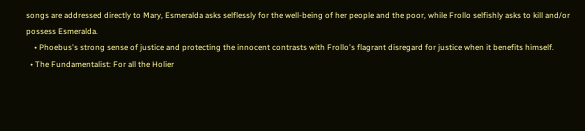songs are addressed directly to Mary, Esmeralda asks selflessly for the well-being of her people and the poor, while Frollo selfishly asks to kill and/or possess Esmeralda.
    • Phoebus's strong sense of justice and protecting the innocent contrasts with Frollo's flagrant disregard for justice when it benefits himself.
  • The Fundamentalist: For all the Holier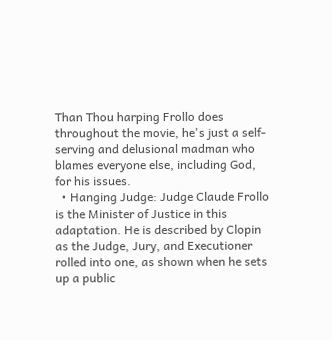Than Thou harping Frollo does throughout the movie, he's just a self-serving and delusional madman who blames everyone else, including God, for his issues.
  • Hanging Judge: Judge Claude Frollo is the Minister of Justice in this adaptation. He is described by Clopin as the Judge, Jury, and Executioner rolled into one, as shown when he sets up a public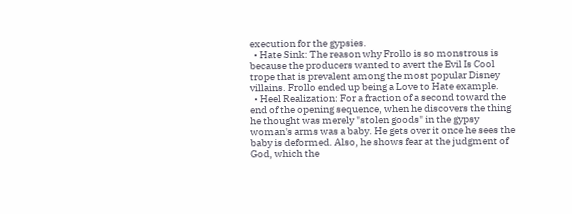execution for the gypsies.
  • Hate Sink: The reason why Frollo is so monstrous is because the producers wanted to avert the Evil Is Cool trope that is prevalent among the most popular Disney villains. Frollo ended up being a Love to Hate example.
  • Heel Realization: For a fraction of a second toward the end of the opening sequence, when he discovers the thing he thought was merely "stolen goods" in the gypsy woman's arms was a baby. He gets over it once he sees the baby is deformed. Also, he shows fear at the judgment of God, which the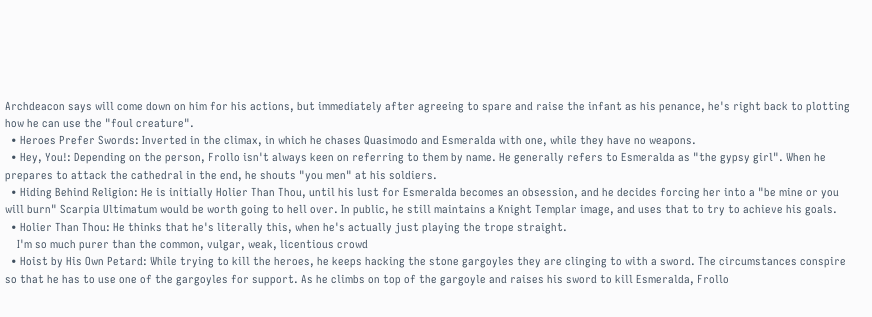Archdeacon says will come down on him for his actions, but immediately after agreeing to spare and raise the infant as his penance, he's right back to plotting how he can use the "foul creature".
  • Heroes Prefer Swords: Inverted in the climax, in which he chases Quasimodo and Esmeralda with one, while they have no weapons.
  • Hey, You!: Depending on the person, Frollo isn't always keen on referring to them by name. He generally refers to Esmeralda as "the gypsy girl". When he prepares to attack the cathedral in the end, he shouts "you men" at his soldiers.
  • Hiding Behind Religion: He is initially Holier Than Thou, until his lust for Esmeralda becomes an obsession, and he decides forcing her into a "be mine or you will burn" Scarpia Ultimatum would be worth going to hell over. In public, he still maintains a Knight Templar image, and uses that to try to achieve his goals.
  • Holier Than Thou: He thinks that he's literally this, when he's actually just playing the trope straight.
    I'm so much purer than the common, vulgar, weak, licentious crowd
  • Hoist by His Own Petard: While trying to kill the heroes, he keeps hacking the stone gargoyles they are clinging to with a sword. The circumstances conspire so that he has to use one of the gargoyles for support. As he climbs on top of the gargoyle and raises his sword to kill Esmeralda, Frollo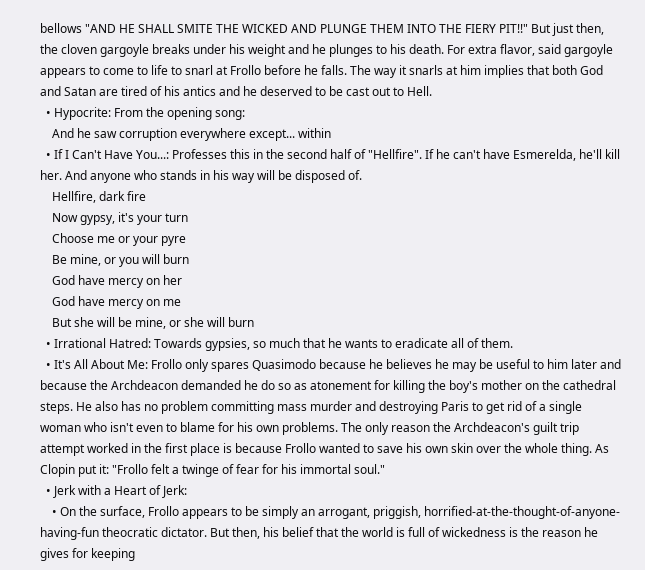bellows "AND HE SHALL SMITE THE WICKED AND PLUNGE THEM INTO THE FIERY PIT!!" But just then, the cloven gargoyle breaks under his weight and he plunges to his death. For extra flavor, said gargoyle appears to come to life to snarl at Frollo before he falls. The way it snarls at him implies that both God and Satan are tired of his antics and he deserved to be cast out to Hell.
  • Hypocrite: From the opening song:
    And he saw corruption everywhere except... within
  • If I Can't Have You...: Professes this in the second half of "Hellfire". If he can't have Esmerelda, he'll kill her. And anyone who stands in his way will be disposed of.
    Hellfire, dark fire
    Now gypsy, it's your turn
    Choose me or your pyre
    Be mine, or you will burn
    God have mercy on her
    God have mercy on me
    But she will be mine, or she will burn
  • Irrational Hatred: Towards gypsies, so much that he wants to eradicate all of them.
  • It's All About Me: Frollo only spares Quasimodo because he believes he may be useful to him later and because the Archdeacon demanded he do so as atonement for killing the boy's mother on the cathedral steps. He also has no problem committing mass murder and destroying Paris to get rid of a single woman who isn't even to blame for his own problems. The only reason the Archdeacon's guilt trip attempt worked in the first place is because Frollo wanted to save his own skin over the whole thing. As Clopin put it: "Frollo felt a twinge of fear for his immortal soul."
  • Jerk with a Heart of Jerk:
    • On the surface, Frollo appears to be simply an arrogant, priggish, horrified-at-the-thought-of-anyone-having-fun theocratic dictator. But then, his belief that the world is full of wickedness is the reason he gives for keeping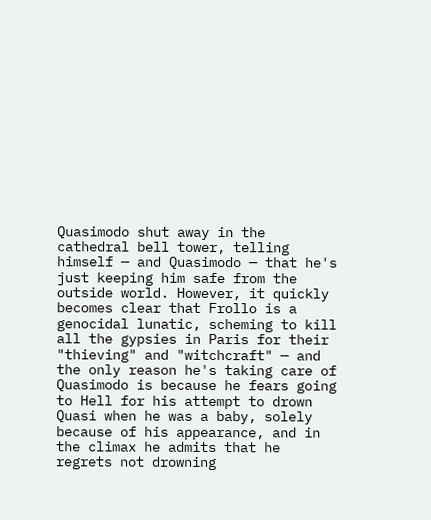Quasimodo shut away in the cathedral bell tower, telling himself — and Quasimodo — that he's just keeping him safe from the outside world. However, it quickly becomes clear that Frollo is a genocidal lunatic, scheming to kill all the gypsies in Paris for their "thieving" and "witchcraft" — and the only reason he's taking care of Quasimodo is because he fears going to Hell for his attempt to drown Quasi when he was a baby, solely because of his appearance, and in the climax he admits that he regrets not drowning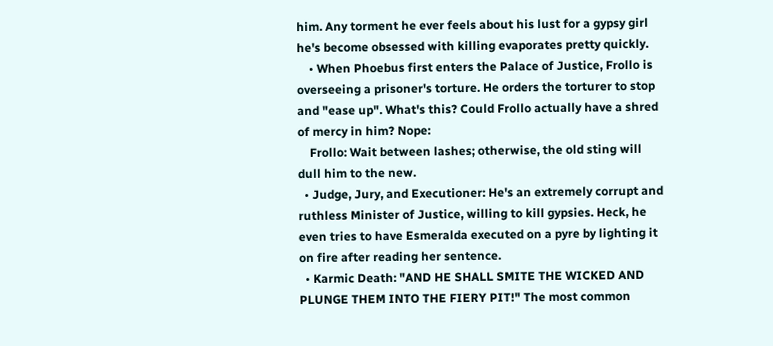him. Any torment he ever feels about his lust for a gypsy girl he's become obsessed with killing evaporates pretty quickly.
    • When Phoebus first enters the Palace of Justice, Frollo is overseeing a prisoner's torture. He orders the torturer to stop and "ease up". What's this? Could Frollo actually have a shred of mercy in him? Nope:
    Frollo: Wait between lashes; otherwise, the old sting will dull him to the new.
  • Judge, Jury, and Executioner: He's an extremely corrupt and ruthless Minister of Justice, willing to kill gypsies. Heck, he even tries to have Esmeralda executed on a pyre by lighting it on fire after reading her sentence.
  • Karmic Death: "AND HE SHALL SMITE THE WICKED AND PLUNGE THEM INTO THE FIERY PIT!" The most common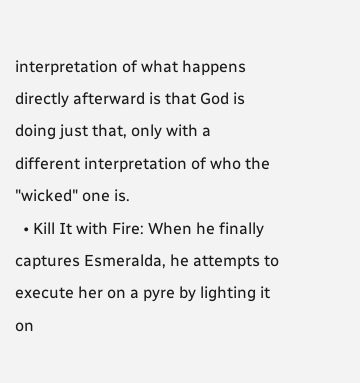interpretation of what happens directly afterward is that God is doing just that, only with a different interpretation of who the "wicked" one is.
  • Kill It with Fire: When he finally captures Esmeralda, he attempts to execute her on a pyre by lighting it on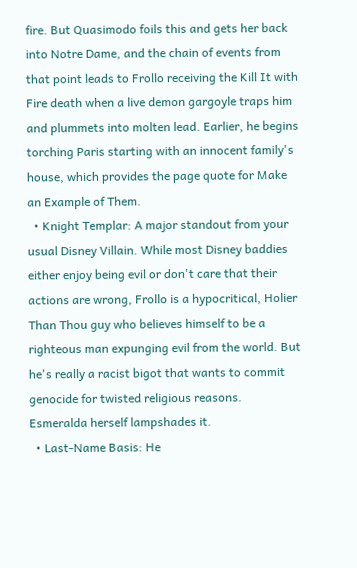fire. But Quasimodo foils this and gets her back into Notre Dame, and the chain of events from that point leads to Frollo receiving the Kill It with Fire death when a live demon gargoyle traps him and plummets into molten lead. Earlier, he begins torching Paris starting with an innocent family's house, which provides the page quote for Make an Example of Them.
  • Knight Templar: A major standout from your usual Disney Villain. While most Disney baddies either enjoy being evil or don't care that their actions are wrong, Frollo is a hypocritical, Holier Than Thou guy who believes himself to be a righteous man expunging evil from the world. But he's really a racist bigot that wants to commit genocide for twisted religious reasons. Esmeralda herself lampshades it.
  • Last-Name Basis: He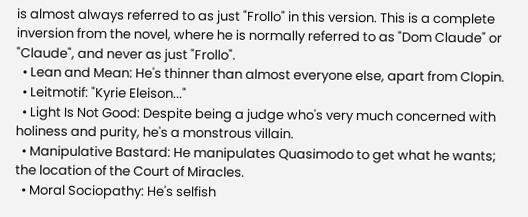is almost always referred to as just "Frollo" in this version. This is a complete inversion from the novel, where he is normally referred to as "Dom Claude" or "Claude", and never as just "Frollo".
  • Lean and Mean: He's thinner than almost everyone else, apart from Clopin.
  • Leitmotif: "Kyrie Eleison..."
  • Light Is Not Good: Despite being a judge who's very much concerned with holiness and purity, he's a monstrous villain.
  • Manipulative Bastard: He manipulates Quasimodo to get what he wants; the location of the Court of Miracles.
  • Moral Sociopathy: He's selfish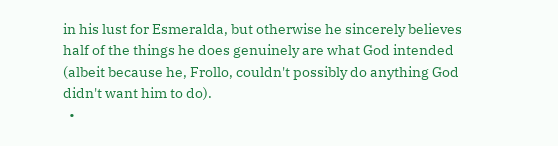in his lust for Esmeralda, but otherwise he sincerely believes half of the things he does genuinely are what God intended (albeit because he, Frollo, couldn't possibly do anything God didn't want him to do).
  •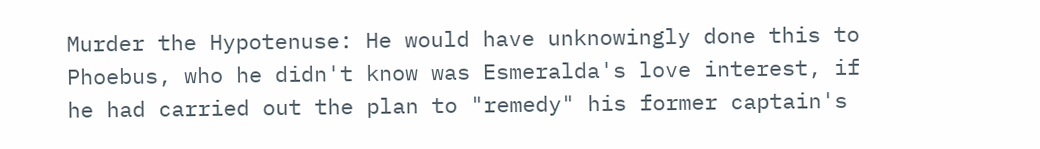Murder the Hypotenuse: He would have unknowingly done this to Phoebus, who he didn't know was Esmeralda's love interest, if he had carried out the plan to "remedy" his former captain's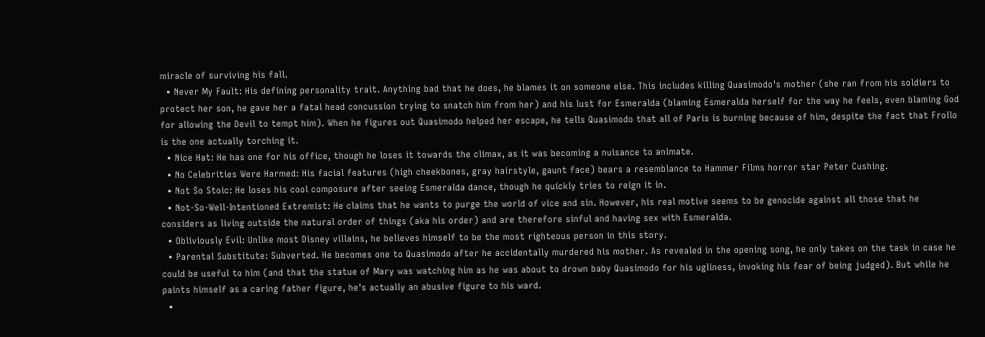miracle of surviving his fall.
  • Never My Fault: His defining personality trait. Anything bad that he does, he blames it on someone else. This includes killing Quasimodo's mother (she ran from his soldiers to protect her son, he gave her a fatal head concussion trying to snatch him from her) and his lust for Esmeralda (blaming Esmeralda herself for the way he feels, even blaming God for allowing the Devil to tempt him). When he figures out Quasimodo helped her escape, he tells Quasimodo that all of Paris is burning because of him, despite the fact that Frollo is the one actually torching it.
  • Nice Hat: He has one for his office, though he loses it towards the climax, as it was becoming a nuisance to animate.
  • No Celebrities Were Harmed: His facial features (high cheekbones, gray hairstyle, gaunt face) bears a resemblance to Hammer Films horror star Peter Cushing.
  • Not So Stoic: He loses his cool composure after seeing Esmeralda dance, though he quickly tries to reign it in.
  • Not-So-Well-Intentioned Extremist: He claims that he wants to purge the world of vice and sin. However, his real motive seems to be genocide against all those that he considers as living outside the natural order of things (aka his order) and are therefore sinful and having sex with Esmeralda.
  • Obliviously Evil: Unlike most Disney villains, he believes himself to be the most righteous person in this story.
  • Parental Substitute: Subverted. He becomes one to Quasimodo after he accidentally murdered his mother. As revealed in the opening song, he only takes on the task in case he could be useful to him (and that the statue of Mary was watching him as he was about to drown baby Quasimodo for his ugliness, invoking his fear of being judged). But while he paints himself as a caring father figure, he's actually an abusive figure to his ward.
  •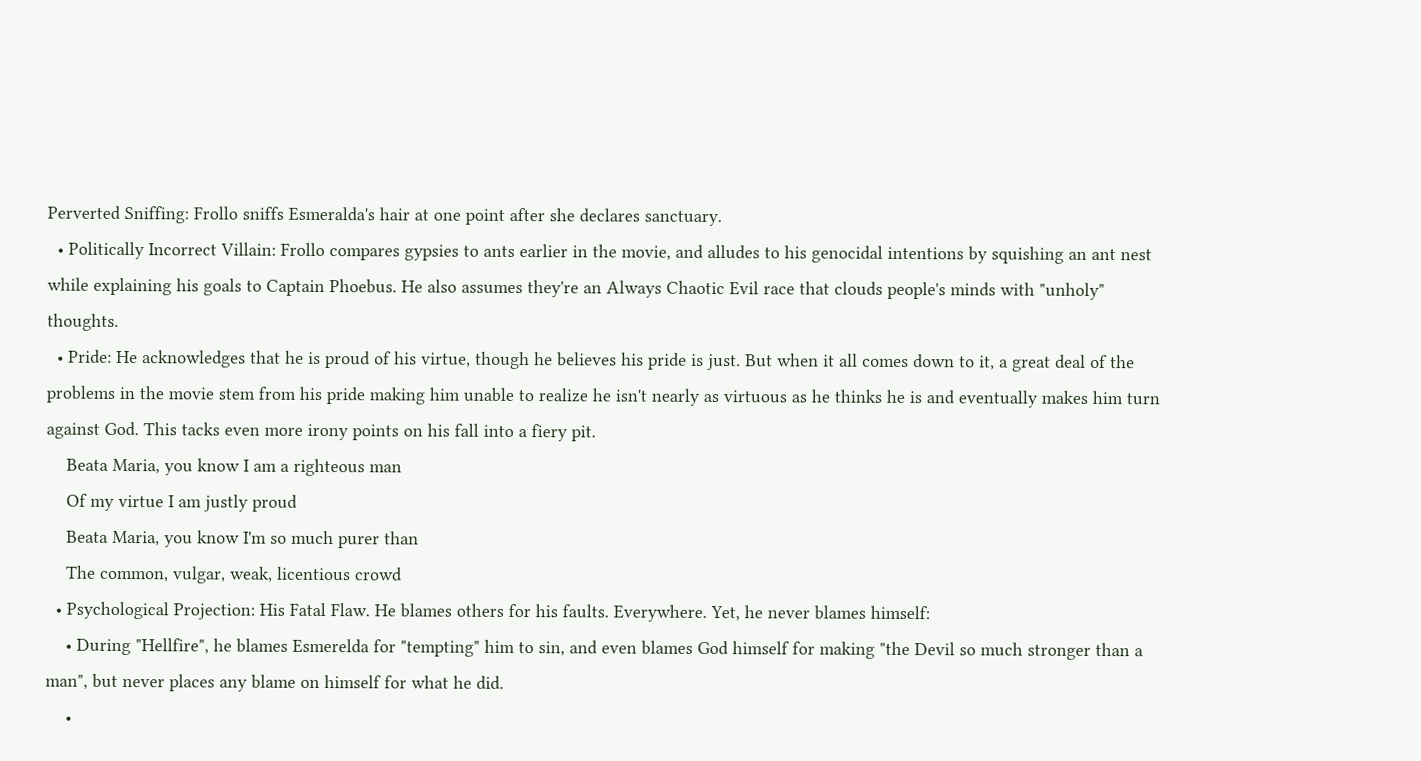Perverted Sniffing: Frollo sniffs Esmeralda's hair at one point after she declares sanctuary.
  • Politically Incorrect Villain: Frollo compares gypsies to ants earlier in the movie, and alludes to his genocidal intentions by squishing an ant nest while explaining his goals to Captain Phoebus. He also assumes they're an Always Chaotic Evil race that clouds people's minds with "unholy" thoughts.
  • Pride: He acknowledges that he is proud of his virtue, though he believes his pride is just. But when it all comes down to it, a great deal of the problems in the movie stem from his pride making him unable to realize he isn't nearly as virtuous as he thinks he is and eventually makes him turn against God. This tacks even more irony points on his fall into a fiery pit.
    Beata Maria, you know I am a righteous man
    Of my virtue I am justly proud
    Beata Maria, you know I'm so much purer than
    The common, vulgar, weak, licentious crowd
  • Psychological Projection: His Fatal Flaw. He blames others for his faults. Everywhere. Yet, he never blames himself:
    • During "Hellfire", he blames Esmerelda for "tempting" him to sin, and even blames God himself for making "the Devil so much stronger than a man", but never places any blame on himself for what he did.
    •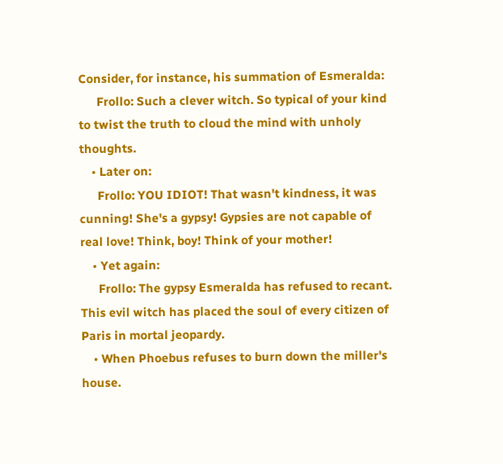Consider, for instance, his summation of Esmeralda:
      Frollo: Such a clever witch. So typical of your kind to twist the truth to cloud the mind with unholy thoughts.
    • Later on:
      Frollo: YOU IDIOT! That wasn't kindness, it was cunning! She's a gypsy! Gypsies are not capable of real love! Think, boy! Think of your mother!
    • Yet again:
      Frollo: The gypsy Esmeralda has refused to recant. This evil witch has placed the soul of every citizen of Paris in mortal jeopardy.
    • When Phoebus refuses to burn down the miller's house.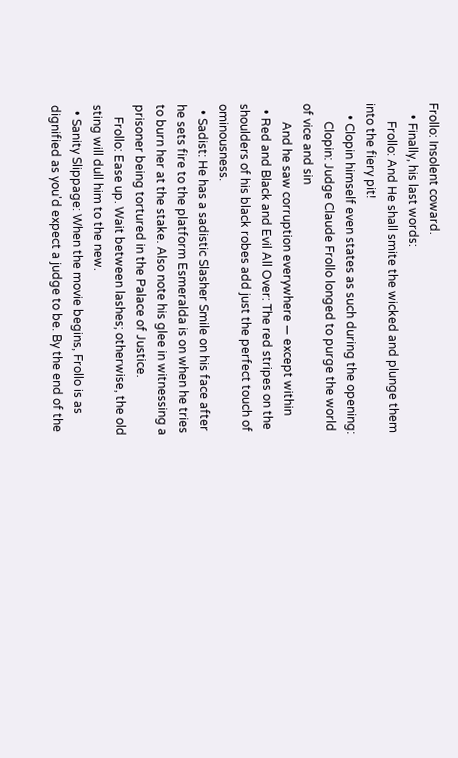Frollo: Insolent coward.
    • Finally, his last words:
      Frollo: And He shall smite the wicked and plunge them into the fiery pit!
    • Clopin himself even states as such during the opening:
      Clopin: Judge Claude Frollo longed to purge the world of vice and sin
      And he saw corruption everywhere — except within
  • Red and Black and Evil All Over: The red stripes on the shoulders of his black robes add just the perfect touch of ominousness.
  • Sadist: He has a sadistic Slasher Smile on his face after he sets fire to the platform Esmeralda is on when he tries to burn her at the stake. Also note his glee in witnessing a prisoner being tortured in the Palace of Justice.
    Frollo: Ease up. Wait between lashes; otherwise, the old sting will dull him to the new.
  • Sanity Slippage: When the movie begins, Frollo is as dignified as you'd expect a judge to be. By the end of the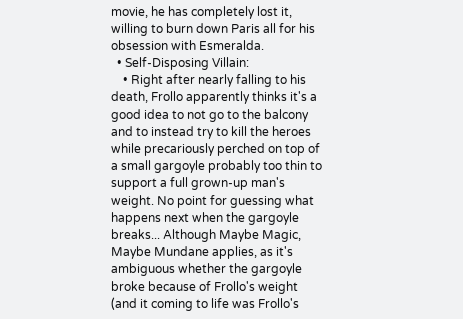movie, he has completely lost it, willing to burn down Paris all for his obsession with Esmeralda.
  • Self-Disposing Villain:
    • Right after nearly falling to his death, Frollo apparently thinks it's a good idea to not go to the balcony and to instead try to kill the heroes while precariously perched on top of a small gargoyle probably too thin to support a full grown-up man's weight. No point for guessing what happens next when the gargoyle breaks... Although Maybe Magic, Maybe Mundane applies, as it's ambiguous whether the gargoyle broke because of Frollo's weight (and it coming to life was Frollo's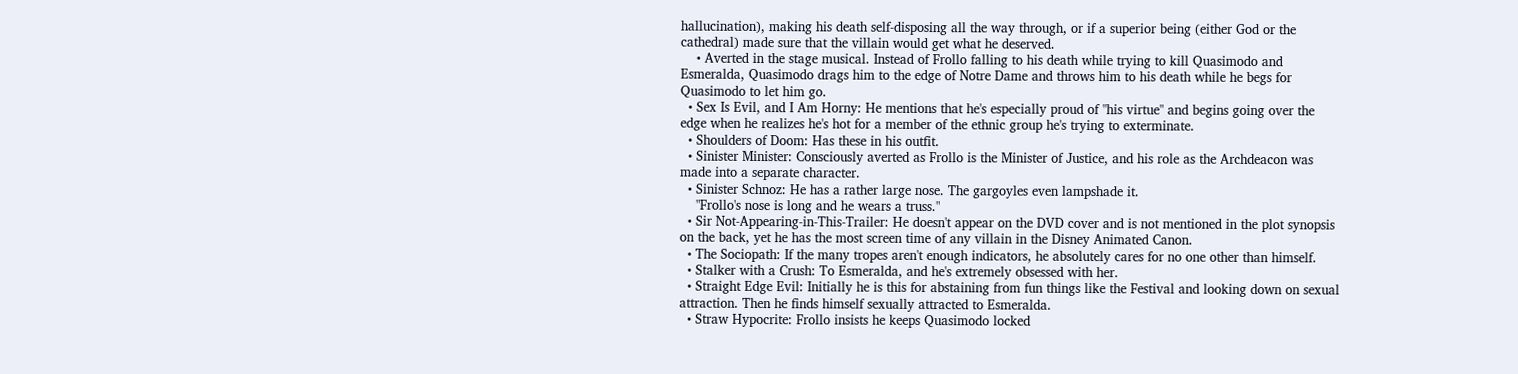hallucination), making his death self-disposing all the way through, or if a superior being (either God or the cathedral) made sure that the villain would get what he deserved.
    • Averted in the stage musical. Instead of Frollo falling to his death while trying to kill Quasimodo and Esmeralda, Quasimodo drags him to the edge of Notre Dame and throws him to his death while he begs for Quasimodo to let him go.
  • Sex Is Evil, and I Am Horny: He mentions that he's especially proud of "his virtue" and begins going over the edge when he realizes he's hot for a member of the ethnic group he's trying to exterminate.
  • Shoulders of Doom: Has these in his outfit.
  • Sinister Minister: Consciously averted as Frollo is the Minister of Justice, and his role as the Archdeacon was made into a separate character.
  • Sinister Schnoz: He has a rather large nose. The gargoyles even lampshade it.
    "Frollo's nose is long and he wears a truss."
  • Sir Not-Appearing-in-This-Trailer: He doesn't appear on the DVD cover and is not mentioned in the plot synopsis on the back, yet he has the most screen time of any villain in the Disney Animated Canon.
  • The Sociopath: If the many tropes aren't enough indicators, he absolutely cares for no one other than himself.
  • Stalker with a Crush: To Esmeralda, and he's extremely obsessed with her.
  • Straight Edge Evil: Initially he is this for abstaining from fun things like the Festival and looking down on sexual attraction. Then he finds himself sexually attracted to Esmeralda.
  • Straw Hypocrite: Frollo insists he keeps Quasimodo locked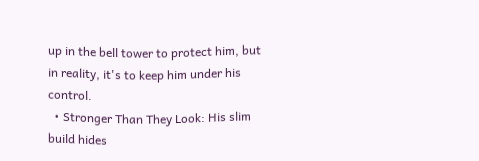up in the bell tower to protect him, but in reality, it's to keep him under his control.
  • Stronger Than They Look: His slim build hides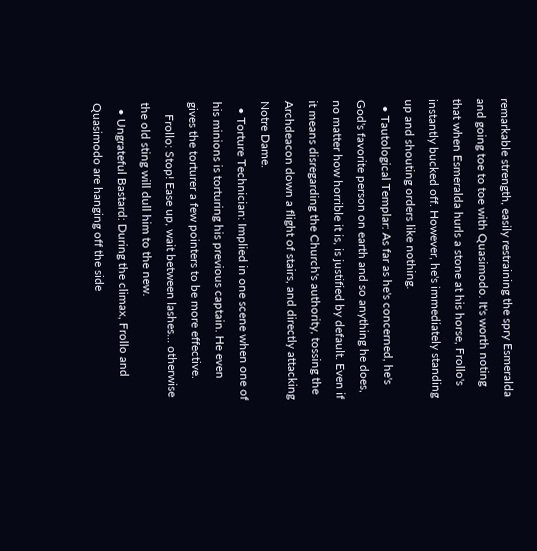remarkable strength, easily restraining the spry Esmeralda and going toe to toe with Quasimodo. It's worth noting that when Esmeralda hurls a stone at his horse, Frollo's instantly bucked off. However, he's immediately standing up and shouting orders like nothing.
  • Tautological Templar: As far as he's concerned, he's God's favorite person on earth and so anything he does, no matter how horrible it is, is justified by default. Even if it means disregarding the Church's authority, tossing the Archdeacon down a flight of stairs, and directly attacking Notre Dame.
  • Torture Technician: Implied in one scene when one of his minions is torturing his previous captain. He even gives the torturer a few pointers to be more effective.
    Frollo: Stop! Ease up, wait between lashes... otherwise the old sting will dull him to the new.
  • Ungrateful Bastard: During the climax, Frollo and Quasimodo are hanging off the side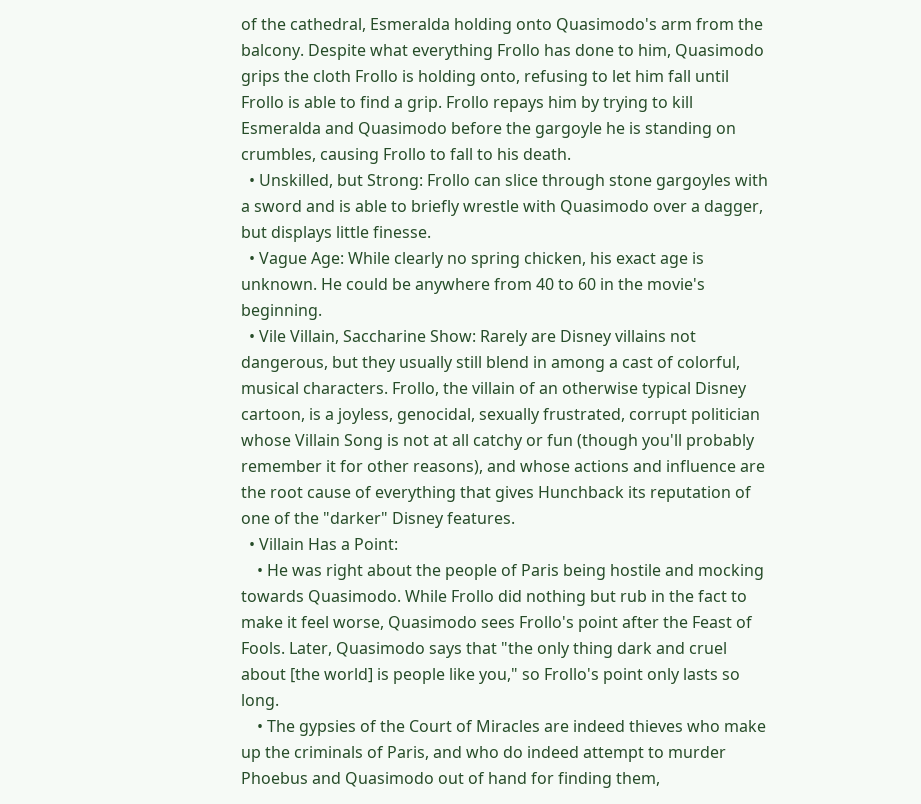of the cathedral, Esmeralda holding onto Quasimodo's arm from the balcony. Despite what everything Frollo has done to him, Quasimodo grips the cloth Frollo is holding onto, refusing to let him fall until Frollo is able to find a grip. Frollo repays him by trying to kill Esmeralda and Quasimodo before the gargoyle he is standing on crumbles, causing Frollo to fall to his death.
  • Unskilled, but Strong: Frollo can slice through stone gargoyles with a sword and is able to briefly wrestle with Quasimodo over a dagger, but displays little finesse.
  • Vague Age: While clearly no spring chicken, his exact age is unknown. He could be anywhere from 40 to 60 in the movie's beginning.
  • Vile Villain, Saccharine Show: Rarely are Disney villains not dangerous, but they usually still blend in among a cast of colorful, musical characters. Frollo, the villain of an otherwise typical Disney cartoon, is a joyless, genocidal, sexually frustrated, corrupt politician whose Villain Song is not at all catchy or fun (though you'll probably remember it for other reasons), and whose actions and influence are the root cause of everything that gives Hunchback its reputation of one of the "darker" Disney features.
  • Villain Has a Point:
    • He was right about the people of Paris being hostile and mocking towards Quasimodo. While Frollo did nothing but rub in the fact to make it feel worse, Quasimodo sees Frollo's point after the Feast of Fools. Later, Quasimodo says that "the only thing dark and cruel about [the world] is people like you," so Frollo's point only lasts so long.
    • The gypsies of the Court of Miracles are indeed thieves who make up the criminals of Paris, and who do indeed attempt to murder Phoebus and Quasimodo out of hand for finding them,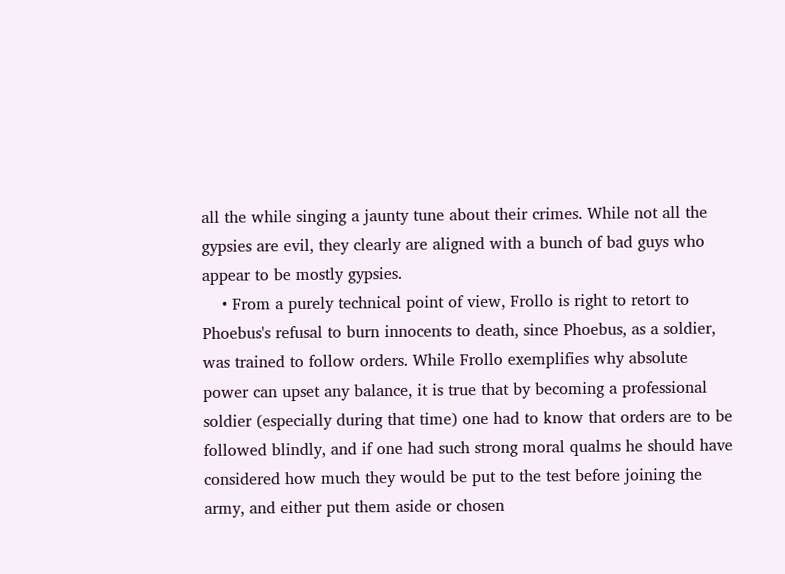all the while singing a jaunty tune about their crimes. While not all the gypsies are evil, they clearly are aligned with a bunch of bad guys who appear to be mostly gypsies.
    • From a purely technical point of view, Frollo is right to retort to Phoebus's refusal to burn innocents to death, since Phoebus, as a soldier, was trained to follow orders. While Frollo exemplifies why absolute power can upset any balance, it is true that by becoming a professional soldier (especially during that time) one had to know that orders are to be followed blindly, and if one had such strong moral qualms he should have considered how much they would be put to the test before joining the army, and either put them aside or chosen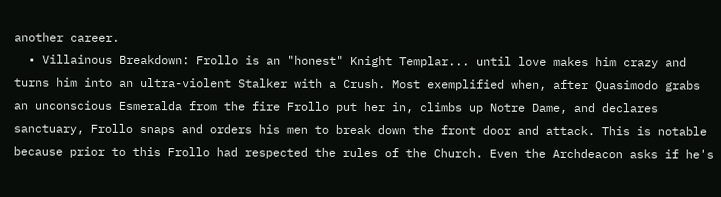another career.
  • Villainous Breakdown: Frollo is an "honest" Knight Templar... until love makes him crazy and turns him into an ultra-violent Stalker with a Crush. Most exemplified when, after Quasimodo grabs an unconscious Esmeralda from the fire Frollo put her in, climbs up Notre Dame, and declares sanctuary, Frollo snaps and orders his men to break down the front door and attack. This is notable because prior to this Frollo had respected the rules of the Church. Even the Archdeacon asks if he's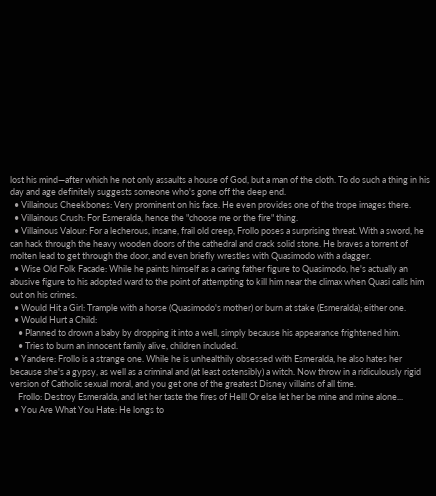lost his mind—after which he not only assaults a house of God, but a man of the cloth. To do such a thing in his day and age definitely suggests someone who's gone off the deep end.
  • Villainous Cheekbones: Very prominent on his face. He even provides one of the trope images there.
  • Villainous Crush: For Esmeralda, hence the "choose me or the fire" thing.
  • Villainous Valour: For a lecherous, insane, frail old creep, Frollo poses a surprising threat. With a sword, he can hack through the heavy wooden doors of the cathedral and crack solid stone. He braves a torrent of molten lead to get through the door, and even briefly wrestles with Quasimodo with a dagger.
  • Wise Old Folk Facade: While he paints himself as a caring father figure to Quasimodo, he's actually an abusive figure to his adopted ward to the point of attempting to kill him near the climax when Quasi calls him out on his crimes.
  • Would Hit a Girl: Trample with a horse (Quasimodo's mother) or burn at stake (Esmeralda); either one.
  • Would Hurt a Child:
    • Planned to drown a baby by dropping it into a well, simply because his appearance frightened him.
    • Tries to burn an innocent family alive, children included.
  • Yandere: Frollo is a strange one. While he is unhealthily obsessed with Esmeralda, he also hates her because she's a gypsy, as well as a criminal and (at least ostensibly) a witch. Now throw in a ridiculously rigid version of Catholic sexual moral, and you get one of the greatest Disney villains of all time.
    Frollo: Destroy Esmeralda, and let her taste the fires of Hell! Or else let her be mine and mine alone...
  • You Are What You Hate: He longs to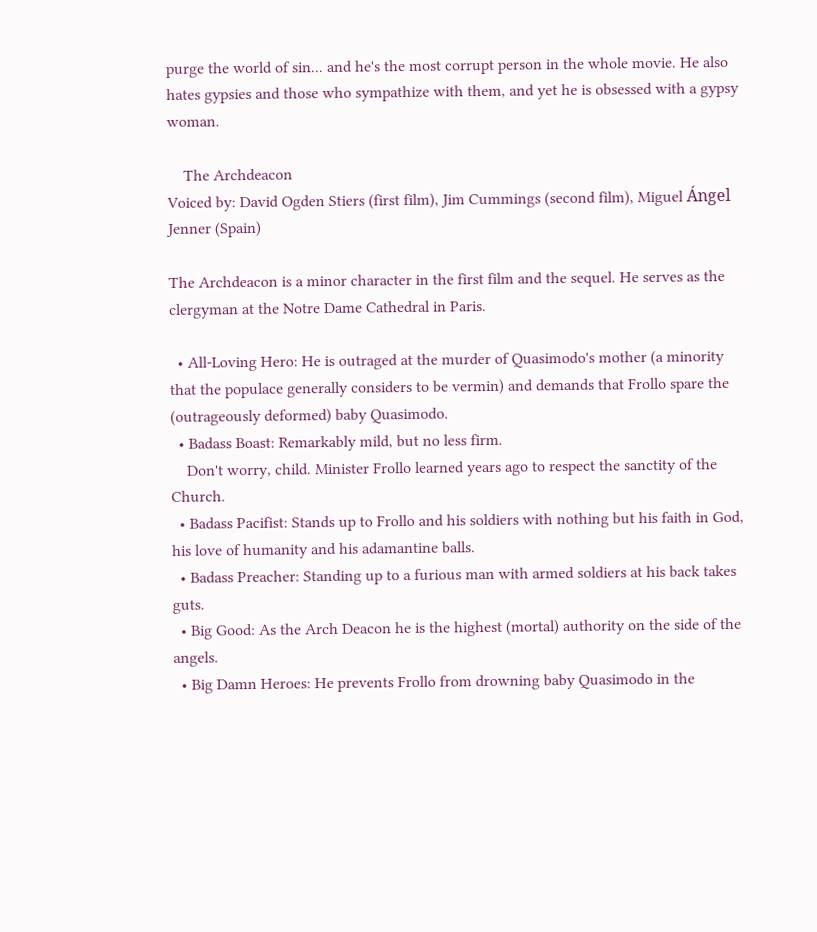purge the world of sin... and he's the most corrupt person in the whole movie. He also hates gypsies and those who sympathize with them, and yet he is obsessed with a gypsy woman.

    The Archdeacon
Voiced by: David Ogden Stiers (first film), Jim Cummings (second film), Miguel Ángel Jenner (Spain)

The Archdeacon is a minor character in the first film and the sequel. He serves as the clergyman at the Notre Dame Cathedral in Paris.

  • All-Loving Hero: He is outraged at the murder of Quasimodo's mother (a minority that the populace generally considers to be vermin) and demands that Frollo spare the (outrageously deformed) baby Quasimodo.
  • Badass Boast: Remarkably mild, but no less firm.
    Don't worry, child. Minister Frollo learned years ago to respect the sanctity of the Church.
  • Badass Pacifist: Stands up to Frollo and his soldiers with nothing but his faith in God, his love of humanity and his adamantine balls.
  • Badass Preacher: Standing up to a furious man with armed soldiers at his back takes guts.
  • Big Good: As the Arch Deacon he is the highest (mortal) authority on the side of the angels.
  • Big Damn Heroes: He prevents Frollo from drowning baby Quasimodo in the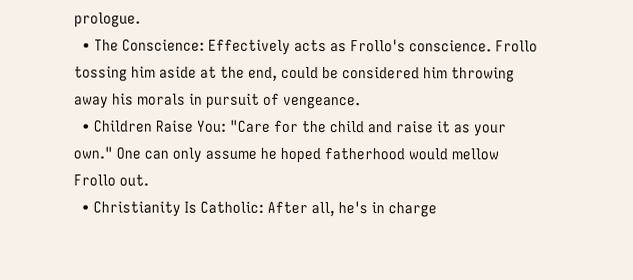prologue.
  • The Conscience: Effectively acts as Frollo's conscience. Frollo tossing him aside at the end, could be considered him throwing away his morals in pursuit of vengeance.
  • Children Raise You: "Care for the child and raise it as your own." One can only assume he hoped fatherhood would mellow Frollo out.
  • Christianity Is Catholic: After all, he's in charge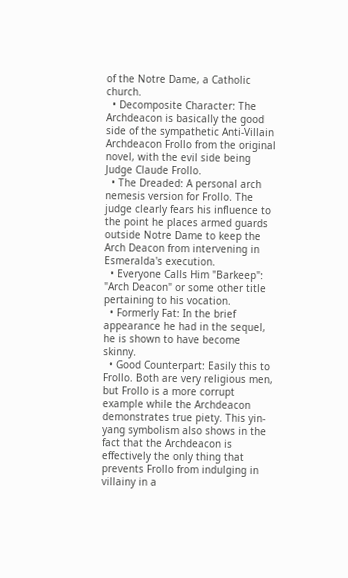of the Notre Dame, a Catholic church.
  • Decomposite Character: The Archdeacon is basically the good side of the sympathetic Anti-Villain Archdeacon Frollo from the original novel, with the evil side being Judge Claude Frollo.
  • The Dreaded: A personal arch nemesis version for Frollo. The judge clearly fears his influence to the point he places armed guards outside Notre Dame to keep the Arch Deacon from intervening in Esmeralda's execution.
  • Everyone Calls Him "Barkeep": "Arch Deacon" or some other title pertaining to his vocation.
  • Formerly Fat: In the brief appearance he had in the sequel, he is shown to have become skinny.
  • Good Counterpart: Easily this to Frollo. Both are very religious men, but Frollo is a more corrupt example while the Archdeacon demonstrates true piety. This yin-yang symbolism also shows in the fact that the Archdeacon is effectively the only thing that prevents Frollo from indulging in villainy in a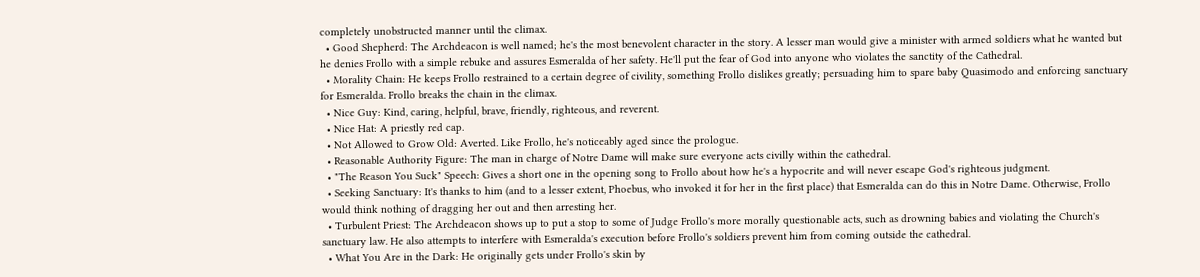completely unobstructed manner until the climax.
  • Good Shepherd: The Archdeacon is well named; he's the most benevolent character in the story. A lesser man would give a minister with armed soldiers what he wanted but he denies Frollo with a simple rebuke and assures Esmeralda of her safety. He'll put the fear of God into anyone who violates the sanctity of the Cathedral.
  • Morality Chain: He keeps Frollo restrained to a certain degree of civility, something Frollo dislikes greatly; persuading him to spare baby Quasimodo and enforcing sanctuary for Esmeralda. Frollo breaks the chain in the climax.
  • Nice Guy: Kind, caring, helpful, brave, friendly, righteous, and reverent.
  • Nice Hat: A priestly red cap.
  • Not Allowed to Grow Old: Averted. Like Frollo, he's noticeably aged since the prologue.
  • Reasonable Authority Figure: The man in charge of Notre Dame will make sure everyone acts civilly within the cathedral.
  • "The Reason You Suck" Speech: Gives a short one in the opening song to Frollo about how he's a hypocrite and will never escape God's righteous judgment.
  • Seeking Sanctuary: It's thanks to him (and to a lesser extent, Phoebus, who invoked it for her in the first place) that Esmeralda can do this in Notre Dame. Otherwise, Frollo would think nothing of dragging her out and then arresting her.
  • Turbulent Priest: The Archdeacon shows up to put a stop to some of Judge Frollo's more morally questionable acts, such as drowning babies and violating the Church's sanctuary law. He also attempts to interfere with Esmeralda's execution before Frollo's soldiers prevent him from coming outside the cathedral.
  • What You Are in the Dark: He originally gets under Frollo's skin by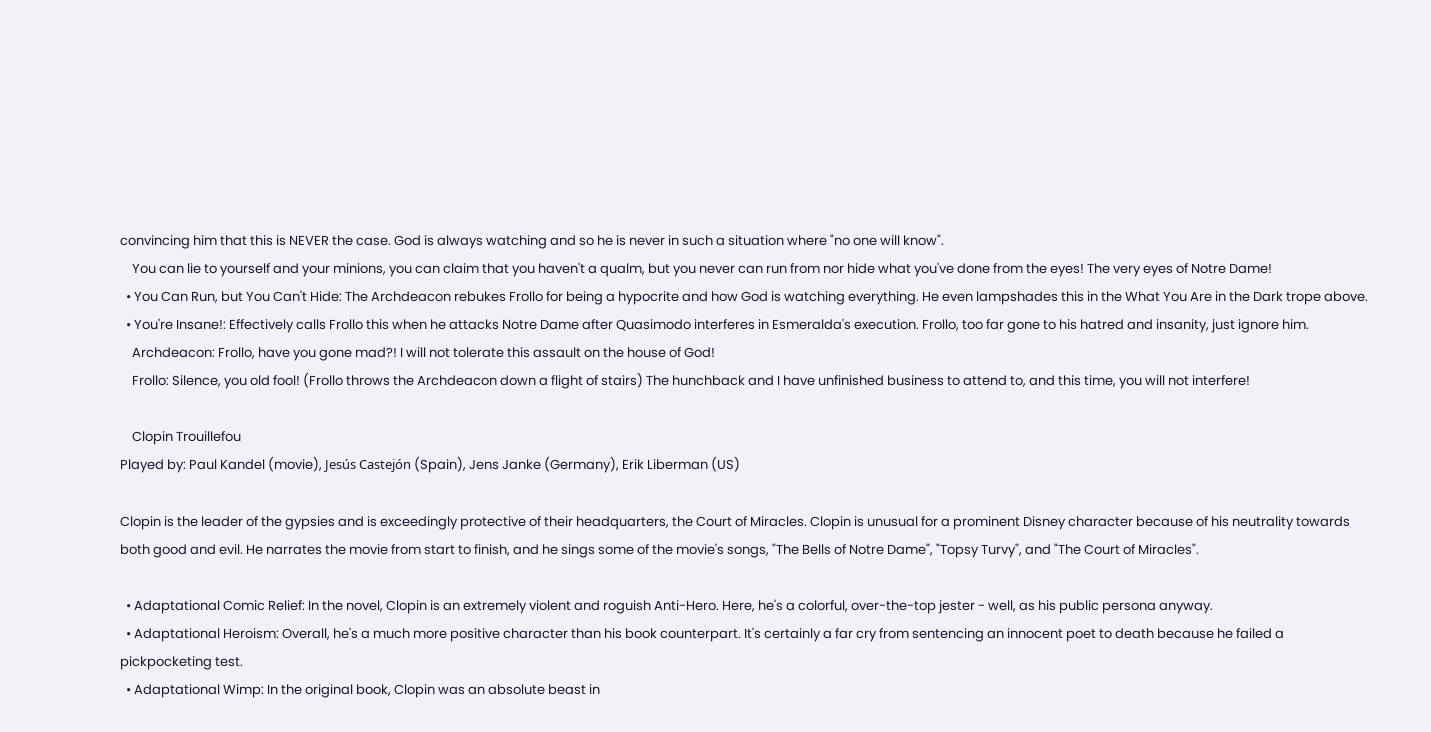convincing him that this is NEVER the case. God is always watching and so he is never in such a situation where "no one will know".
    You can lie to yourself and your minions, you can claim that you haven't a qualm, but you never can run from nor hide what you've done from the eyes! The very eyes of Notre Dame!
  • You Can Run, but You Can't Hide: The Archdeacon rebukes Frollo for being a hypocrite and how God is watching everything. He even lampshades this in the What You Are in the Dark trope above.
  • You're Insane!: Effectively calls Frollo this when he attacks Notre Dame after Quasimodo interferes in Esmeralda's execution. Frollo, too far gone to his hatred and insanity, just ignore him.
    Archdeacon: Frollo, have you gone mad?! I will not tolerate this assault on the house of God!
    Frollo: Silence, you old fool! (Frollo throws the Archdeacon down a flight of stairs) The hunchback and I have unfinished business to attend to, and this time, you will not interfere!

    Clopin Trouillefou
Played by: Paul Kandel (movie), Jesús Castejón (Spain), Jens Janke (Germany), Erik Liberman (US)

Clopin is the leader of the gypsies and is exceedingly protective of their headquarters, the Court of Miracles. Clopin is unusual for a prominent Disney character because of his neutrality towards both good and evil. He narrates the movie from start to finish, and he sings some of the movie's songs, "The Bells of Notre Dame", "Topsy Turvy", and "The Court of Miracles".

  • Adaptational Comic Relief: In the novel, Clopin is an extremely violent and roguish Anti-Hero. Here, he's a colorful, over-the-top jester - well, as his public persona anyway.
  • Adaptational Heroism: Overall, he's a much more positive character than his book counterpart. It's certainly a far cry from sentencing an innocent poet to death because he failed a pickpocketing test.
  • Adaptational Wimp: In the original book, Clopin was an absolute beast in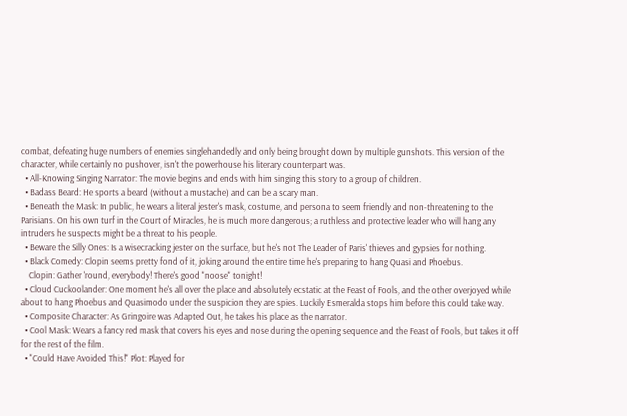combat, defeating huge numbers of enemies singlehandedly and only being brought down by multiple gunshots. This version of the character, while certainly no pushover, isn't the powerhouse his literary counterpart was.
  • All-Knowing Singing Narrator: The movie begins and ends with him singing this story to a group of children.
  • Badass Beard: He sports a beard (without a mustache) and can be a scary man.
  • Beneath the Mask: In public, he wears a literal jester's mask, costume, and persona to seem friendly and non-threatening to the Parisians. On his own turf in the Court of Miracles, he is much more dangerous; a ruthless and protective leader who will hang any intruders he suspects might be a threat to his people.
  • Beware the Silly Ones: Is a wisecracking jester on the surface, but he's not The Leader of Paris' thieves and gypsies for nothing.
  • Black Comedy: Clopin seems pretty fond of it, joking around the entire time he's preparing to hang Quasi and Phoebus.
    Clopin: Gather 'round, everybody! There's good "noose" tonight!
  • Cloud Cuckoolander: One moment he's all over the place and absolutely ecstatic at the Feast of Fools, and the other overjoyed while about to hang Phoebus and Quasimodo under the suspicion they are spies. Luckily Esmeralda stops him before this could take way.
  • Composite Character: As Gringoire was Adapted Out, he takes his place as the narrator.
  • Cool Mask: Wears a fancy red mask that covers his eyes and nose during the opening sequence and the Feast of Fools, but takes it off for the rest of the film.
  • "Could Have Avoided This!" Plot: Played for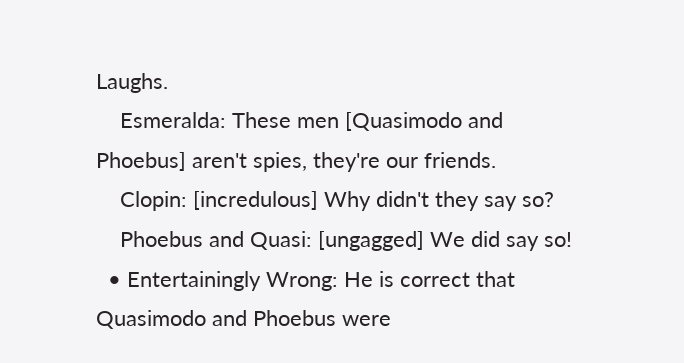Laughs.
    Esmeralda: These men [Quasimodo and Phoebus] aren't spies, they're our friends.
    Clopin: [incredulous] Why didn't they say so?
    Phoebus and Quasi: [ungagged] We did say so!
  • Entertainingly Wrong: He is correct that Quasimodo and Phoebus were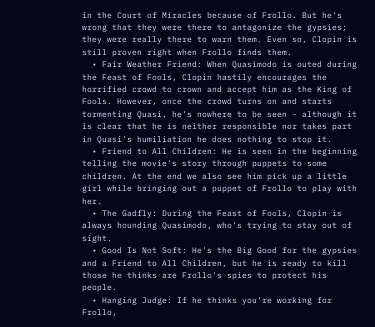in the Court of Miracles because of Frollo. But he's wrong that they were there to antagonize the gypsies; they were really there to warn them. Even so, Clopin is still proven right when Frollo finds them.
  • Fair Weather Friend: When Quasimodo is outed during the Feast of Fools, Clopin hastily encourages the horrified crowd to crown and accept him as the King of Fools. However, once the crowd turns on and starts tormenting Quasi, he's nowhere to be seen - although it is clear that he is neither responsible nor takes part in Quasi's humiliation he does nothing to stop it.
  • Friend to All Children: He is seen in the beginning telling the movie's story through puppets to some children. At the end we also see him pick up a little girl while bringing out a puppet of Frollo to play with her.
  • The Gadfly: During the Feast of Fools, Clopin is always hounding Quasimodo, who's trying to stay out of sight.
  • Good Is Not Soft: He's the Big Good for the gypsies and a Friend to All Children, but he is ready to kill those he thinks are Frollo's spies to protect his people.
  • Hanging Judge: If he thinks you're working for Frollo,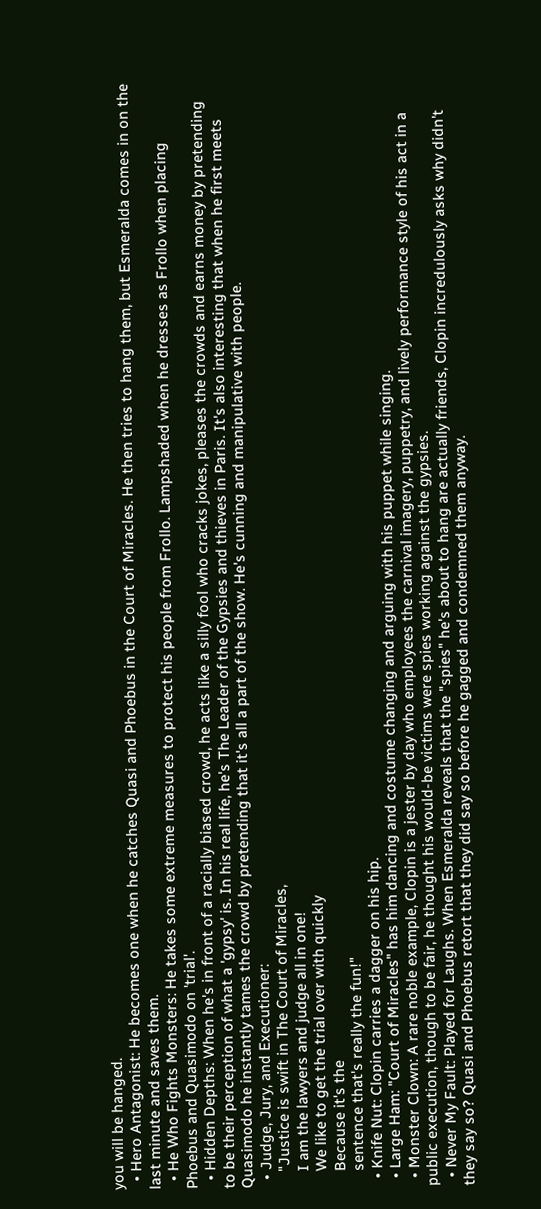you will be hanged.
  • Hero Antagonist: He becomes one when he catches Quasi and Phoebus in the Court of Miracles. He then tries to hang them, but Esmeralda comes in on the last minute and saves them.
  • He Who Fights Monsters: He takes some extreme measures to protect his people from Frollo. Lampshaded when he dresses as Frollo when placing Phoebus and Quasimodo on 'trial'.
  • Hidden Depths: When he's in front of a racially biased crowd, he acts like a silly fool who cracks jokes, pleases the crowds and earns money by pretending to be their perception of what a 'gypsy' is. In his real life, he's The Leader of the Gypsies and thieves in Paris. It's also interesting that when he first meets Quasimodo he instantly tames the crowd by pretending that it's all a part of the show. He's cunning and manipulative with people.
  • Judge, Jury, and Executioner:
    "Justice is swift in The Court of Miracles,
    I am the lawyers and judge all in one!
    We like to get the trial over with quickly
    Because it's the
    sentence that's really the fun!"
  • Knife Nut: Clopin carries a dagger on his hip.
  • Large Ham: "Court of Miracles" has him dancing and costume changing and arguing with his puppet while singing.
  • Monster Clown: A rare noble example, Clopin is a jester by day who employees the carnival imagery, puppetry, and lively performance style of his act in a public execution, though to be fair, he thought his would-be victims were spies working against the gypsies.
  • Never My Fault: Played for Laughs. When Esmeralda reveals that the "spies" he's about to hang are actually friends, Clopin incredulously asks why didn't they say so? Quasi and Phoebus retort that they did say so before he gagged and condemned them anyway.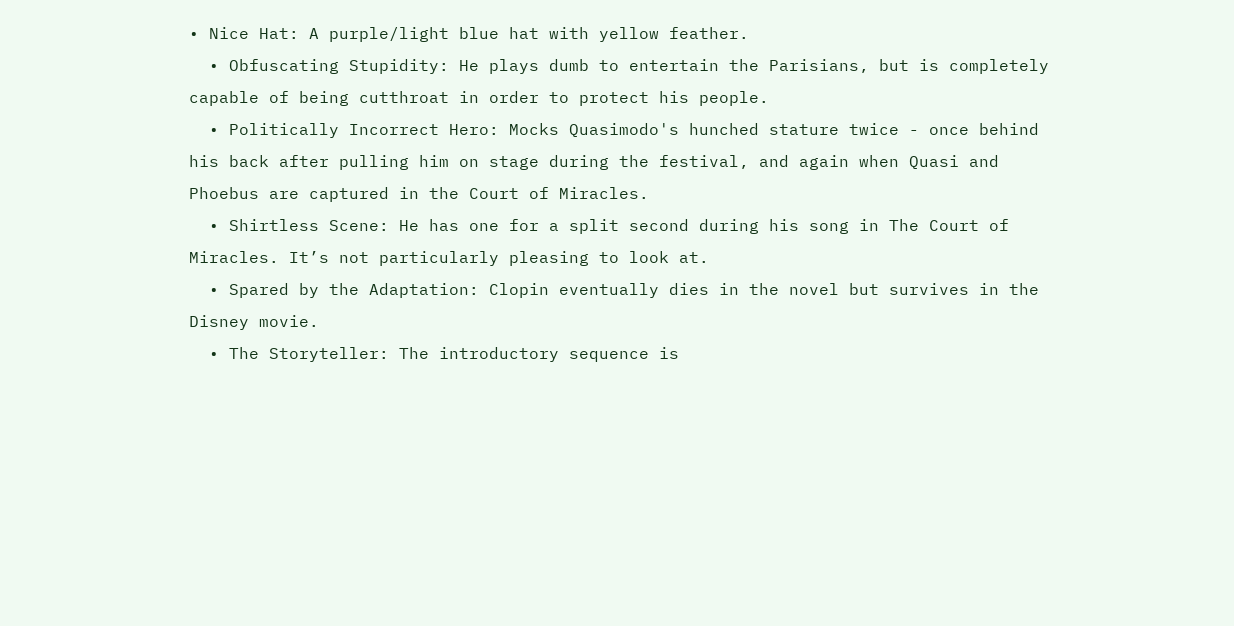• Nice Hat: A purple/light blue hat with yellow feather.
  • Obfuscating Stupidity: He plays dumb to entertain the Parisians, but is completely capable of being cutthroat in order to protect his people.
  • Politically Incorrect Hero: Mocks Quasimodo's hunched stature twice - once behind his back after pulling him on stage during the festival, and again when Quasi and Phoebus are captured in the Court of Miracles.
  • Shirtless Scene: He has one for a split second during his song in The Court of Miracles. It’s not particularly pleasing to look at.
  • Spared by the Adaptation: Clopin eventually dies in the novel but survives in the Disney movie.
  • The Storyteller: The introductory sequence is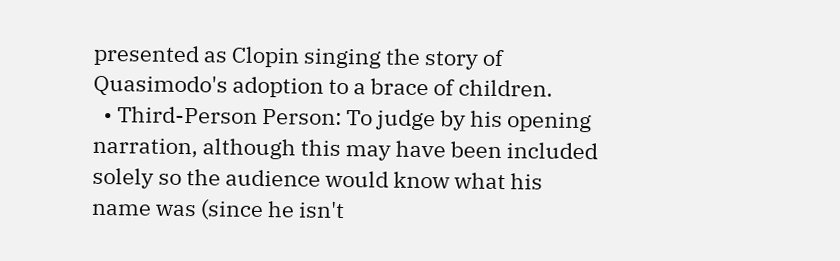presented as Clopin singing the story of Quasimodo's adoption to a brace of children.
  • Third-Person Person: To judge by his opening narration, although this may have been included solely so the audience would know what his name was (since he isn't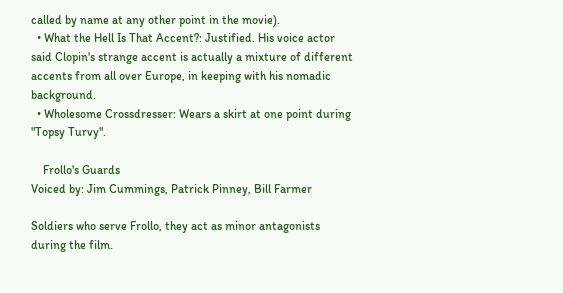called by name at any other point in the movie).
  • What the Hell Is That Accent?: Justified. His voice actor said Clopin's strange accent is actually a mixture of different accents from all over Europe, in keeping with his nomadic background.
  • Wholesome Crossdresser: Wears a skirt at one point during "Topsy Turvy".

    Frollo's Guards
Voiced by: Jim Cummings, Patrick Pinney, Bill Farmer

Soldiers who serve Frollo, they act as minor antagonists during the film.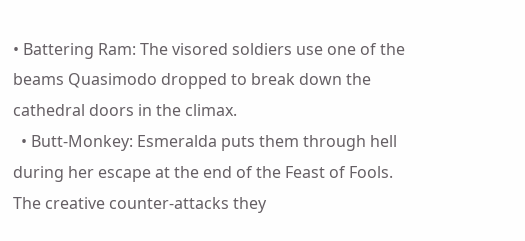• Battering Ram: The visored soldiers use one of the beams Quasimodo dropped to break down the cathedral doors in the climax.
  • Butt-Monkey: Esmeralda puts them through hell during her escape at the end of the Feast of Fools. The creative counter-attacks they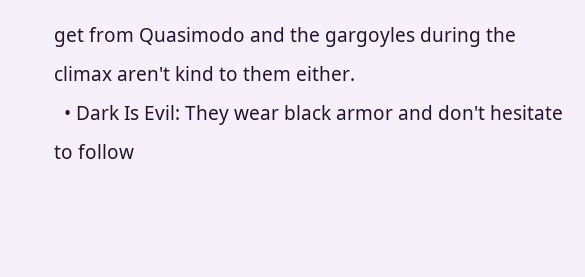get from Quasimodo and the gargoyles during the climax aren't kind to them either.
  • Dark Is Evil: They wear black armor and don't hesitate to follow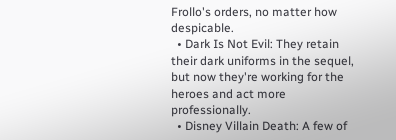Frollo's orders, no matter how despicable.
  • Dark Is Not Evil: They retain their dark uniforms in the sequel, but now they're working for the heroes and act more professionally.
  • Disney Villain Death: A few of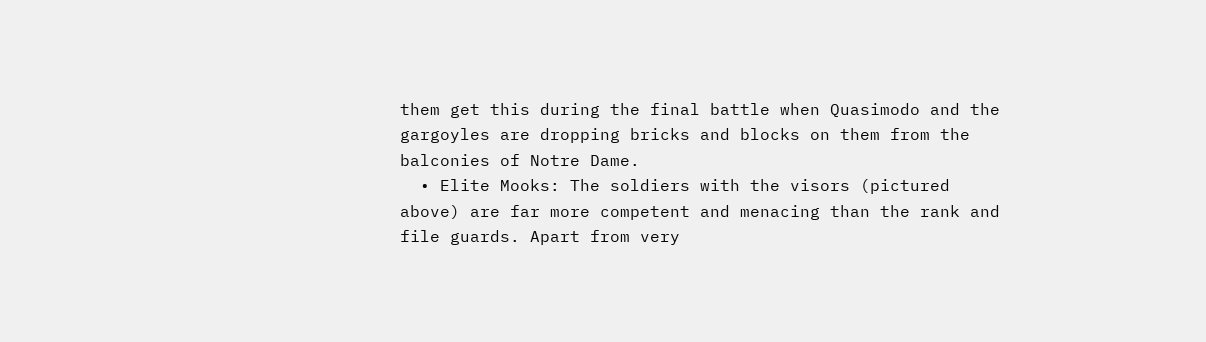them get this during the final battle when Quasimodo and the gargoyles are dropping bricks and blocks on them from the balconies of Notre Dame.
  • Elite Mooks: The soldiers with the visors (pictured above) are far more competent and menacing than the rank and file guards. Apart from very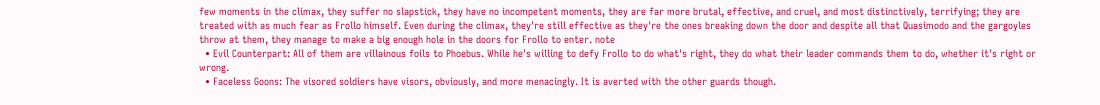few moments in the climax, they suffer no slapstick, they have no incompetent moments, they are far more brutal, effective, and cruel, and most distinctively, terrifying; they are treated with as much fear as Frollo himself. Even during the climax, they're still effective as they're the ones breaking down the door and despite all that Quasimodo and the gargoyles throw at them, they manage to make a big enough hole in the doors for Frollo to enter. note
  • Evil Counterpart: All of them are villainous foils to Phoebus. While he's willing to defy Frollo to do what's right, they do what their leader commands them to do, whether it's right or wrong.
  • Faceless Goons: The visored soldiers have visors, obviously, and more menacingly. It is averted with the other guards though.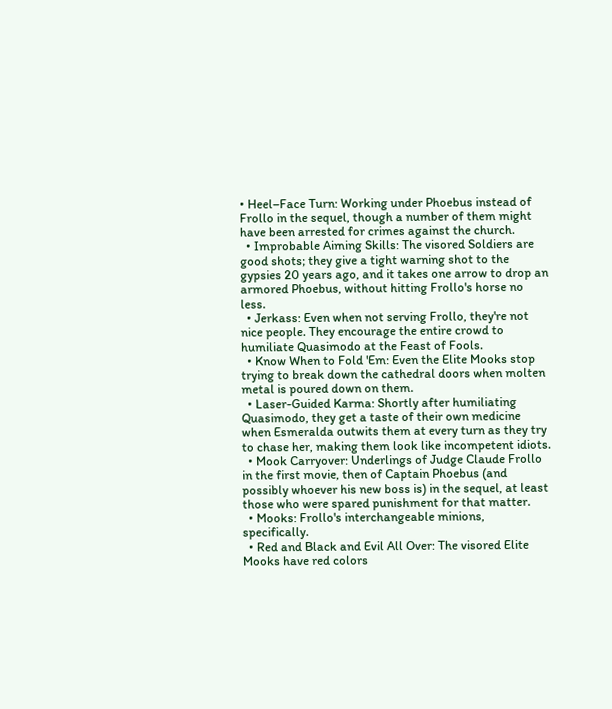• Heel–Face Turn: Working under Phoebus instead of Frollo in the sequel, though a number of them might have been arrested for crimes against the church.
  • Improbable Aiming Skills: The visored Soldiers are good shots; they give a tight warning shot to the gypsies 20 years ago, and it takes one arrow to drop an armored Phoebus, without hitting Frollo's horse no less.
  • Jerkass: Even when not serving Frollo, they're not nice people. They encourage the entire crowd to humiliate Quasimodo at the Feast of Fools.
  • Know When to Fold 'Em: Even the Elite Mooks stop trying to break down the cathedral doors when molten metal is poured down on them.
  • Laser-Guided Karma: Shortly after humiliating Quasimodo, they get a taste of their own medicine when Esmeralda outwits them at every turn as they try to chase her, making them look like incompetent idiots.
  • Mook Carryover: Underlings of Judge Claude Frollo in the first movie, then of Captain Phoebus (and possibly whoever his new boss is) in the sequel, at least those who were spared punishment for that matter.
  • Mooks: Frollo's interchangeable minions, specifically.
  • Red and Black and Evil All Over: The visored Elite Mooks have red colors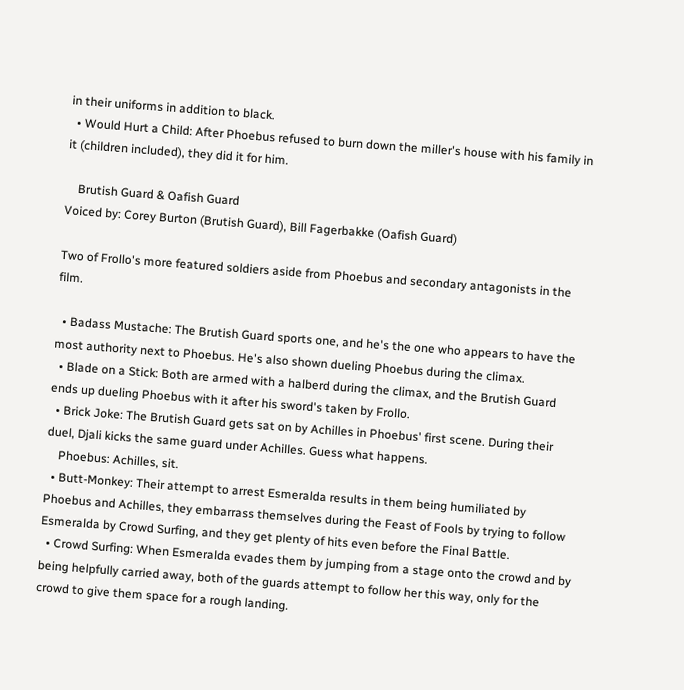in their uniforms in addition to black.
  • Would Hurt a Child: After Phoebus refused to burn down the miller's house with his family in it (children included), they did it for him.

    Brutish Guard & Oafish Guard
Voiced by: Corey Burton (Brutish Guard), Bill Fagerbakke (Oafish Guard)

Two of Frollo's more featured soldiers aside from Phoebus and secondary antagonists in the film.

  • Badass Mustache: The Brutish Guard sports one, and he's the one who appears to have the most authority next to Phoebus. He's also shown dueling Phoebus during the climax.
  • Blade on a Stick: Both are armed with a halberd during the climax, and the Brutish Guard ends up dueling Phoebus with it after his sword's taken by Frollo.
  • Brick Joke: The Brutish Guard gets sat on by Achilles in Phoebus' first scene. During their duel, Djali kicks the same guard under Achilles. Guess what happens.
    Phoebus: Achilles, sit.
  • Butt-Monkey: Their attempt to arrest Esmeralda results in them being humiliated by Phoebus and Achilles, they embarrass themselves during the Feast of Fools by trying to follow Esmeralda by Crowd Surfing, and they get plenty of hits even before the Final Battle.
  • Crowd Surfing: When Esmeralda evades them by jumping from a stage onto the crowd and by being helpfully carried away, both of the guards attempt to follow her this way, only for the crowd to give them space for a rough landing.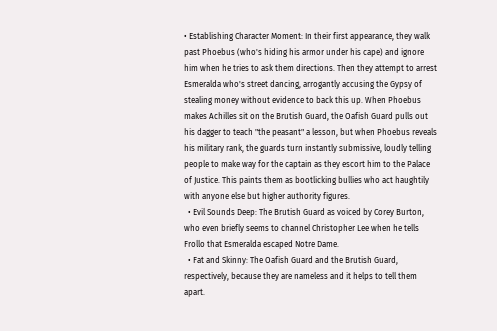• Establishing Character Moment: In their first appearance, they walk past Phoebus (who's hiding his armor under his cape) and ignore him when he tries to ask them directions. Then they attempt to arrest Esmeralda who's street dancing, arrogantly accusing the Gypsy of stealing money without evidence to back this up. When Phoebus makes Achilles sit on the Brutish Guard, the Oafish Guard pulls out his dagger to teach "the peasant" a lesson, but when Phoebus reveals his military rank, the guards turn instantly submissive, loudly telling people to make way for the captain as they escort him to the Palace of Justice. This paints them as bootlicking bullies who act haughtily with anyone else but higher authority figures.
  • Evil Sounds Deep: The Brutish Guard as voiced by Corey Burton, who even briefly seems to channel Christopher Lee when he tells Frollo that Esmeralda escaped Notre Dame.
  • Fat and Skinny: The Oafish Guard and the Brutish Guard, respectively, because they are nameless and it helps to tell them apart.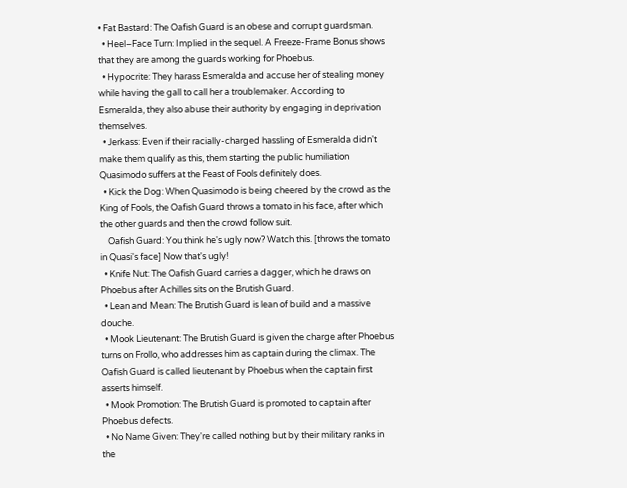• Fat Bastard: The Oafish Guard is an obese and corrupt guardsman.
  • Heel–Face Turn: Implied in the sequel. A Freeze-Frame Bonus shows that they are among the guards working for Phoebus.
  • Hypocrite: They harass Esmeralda and accuse her of stealing money while having the gall to call her a troublemaker. According to Esmeralda, they also abuse their authority by engaging in deprivation themselves.
  • Jerkass: Even if their racially-charged hassling of Esmeralda didn't make them qualify as this, them starting the public humiliation Quasimodo suffers at the Feast of Fools definitely does.
  • Kick the Dog: When Quasimodo is being cheered by the crowd as the King of Fools, the Oafish Guard throws a tomato in his face, after which the other guards and then the crowd follow suit.
    Oafish Guard: You think he's ugly now? Watch this. [throws the tomato in Quasi's face] Now that's ugly!
  • Knife Nut: The Oafish Guard carries a dagger, which he draws on Phoebus after Achilles sits on the Brutish Guard.
  • Lean and Mean: The Brutish Guard is lean of build and a massive douche.
  • Mook Lieutenant: The Brutish Guard is given the charge after Phoebus turns on Frollo, who addresses him as captain during the climax. The Oafish Guard is called lieutenant by Phoebus when the captain first asserts himself.
  • Mook Promotion: The Brutish Guard is promoted to captain after Phoebus defects.
  • No Name Given: They're called nothing but by their military ranks in the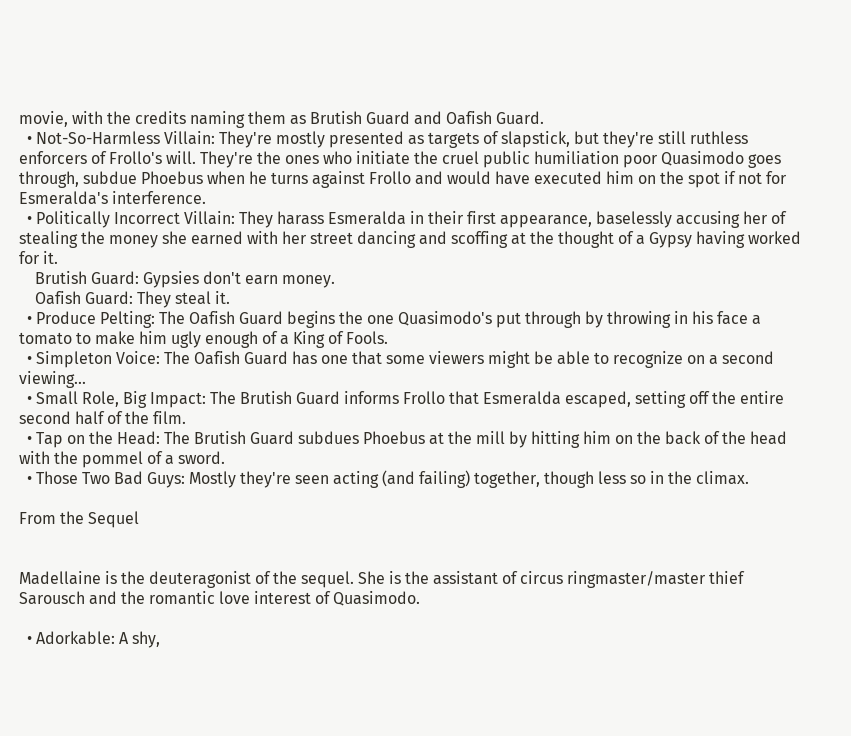movie, with the credits naming them as Brutish Guard and Oafish Guard.
  • Not-So-Harmless Villain: They're mostly presented as targets of slapstick, but they're still ruthless enforcers of Frollo's will. They're the ones who initiate the cruel public humiliation poor Quasimodo goes through, subdue Phoebus when he turns against Frollo and would have executed him on the spot if not for Esmeralda's interference.
  • Politically Incorrect Villain: They harass Esmeralda in their first appearance, baselessly accusing her of stealing the money she earned with her street dancing and scoffing at the thought of a Gypsy having worked for it.
    Brutish Guard: Gypsies don't earn money.
    Oafish Guard: They steal it.
  • Produce Pelting: The Oafish Guard begins the one Quasimodo's put through by throwing in his face a tomato to make him ugly enough of a King of Fools.
  • Simpleton Voice: The Oafish Guard has one that some viewers might be able to recognize on a second viewing...
  • Small Role, Big Impact: The Brutish Guard informs Frollo that Esmeralda escaped, setting off the entire second half of the film.
  • Tap on the Head: The Brutish Guard subdues Phoebus at the mill by hitting him on the back of the head with the pommel of a sword.
  • Those Two Bad Guys: Mostly they're seen acting (and failing) together, though less so in the climax.

From the Sequel


Madellaine is the deuteragonist of the sequel. She is the assistant of circus ringmaster/master thief Sarousch and the romantic love interest of Quasimodo.

  • Adorkable: A shy,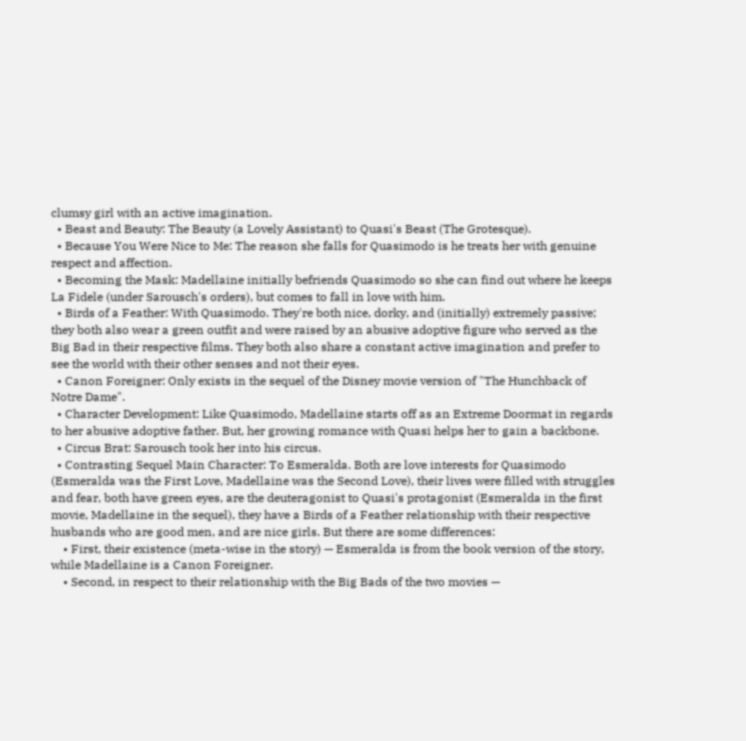clumsy girl with an active imagination.
  • Beast and Beauty: The Beauty (a Lovely Assistant) to Quasi's Beast (The Grotesque).
  • Because You Were Nice to Me: The reason she falls for Quasimodo is he treats her with genuine respect and affection.
  • Becoming the Mask: Madellaine initially befriends Quasimodo so she can find out where he keeps La Fidele (under Sarousch's orders), but comes to fall in love with him.
  • Birds of a Feather: With Quasimodo. They're both nice, dorky, and (initially) extremely passive; they both also wear a green outfit and were raised by an abusive adoptive figure who served as the Big Bad in their respective films. They both also share a constant active imagination and prefer to see the world with their other senses and not their eyes.
  • Canon Foreigner: Only exists in the sequel of the Disney movie version of "The Hunchback of Notre Dame".
  • Character Development: Like Quasimodo, Madellaine starts off as an Extreme Doormat in regards to her abusive adoptive father. But, her growing romance with Quasi helps her to gain a backbone.
  • Circus Brat: Sarousch took her into his circus.
  • Contrasting Sequel Main Character: To Esmeralda. Both are love interests for Quasimodo (Esmeralda was the First Love, Madellaine was the Second Love), their lives were filled with struggles and fear, both have green eyes, are the deuteragonist to Quasi's protagonist (Esmeralda in the first movie, Madellaine in the sequel), they have a Birds of a Feather relationship with their respective husbands who are good men, and are nice girls. But there are some differences:
    • First, their existence (meta-wise in the story) — Esmeralda is from the book version of the story, while Madellaine is a Canon Foreigner.
    • Second, in respect to their relationship with the Big Bads of the two movies —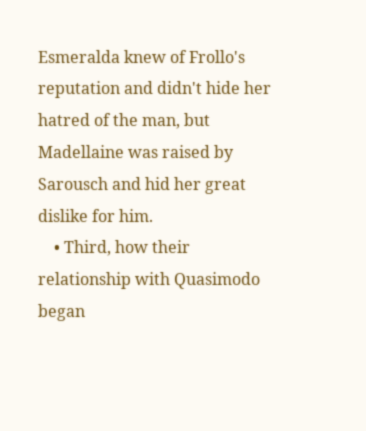Esmeralda knew of Frollo's reputation and didn't hide her hatred of the man, but Madellaine was raised by Sarousch and hid her great dislike for him.
    • Third, how their relationship with Quasimodo began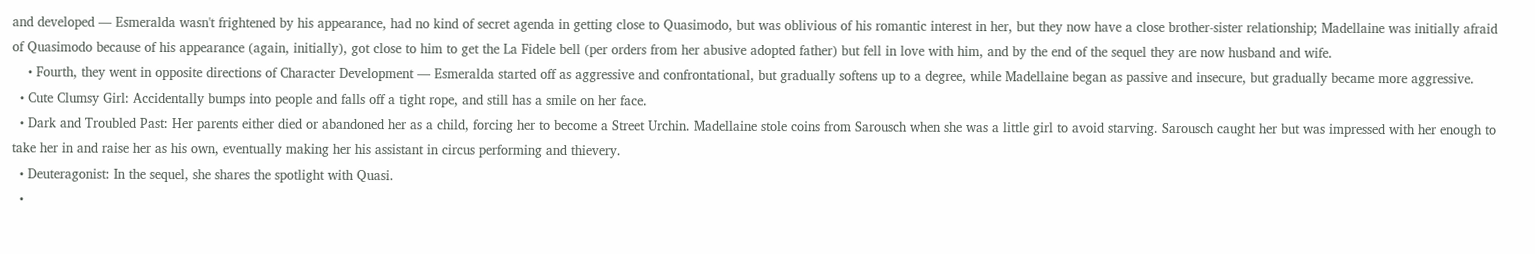and developed — Esmeralda wasn't frightened by his appearance, had no kind of secret agenda in getting close to Quasimodo, but was oblivious of his romantic interest in her, but they now have a close brother-sister relationship; Madellaine was initially afraid of Quasimodo because of his appearance (again, initially), got close to him to get the La Fidele bell (per orders from her abusive adopted father) but fell in love with him, and by the end of the sequel they are now husband and wife.
    • Fourth, they went in opposite directions of Character Development — Esmeralda started off as aggressive and confrontational, but gradually softens up to a degree, while Madellaine began as passive and insecure, but gradually became more aggressive.
  • Cute Clumsy Girl: Accidentally bumps into people and falls off a tight rope, and still has a smile on her face.
  • Dark and Troubled Past: Her parents either died or abandoned her as a child, forcing her to become a Street Urchin. Madellaine stole coins from Sarousch when she was a little girl to avoid starving. Sarousch caught her but was impressed with her enough to take her in and raise her as his own, eventually making her his assistant in circus performing and thievery.
  • Deuteragonist: In the sequel, she shares the spotlight with Quasi.
  •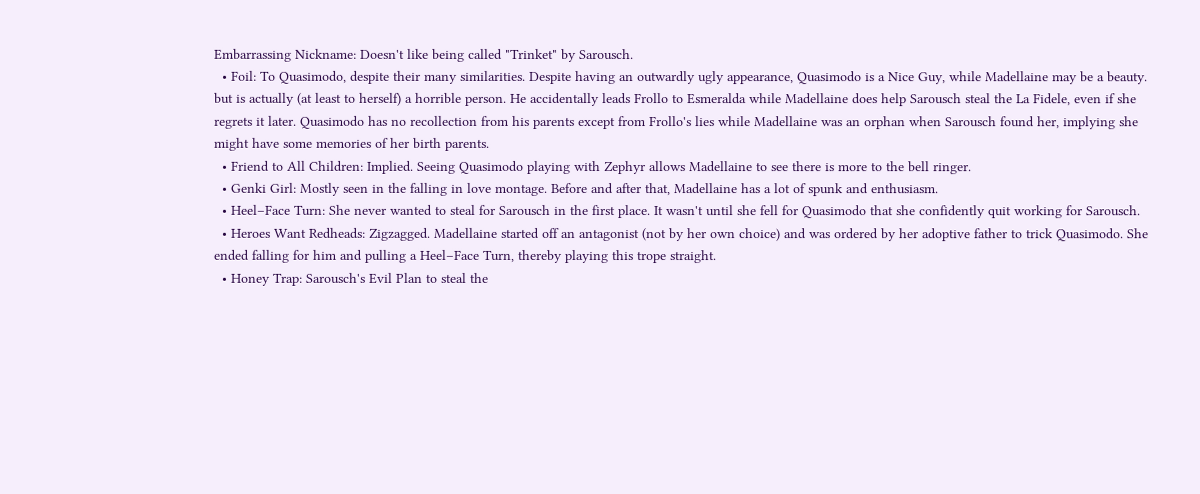Embarrassing Nickname: Doesn't like being called "Trinket" by Sarousch.
  • Foil: To Quasimodo, despite their many similarities. Despite having an outwardly ugly appearance, Quasimodo is a Nice Guy, while Madellaine may be a beauty. but is actually (at least to herself) a horrible person. He accidentally leads Frollo to Esmeralda while Madellaine does help Sarousch steal the La Fidele, even if she regrets it later. Quasimodo has no recollection from his parents except from Frollo's lies while Madellaine was an orphan when Sarousch found her, implying she might have some memories of her birth parents.
  • Friend to All Children: Implied. Seeing Quasimodo playing with Zephyr allows Madellaine to see there is more to the bell ringer.
  • Genki Girl: Mostly seen in the falling in love montage. Before and after that, Madellaine has a lot of spunk and enthusiasm.
  • Heel–Face Turn: She never wanted to steal for Sarousch in the first place. It wasn't until she fell for Quasimodo that she confidently quit working for Sarousch.
  • Heroes Want Redheads: Zigzagged. Madellaine started off an antagonist (not by her own choice) and was ordered by her adoptive father to trick Quasimodo. She ended falling for him and pulling a Heel–Face Turn, thereby playing this trope straight.
  • Honey Trap: Sarousch's Evil Plan to steal the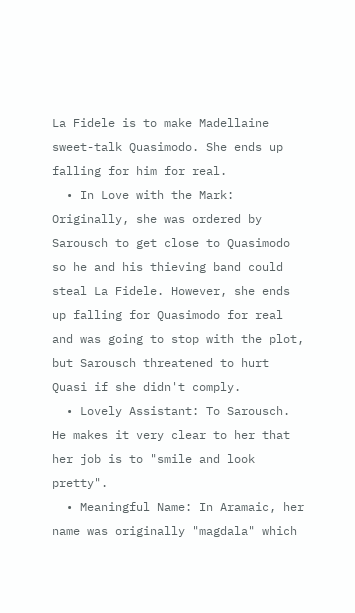La Fidele is to make Madellaine sweet-talk Quasimodo. She ends up falling for him for real.
  • In Love with the Mark: Originally, she was ordered by Sarousch to get close to Quasimodo so he and his thieving band could steal La Fidele. However, she ends up falling for Quasimodo for real and was going to stop with the plot, but Sarousch threatened to hurt Quasi if she didn't comply.
  • Lovely Assistant: To Sarousch. He makes it very clear to her that her job is to "smile and look pretty".
  • Meaningful Name: In Aramaic, her name was originally "magdala" which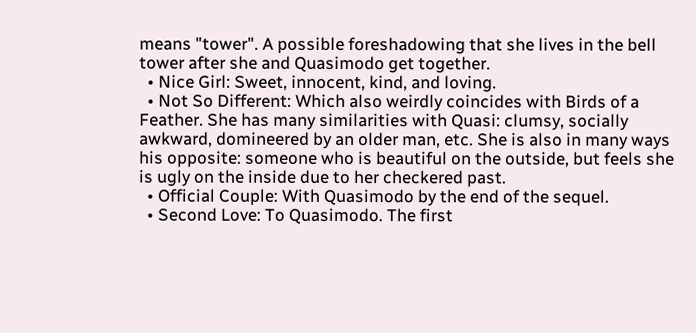means "tower". A possible foreshadowing that she lives in the bell tower after she and Quasimodo get together.
  • Nice Girl: Sweet, innocent, kind, and loving.
  • Not So Different: Which also weirdly coincides with Birds of a Feather. She has many similarities with Quasi: clumsy, socially awkward, domineered by an older man, etc. She is also in many ways his opposite: someone who is beautiful on the outside, but feels she is ugly on the inside due to her checkered past.
  • Official Couple: With Quasimodo by the end of the sequel.
  • Second Love: To Quasimodo. The first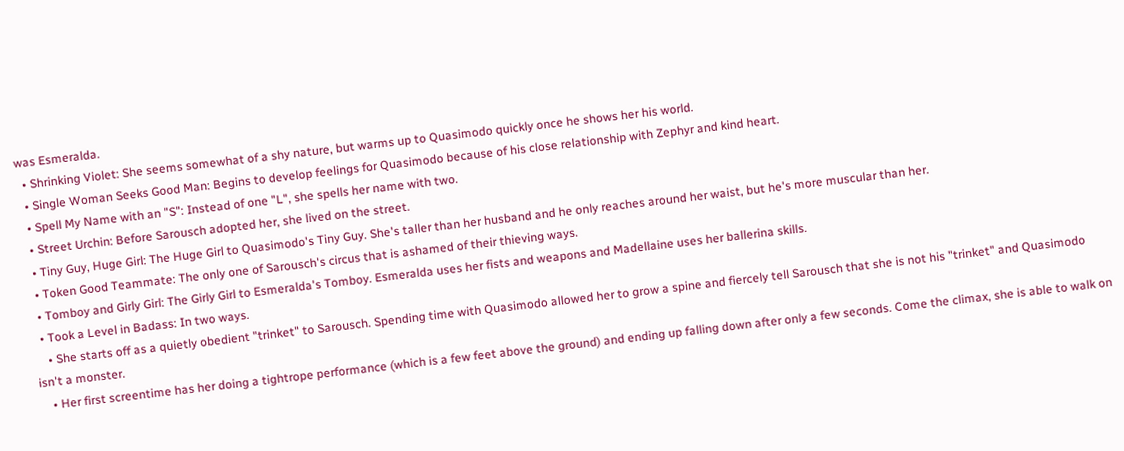was Esmeralda.
  • Shrinking Violet: She seems somewhat of a shy nature, but warms up to Quasimodo quickly once he shows her his world.
  • Single Woman Seeks Good Man: Begins to develop feelings for Quasimodo because of his close relationship with Zephyr and kind heart.
  • Spell My Name with an "S": Instead of one "L", she spells her name with two.
  • Street Urchin: Before Sarousch adopted her, she lived on the street.
  • Tiny Guy, Huge Girl: The Huge Girl to Quasimodo's Tiny Guy. She's taller than her husband and he only reaches around her waist, but he's more muscular than her.
  • Token Good Teammate: The only one of Sarousch's circus that is ashamed of their thieving ways.
  • Tomboy and Girly Girl: The Girly Girl to Esmeralda's Tomboy. Esmeralda uses her fists and weapons and Madellaine uses her ballerina skills.
  • Took a Level in Badass: In two ways.
    • She starts off as a quietly obedient "trinket" to Sarousch. Spending time with Quasimodo allowed her to grow a spine and fiercely tell Sarousch that she is not his "trinket" and Quasimodo isn't a monster.
    • Her first screentime has her doing a tightrope performance (which is a few feet above the ground) and ending up falling down after only a few seconds. Come the climax, she is able to walk on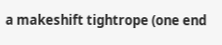a makeshift tightrope (one end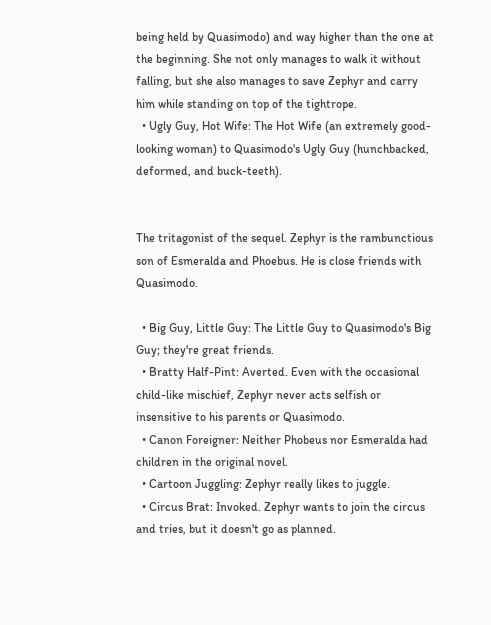being held by Quasimodo) and way higher than the one at the beginning. She not only manages to walk it without falling, but she also manages to save Zephyr and carry him while standing on top of the tightrope.
  • Ugly Guy, Hot Wife: The Hot Wife (an extremely good-looking woman) to Quasimodo's Ugly Guy (hunchbacked, deformed, and buck-teeth).


The tritagonist of the sequel. Zephyr is the rambunctious son of Esmeralda and Phoebus. He is close friends with Quasimodo.

  • Big Guy, Little Guy: The Little Guy to Quasimodo's Big Guy; they're great friends.
  • Bratty Half-Pint: Averted. Even with the occasional child-like mischief, Zephyr never acts selfish or insensitive to his parents or Quasimodo.
  • Canon Foreigner: Neither Phobeus nor Esmeralda had children in the original novel.
  • Cartoon Juggling: Zephyr really likes to juggle.
  • Circus Brat: Invoked. Zephyr wants to join the circus and tries, but it doesn't go as planned.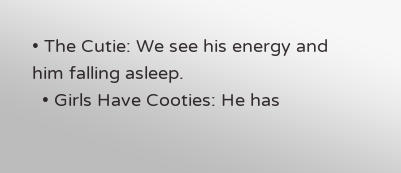• The Cutie: We see his energy and him falling asleep.
  • Girls Have Cooties: He has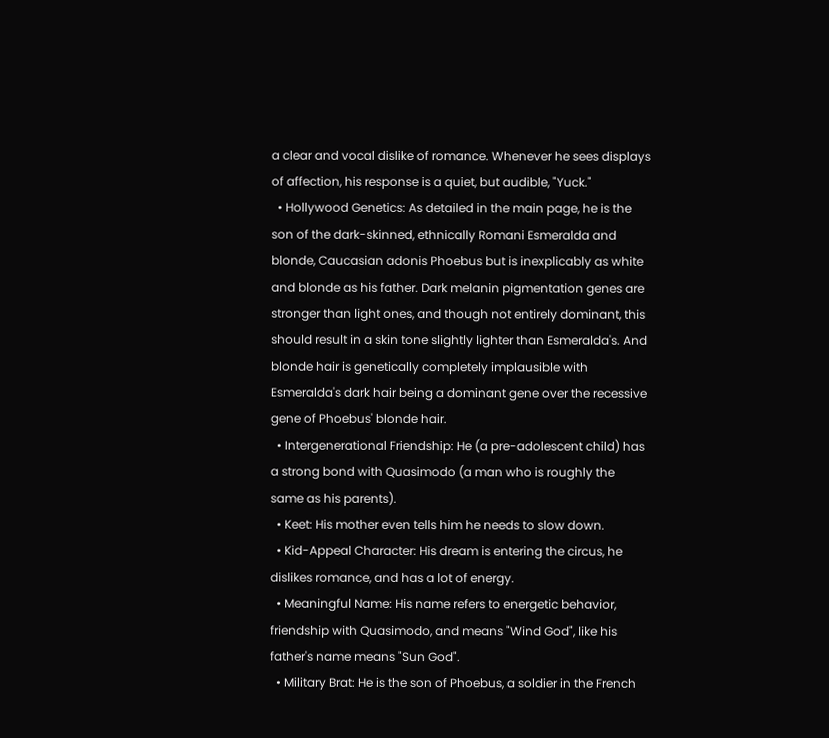a clear and vocal dislike of romance. Whenever he sees displays of affection, his response is a quiet, but audible, "Yuck."
  • Hollywood Genetics: As detailed in the main page, he is the son of the dark-skinned, ethnically Romani Esmeralda and blonde, Caucasian adonis Phoebus but is inexplicably as white and blonde as his father. Dark melanin pigmentation genes are stronger than light ones, and though not entirely dominant, this should result in a skin tone slightly lighter than Esmeralda's. And blonde hair is genetically completely implausible with Esmeralda's dark hair being a dominant gene over the recessive gene of Phoebus' blonde hair.
  • Intergenerational Friendship: He (a pre-adolescent child) has a strong bond with Quasimodo (a man who is roughly the same as his parents).
  • Keet: His mother even tells him he needs to slow down.
  • Kid-Appeal Character: His dream is entering the circus, he dislikes romance, and has a lot of energy.
  • Meaningful Name: His name refers to energetic behavior, friendship with Quasimodo, and means "Wind God", like his father's name means "Sun God".
  • Military Brat: He is the son of Phoebus, a soldier in the French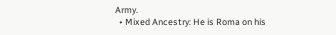Army.
  • Mixed Ancestry: He is Roma on his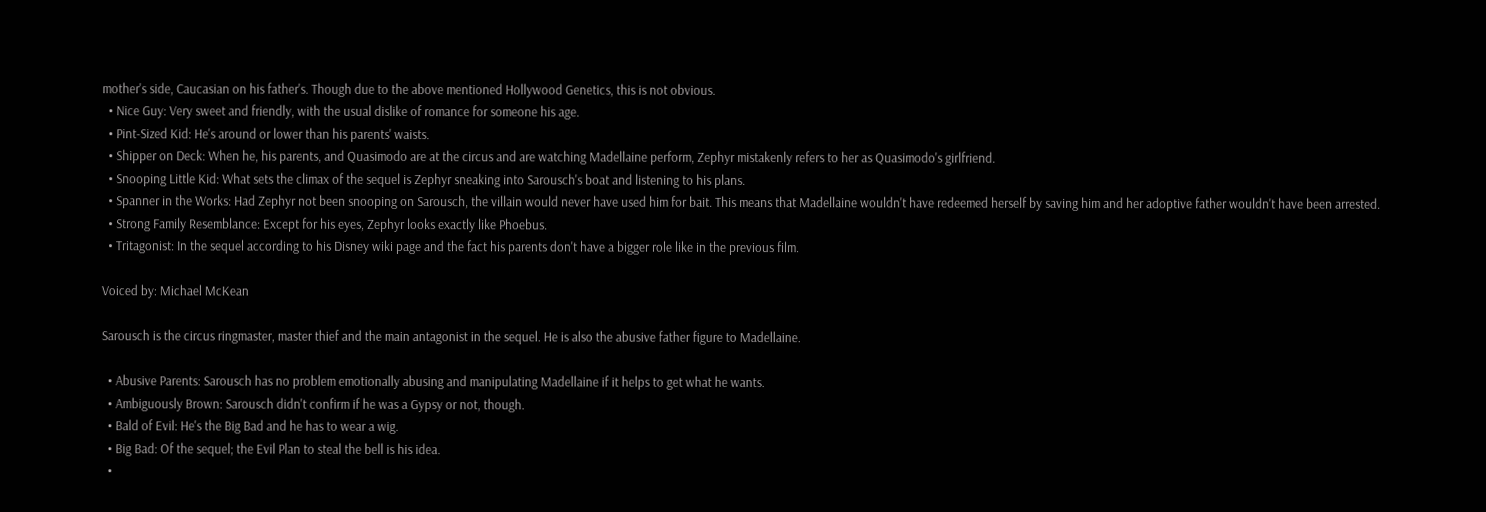mother's side, Caucasian on his father's. Though due to the above mentioned Hollywood Genetics, this is not obvious.
  • Nice Guy: Very sweet and friendly, with the usual dislike of romance for someone his age.
  • Pint-Sized Kid: He's around or lower than his parents' waists.
  • Shipper on Deck: When he, his parents, and Quasimodo are at the circus and are watching Madellaine perform, Zephyr mistakenly refers to her as Quasimodo's girlfriend.
  • Snooping Little Kid: What sets the climax of the sequel is Zephyr sneaking into Sarousch's boat and listening to his plans.
  • Spanner in the Works: Had Zephyr not been snooping on Sarousch, the villain would never have used him for bait. This means that Madellaine wouldn't have redeemed herself by saving him and her adoptive father wouldn't have been arrested.
  • Strong Family Resemblance: Except for his eyes, Zephyr looks exactly like Phoebus.
  • Tritagonist: In the sequel according to his Disney wiki page and the fact his parents don't have a bigger role like in the previous film.

Voiced by: Michael McKean

Sarousch is the circus ringmaster, master thief and the main antagonist in the sequel. He is also the abusive father figure to Madellaine.

  • Abusive Parents: Sarousch has no problem emotionally abusing and manipulating Madellaine if it helps to get what he wants.
  • Ambiguously Brown: Sarousch didn't confirm if he was a Gypsy or not, though.
  • Bald of Evil: He's the Big Bad and he has to wear a wig.
  • Big Bad: Of the sequel; the Evil Plan to steal the bell is his idea.
  •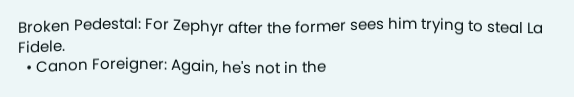Broken Pedestal: For Zephyr after the former sees him trying to steal La Fidele.
  • Canon Foreigner: Again, he's not in the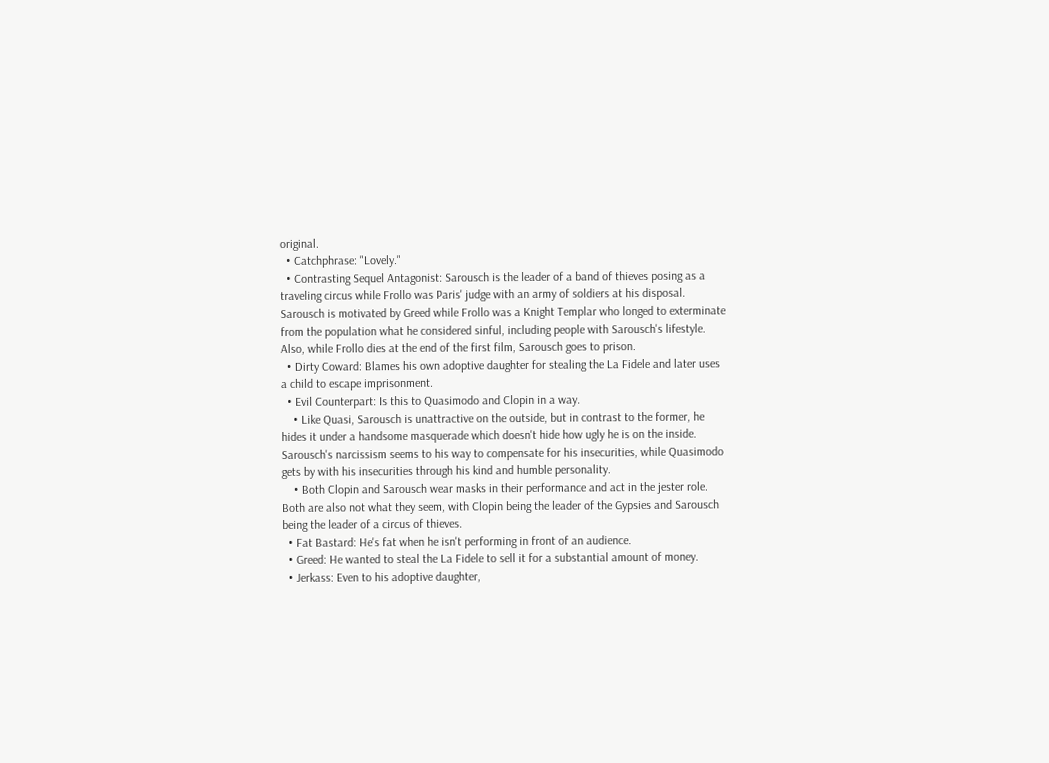original.
  • Catchphrase: "Lovely."
  • Contrasting Sequel Antagonist: Sarousch is the leader of a band of thieves posing as a traveling circus while Frollo was Paris' judge with an army of soldiers at his disposal. Sarousch is motivated by Greed while Frollo was a Knight Templar who longed to exterminate from the population what he considered sinful, including people with Sarousch's lifestyle. Also, while Frollo dies at the end of the first film, Sarousch goes to prison.
  • Dirty Coward: Blames his own adoptive daughter for stealing the La Fidele and later uses a child to escape imprisonment.
  • Evil Counterpart: Is this to Quasimodo and Clopin in a way.
    • Like Quasi, Sarousch is unattractive on the outside, but in contrast to the former, he hides it under a handsome masquerade which doesn't hide how ugly he is on the inside. Sarousch's narcissism seems to his way to compensate for his insecurities, while Quasimodo gets by with his insecurities through his kind and humble personality.
    • Both Clopin and Sarousch wear masks in their performance and act in the jester role. Both are also not what they seem, with Clopin being the leader of the Gypsies and Sarousch being the leader of a circus of thieves.
  • Fat Bastard: He's fat when he isn't performing in front of an audience.
  • Greed: He wanted to steal the La Fidele to sell it for a substantial amount of money.
  • Jerkass: Even to his adoptive daughter,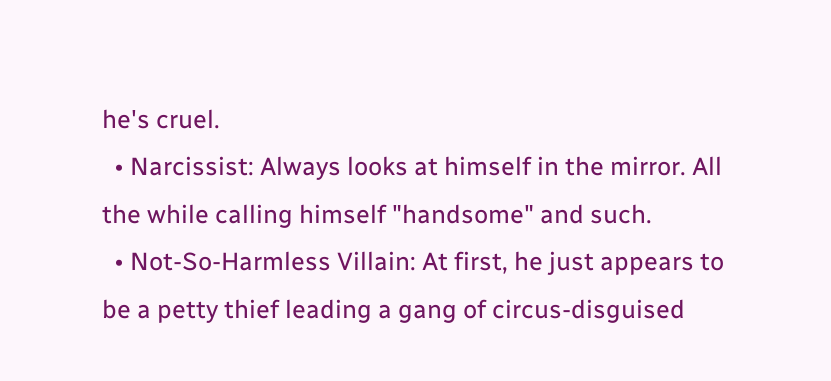he's cruel.
  • Narcissist: Always looks at himself in the mirror. All the while calling himself "handsome" and such.
  • Not-So-Harmless Villain: At first, he just appears to be a petty thief leading a gang of circus-disguised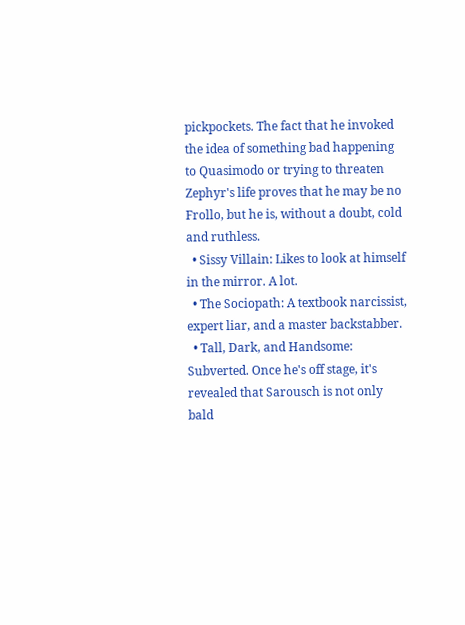pickpockets. The fact that he invoked the idea of something bad happening to Quasimodo or trying to threaten Zephyr's life proves that he may be no Frollo, but he is, without a doubt, cold and ruthless.
  • Sissy Villain: Likes to look at himself in the mirror. A lot.
  • The Sociopath: A textbook narcissist, expert liar, and a master backstabber.
  • Tall, Dark, and Handsome: Subverted. Once he's off stage, it's revealed that Sarousch is not only bald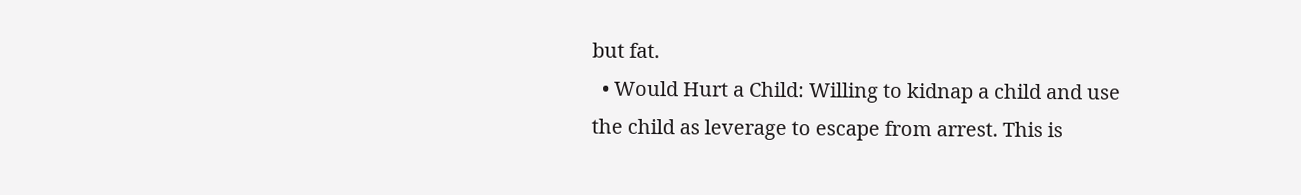but fat.
  • Would Hurt a Child: Willing to kidnap a child and use the child as leverage to escape from arrest. This is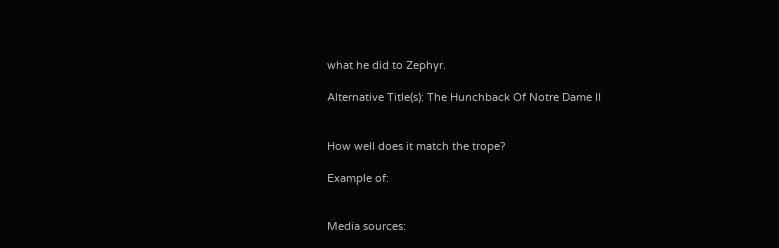what he did to Zephyr.

Alternative Title(s): The Hunchback Of Notre Dame II


How well does it match the trope?

Example of:


Media sources: